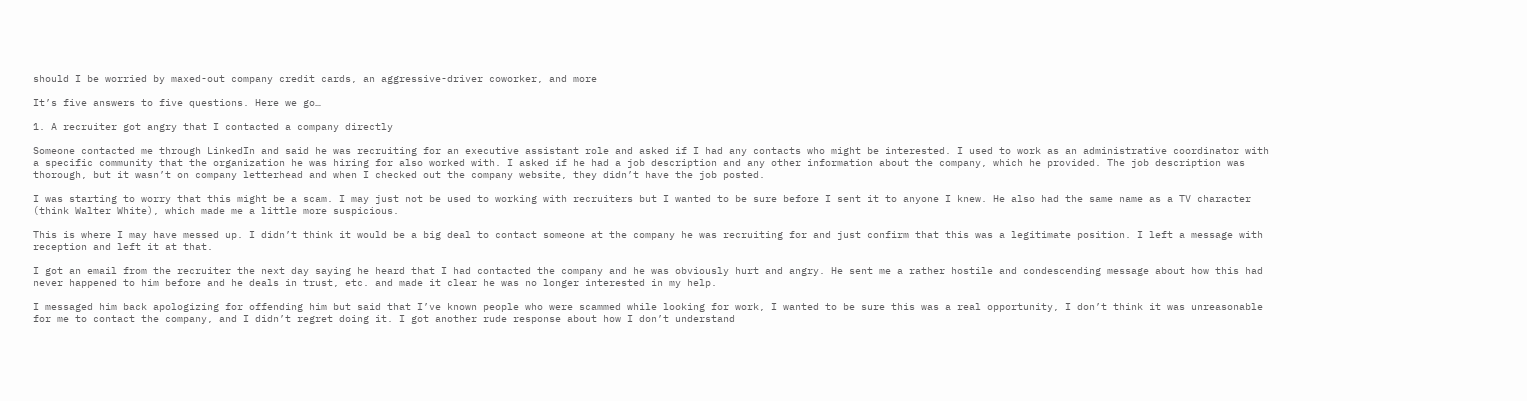should I be worried by maxed-out company credit cards, an aggressive-driver coworker, and more

It’s five answers to five questions. Here we go…

1. A recruiter got angry that I contacted a company directly

Someone contacted me through LinkedIn and said he was recruiting for an executive assistant role and asked if I had any contacts who might be interested. I used to work as an administrative coordinator with a specific community that the organization he was hiring for also worked with. I asked if he had a job description and any other information about the company, which he provided. The job description was thorough, but it wasn’t on company letterhead and when I checked out the company website, they didn’t have the job posted.

I was starting to worry that this might be a scam. I may just not be used to working with recruiters but I wanted to be sure before I sent it to anyone I knew. He also had the same name as a TV character (think Walter White), which made me a little more suspicious.

This is where I may have messed up. I didn’t think it would be a big deal to contact someone at the company he was recruiting for and just confirm that this was a legitimate position. I left a message with reception and left it at that.

I got an email from the recruiter the next day saying he heard that I had contacted the company and he was obviously hurt and angry. He sent me a rather hostile and condescending message about how this had never happened to him before and he deals in trust, etc. and made it clear he was no longer interested in my help.

I messaged him back apologizing for offending him but said that I’ve known people who were scammed while looking for work, I wanted to be sure this was a real opportunity, I don’t think it was unreasonable for me to contact the company, and I didn’t regret doing it. I got another rude response about how I don’t understand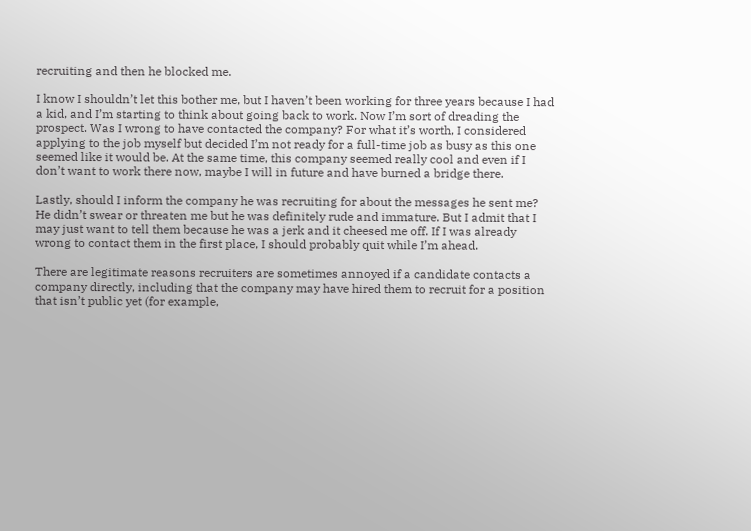recruiting and then he blocked me.

I know I shouldn’t let this bother me, but I haven’t been working for three years because I had a kid, and I’m starting to think about going back to work. Now I’m sort of dreading the prospect. Was I wrong to have contacted the company? For what it’s worth, I considered applying to the job myself but decided I’m not ready for a full-time job as busy as this one seemed like it would be. At the same time, this company seemed really cool and even if I don’t want to work there now, maybe I will in future and have burned a bridge there.

Lastly, should I inform the company he was recruiting for about the messages he sent me? He didn’t swear or threaten me but he was definitely rude and immature. But I admit that I may just want to tell them because he was a jerk and it cheesed me off. If I was already wrong to contact them in the first place, I should probably quit while I’m ahead.

There are legitimate reasons recruiters are sometimes annoyed if a candidate contacts a company directly, including that the company may have hired them to recruit for a position that isn’t public yet (for example,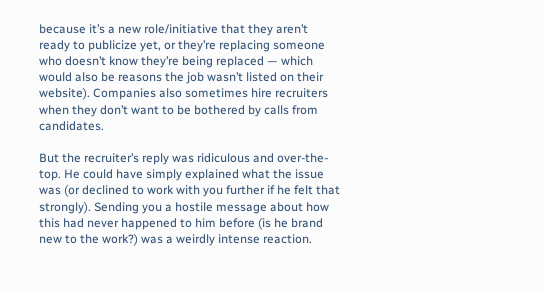because it’s a new role/initiative that they aren’t ready to publicize yet, or they’re replacing someone who doesn’t know they’re being replaced — which would also be reasons the job wasn’t listed on their website). Companies also sometimes hire recruiters when they don’t want to be bothered by calls from candidates.

But the recruiter’s reply was ridiculous and over-the-top. He could have simply explained what the issue was (or declined to work with you further if he felt that strongly). Sending you a hostile message about how this had never happened to him before (is he brand new to the work?) was a weirdly intense reaction.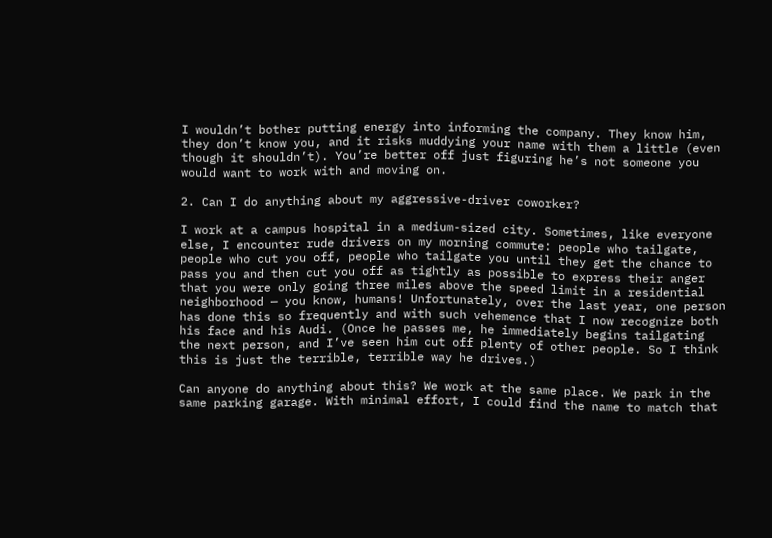I wouldn’t bother putting energy into informing the company. They know him, they don’t know you, and it risks muddying your name with them a little (even though it shouldn’t). You’re better off just figuring he’s not someone you would want to work with and moving on.

2. Can I do anything about my aggressive-driver coworker?

I work at a campus hospital in a medium-sized city. Sometimes, like everyone else, I encounter rude drivers on my morning commute: people who tailgate, people who cut you off, people who tailgate you until they get the chance to pass you and then cut you off as tightly as possible to express their anger that you were only going three miles above the speed limit in a residential neighborhood — you know, humans! Unfortunately, over the last year, one person has done this so frequently and with such vehemence that I now recognize both his face and his Audi. (Once he passes me, he immediately begins tailgating the next person, and I’ve seen him cut off plenty of other people. So I think this is just the terrible, terrible way he drives.)

Can anyone do anything about this? We work at the same place. We park in the same parking garage. With minimal effort, I could find the name to match that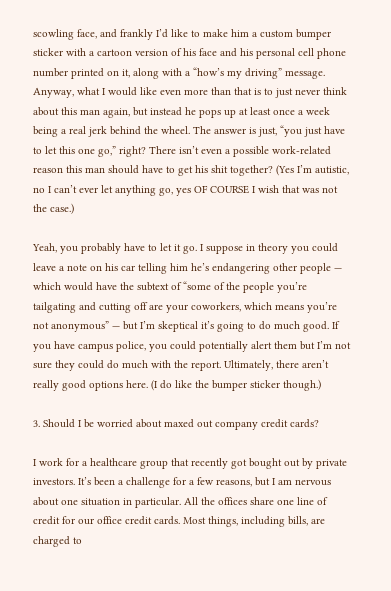scowling face, and frankly I’d like to make him a custom bumper sticker with a cartoon version of his face and his personal cell phone number printed on it, along with a “how’s my driving” message. Anyway, what I would like even more than that is to just never think about this man again, but instead he pops up at least once a week being a real jerk behind the wheel. The answer is just, “you just have to let this one go,” right? There isn’t even a possible work-related reason this man should have to get his shit together? (Yes I’m autistic, no I can’t ever let anything go, yes OF COURSE I wish that was not the case.)

Yeah, you probably have to let it go. I suppose in theory you could leave a note on his car telling him he’s endangering other people — which would have the subtext of “some of the people you’re tailgating and cutting off are your coworkers, which means you’re not anonymous” — but I’m skeptical it’s going to do much good. If you have campus police, you could potentially alert them but I’m not sure they could do much with the report. Ultimately, there aren’t really good options here. (I do like the bumper sticker though.)

3. Should I be worried about maxed out company credit cards?

I work for a healthcare group that recently got bought out by private investors. It’s been a challenge for a few reasons, but I am nervous about one situation in particular. All the offices share one line of credit for our office credit cards. Most things, including bills, are charged to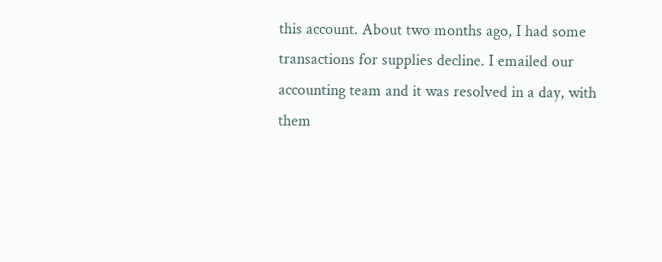this account. About two months ago, I had some transactions for supplies decline. I emailed our accounting team and it was resolved in a day, with them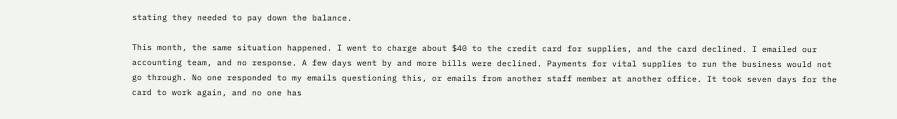stating they needed to pay down the balance.

This month, the same situation happened. I went to charge about $40 to the credit card for supplies, and the card declined. I emailed our accounting team, and no response. A few days went by and more bills were declined. Payments for vital supplies to run the business would not go through. No one responded to my emails questioning this, or emails from another staff member at another office. It took seven days for the card to work again, and no one has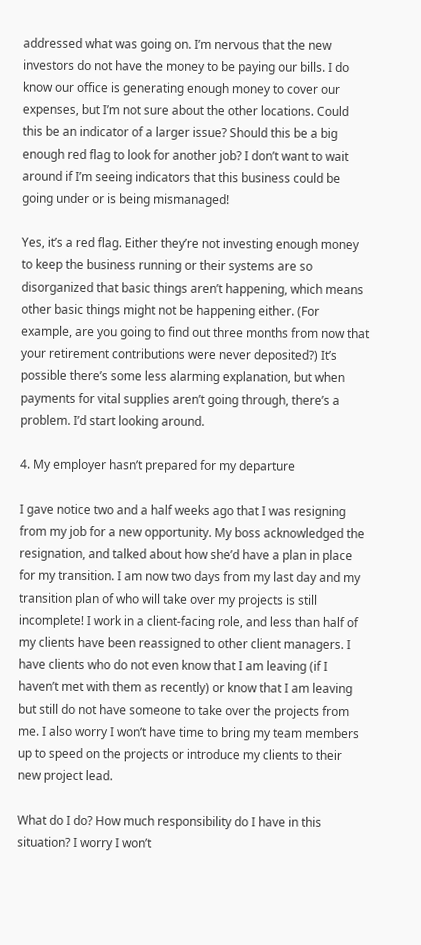addressed what was going on. I’m nervous that the new investors do not have the money to be paying our bills. I do know our office is generating enough money to cover our expenses, but I’m not sure about the other locations. Could this be an indicator of a larger issue? Should this be a big enough red flag to look for another job? I don’t want to wait around if I’m seeing indicators that this business could be going under or is being mismanaged!

Yes, it’s a red flag. Either they’re not investing enough money to keep the business running or their systems are so disorganized that basic things aren’t happening, which means other basic things might not be happening either. (For example, are you going to find out three months from now that your retirement contributions were never deposited?) It’s possible there’s some less alarming explanation, but when payments for vital supplies aren’t going through, there’s a problem. I’d start looking around.

4. My employer hasn’t prepared for my departure

I gave notice two and a half weeks ago that I was resigning from my job for a new opportunity. My boss acknowledged the resignation, and talked about how she’d have a plan in place for my transition. I am now two days from my last day and my transition plan of who will take over my projects is still incomplete! I work in a client-facing role, and less than half of my clients have been reassigned to other client managers. I have clients who do not even know that I am leaving (if I haven’t met with them as recently) or know that I am leaving but still do not have someone to take over the projects from me. I also worry I won’t have time to bring my team members up to speed on the projects or introduce my clients to their new project lead.

What do I do? How much responsibility do I have in this situation? I worry I won’t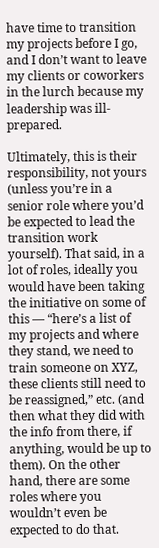have time to transition my projects before I go, and I don’t want to leave my clients or coworkers in the lurch because my leadership was ill-prepared.

Ultimately, this is their responsibility, not yours (unless you’re in a senior role where you’d be expected to lead the transition work yourself). That said, in a lot of roles, ideally you would have been taking the initiative on some of this — “here’s a list of my projects and where they stand, we need to train someone on XYZ, these clients still need to be reassigned,” etc. (and then what they did with the info from there, if anything, would be up to them). On the other hand, there are some roles where you wouldn’t even be expected to do that.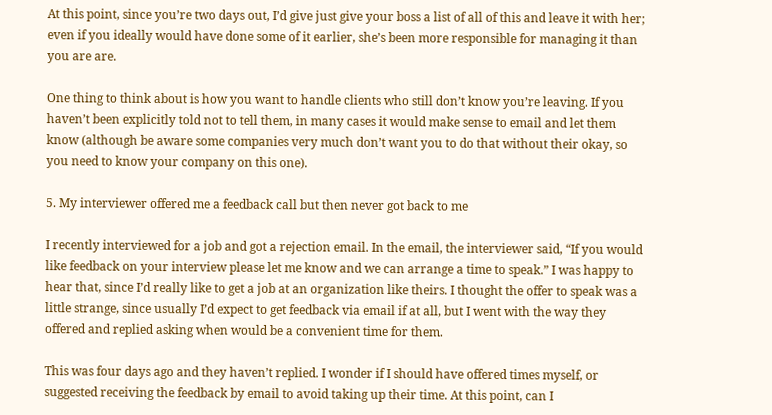At this point, since you’re two days out, I’d give just give your boss a list of all of this and leave it with her; even if you ideally would have done some of it earlier, she’s been more responsible for managing it than you are are.

One thing to think about is how you want to handle clients who still don’t know you’re leaving. If you haven’t been explicitly told not to tell them, in many cases it would make sense to email and let them know (although be aware some companies very much don’t want you to do that without their okay, so you need to know your company on this one).

5. My interviewer offered me a feedback call but then never got back to me

I recently interviewed for a job and got a rejection email. In the email, the interviewer said, “If you would like feedback on your interview please let me know and we can arrange a time to speak.” I was happy to hear that, since I’d really like to get a job at an organization like theirs. I thought the offer to speak was a little strange, since usually I’d expect to get feedback via email if at all, but I went with the way they offered and replied asking when would be a convenient time for them.

This was four days ago and they haven’t replied. I wonder if I should have offered times myself, or suggested receiving the feedback by email to avoid taking up their time. At this point, can I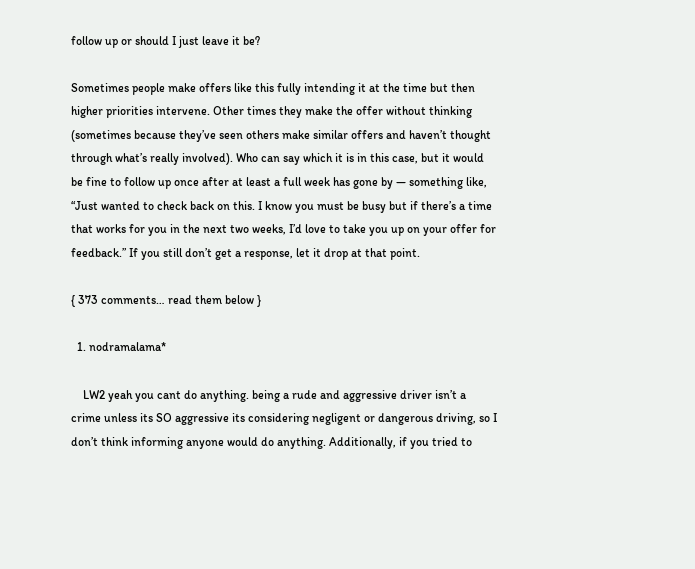follow up or should I just leave it be?

Sometimes people make offers like this fully intending it at the time but then higher priorities intervene. Other times they make the offer without thinking (sometimes because they’ve seen others make similar offers and haven’t thought through what’s really involved). Who can say which it is in this case, but it would be fine to follow up once after at least a full week has gone by — something like, “Just wanted to check back on this. I know you must be busy but if there’s a time that works for you in the next two weeks, I’d love to take you up on your offer for feedback.” If you still don’t get a response, let it drop at that point.

{ 373 comments… read them below }

  1. nodramalama*

    LW2 yeah you cant do anything. being a rude and aggressive driver isn’t a crime unless its SO aggressive its considering negligent or dangerous driving, so I don’t think informing anyone would do anything. Additionally, if you tried to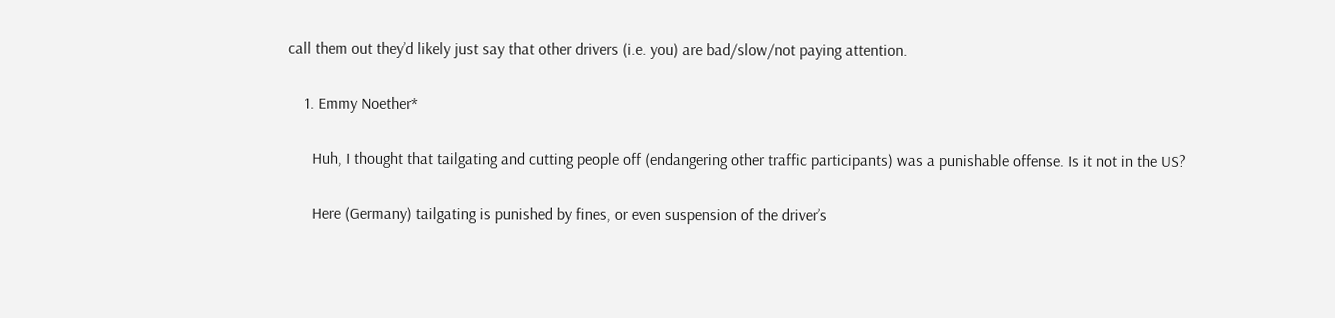call them out they’d likely just say that other drivers (i.e. you) are bad/slow/not paying attention.

    1. Emmy Noether*

      Huh, I thought that tailgating and cutting people off (endangering other traffic participants) was a punishable offense. Is it not in the US?

      Here (Germany) tailgating is punished by fines, or even suspension of the driver’s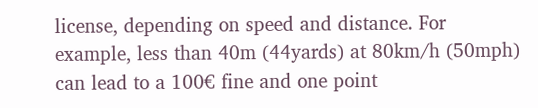license, depending on speed and distance. For example, less than 40m (44yards) at 80km/h (50mph) can lead to a 100€ fine and one point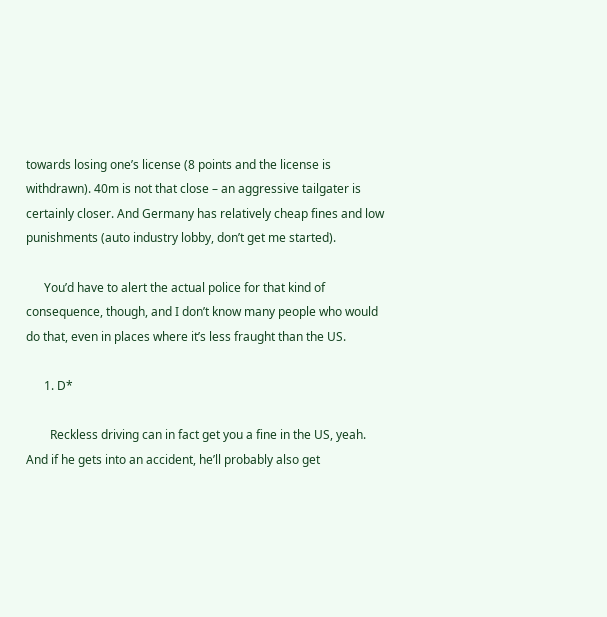towards losing one’s license (8 points and the license is withdrawn). 40m is not that close – an aggressive tailgater is certainly closer. And Germany has relatively cheap fines and low punishments (auto industry lobby, don’t get me started).

      You’d have to alert the actual police for that kind of consequence, though, and I don’t know many people who would do that, even in places where it’s less fraught than the US.

      1. D*

        Reckless driving can in fact get you a fine in the US, yeah. And if he gets into an accident, he’ll probably also get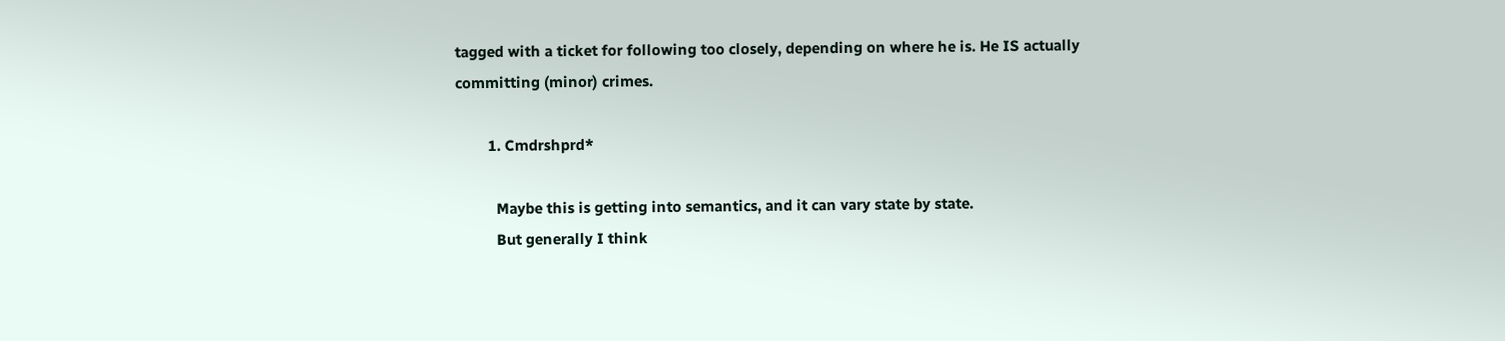tagged with a ticket for following too closely, depending on where he is. He IS actually committing (minor) crimes.

        1. Cmdrshprd*

          Maybe this is getting into semantics, and it can vary state by state.
          But generally I think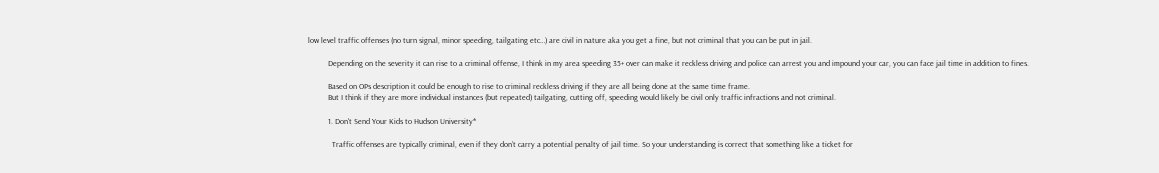low level traffic offenses (no turn signal, minor speeding, tailgating etc…) are civil in nature aka you get a fine, but not criminal that you can be put in jail.

          Depending on the severity it can rise to a criminal offense, I think in my area speeding 35+ over can make it reckless driving and police can arrest you and impound your car, you can face jail time in addition to fines.

          Based on OPs description it could be enough to rise to criminal reckless driving if they are all being done at the same time frame.
          But I think if they are more individual instances (but repeated) tailgating, cutting off, speeding would likely be civil only traffic infractions and not criminal.

          1. Don't Send Your Kids to Hudson University*

            Traffic offenses are typically criminal, even if they don’t carry a potential penalty of jail time. So your understanding is correct that something like a ticket for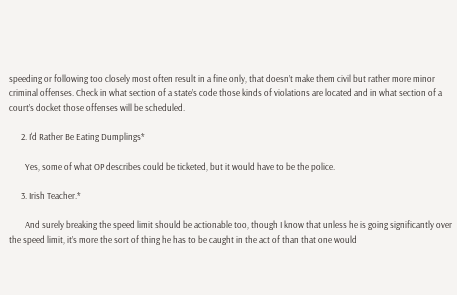speeding or following too closely most often result in a fine only, that doesn’t make them civil but rather more minor criminal offenses. Check in what section of a state’s code those kinds of violations are located and in what section of a court’s docket those offenses will be scheduled.

      2. I'd Rather Be Eating Dumplings*

        Yes, some of what OP describes could be ticketed, but it would have to be the police.

      3. Irish Teacher.*

        And surely breaking the speed limit should be actionable too, though I know that unless he is going significantly over the speed limit, it’s more the sort of thing he has to be caught in the act of than that one would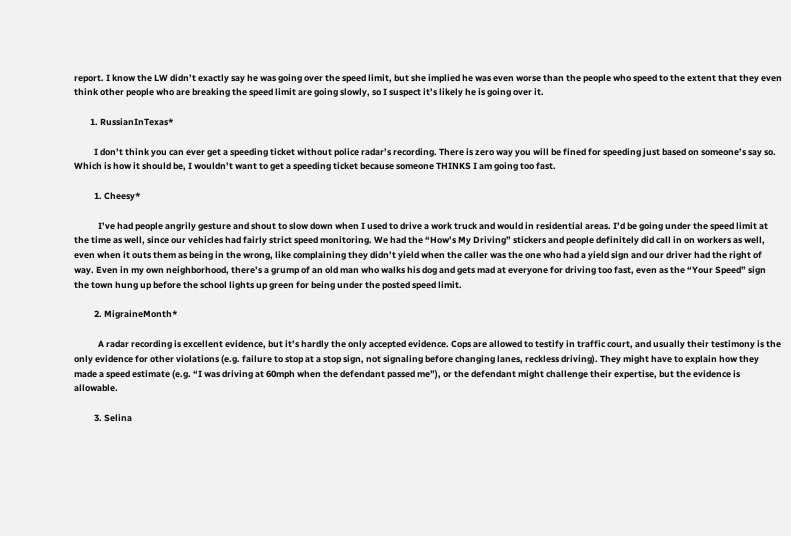report. I know the LW didn’t exactly say he was going over the speed limit, but she implied he was even worse than the people who speed to the extent that they even think other people who are breaking the speed limit are going slowly, so I suspect it’s likely he is going over it.

        1. RussianInTexas*

          I don’t think you can ever get a speeding ticket without police radar’s recording. There is zero way you will be fined for speeding just based on someone’s say so. Which is how it should be, I wouldn’t want to get a speeding ticket because someone THINKS I am going too fast.

          1. Cheesy*

            I’ve had people angrily gesture and shout to slow down when I used to drive a work truck and would in residential areas. I’d be going under the speed limit at the time as well, since our vehicles had fairly strict speed monitoring. We had the “How’s My Driving” stickers and people definitely did call in on workers as well, even when it outs them as being in the wrong, like complaining they didn’t yield when the caller was the one who had a yield sign and our driver had the right of way. Even in my own neighborhood, there’s a grump of an old man who walks his dog and gets mad at everyone for driving too fast, even as the “Your Speed” sign the town hung up before the school lights up green for being under the posted speed limit.

          2. MigraineMonth*

            A radar recording is excellent evidence, but it’s hardly the only accepted evidence. Cops are allowed to testify in traffic court, and usually their testimony is the only evidence for other violations (e.g. failure to stop at a stop sign, not signaling before changing lanes, reckless driving). They might have to explain how they made a speed estimate (e.g. “I was driving at 60mph when the defendant passed me”), or the defendant might challenge their expertise, but the evidence is allowable.

          3. Selina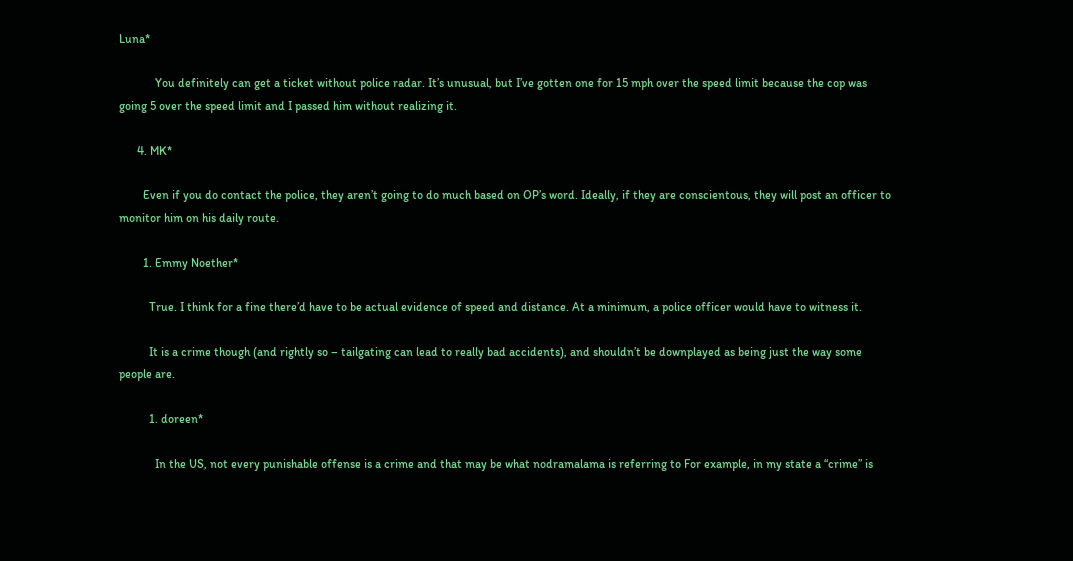Luna*

            You definitely can get a ticket without police radar. It’s unusual, but I’ve gotten one for 15 mph over the speed limit because the cop was going 5 over the speed limit and I passed him without realizing it.

      4. MK*

        Even if you do contact the police, they aren’t going to do much based on OP’s word. Ideally, if they are conscientous, they will post an officer to monitor him on his daily route.

        1. Emmy Noether*

          True. I think for a fine there’d have to be actual evidence of speed and distance. At a minimum, a police officer would have to witness it.

          It is a crime though (and rightly so – tailgating can lead to really bad accidents), and shouldn’t be downplayed as being just the way some people are.

          1. doreen*

            In the US, not every punishable offense is a crime and that may be what nodramalama is referring to For example, in my state a “crime” is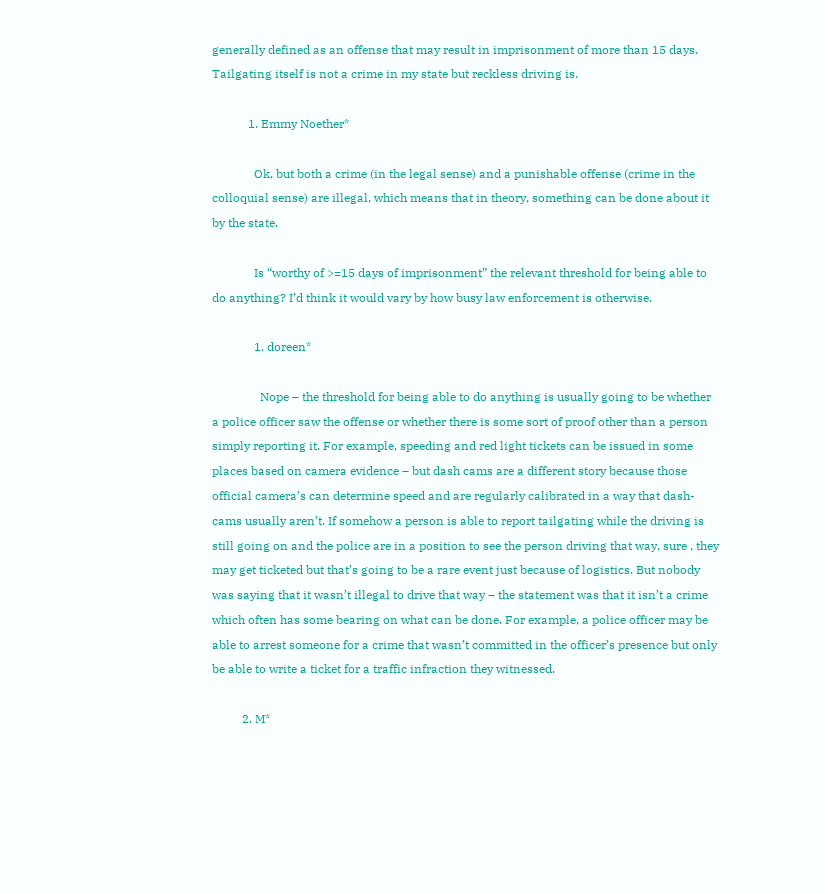generally defined as an offense that may result in imprisonment of more than 15 days. Tailgating itself is not a crime in my state but reckless driving is.

            1. Emmy Noether*

              Ok, but both a crime (in the legal sense) and a punishable offense (crime in the colloquial sense) are illegal, which means that in theory, something can be done about it by the state.

              Is “worthy of >=15 days of imprisonment” the relevant threshold for being able to do anything? I’d think it would vary by how busy law enforcement is otherwise.

              1. doreen*

                Nope – the threshold for being able to do anything is usually going to be whether a police officer saw the offense or whether there is some sort of proof other than a person simply reporting it. For example, speeding and red light tickets can be issued in some places based on camera evidence – but dash cams are a different story because those official camera’s can determine speed and are regularly calibrated in a way that dash-cams usually aren’t. If somehow a person is able to report tailgating while the driving is still going on and the police are in a position to see the person driving that way, sure , they may get ticketed but that’s going to be a rare event just because of logistics. But nobody was saying that it wasn’t illegal to drive that way – the statement was that it isn’t a crime which often has some bearing on what can be done. For example, a police officer may be able to arrest someone for a crime that wasn’t committed in the officer’s presence but only be able to write a ticket for a traffic infraction they witnessed.

          2. M*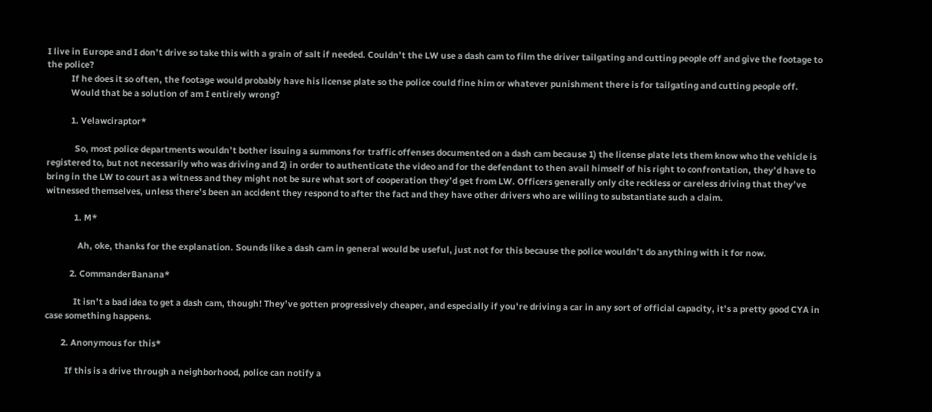I live in Europe and I don’t drive so take this with a grain of salt if needed. Couldn’t the LW use a dash cam to film the driver tailgating and cutting people off and give the footage to the police?
            If he does it so often, the footage would probably have his license plate so the police could fine him or whatever punishment there is for tailgating and cutting people off.
            Would that be a solution of am I entirely wrong?

            1. Velawciraptor*

              So, most police departments wouldn’t bother issuing a summons for traffic offenses documented on a dash cam because 1) the license plate lets them know who the vehicle is registered to, but not necessarily who was driving and 2) in order to authenticate the video and for the defendant to then avail himself of his right to confrontation, they’d have to bring in the LW to court as a witness and they might not be sure what sort of cooperation they’d get from LW. Officers generally only cite reckless or careless driving that they’ve witnessed themselves, unless there’s been an accident they respond to after the fact and they have other drivers who are willing to substantiate such a claim.

              1. M*

                Ah, oke, thanks for the explanation. Sounds like a dash cam in general would be useful, just not for this because the police wouldn’t do anything with it for now.

            2. CommanderBanana*

              It isn’t a bad idea to get a dash cam, though! They’ve gotten progressively cheaper, and especially if you’re driving a car in any sort of official capacity, it’s a pretty good CYA in case something happens.

        2. Anonymous for this*

          If this is a drive through a neighborhood, police can notify a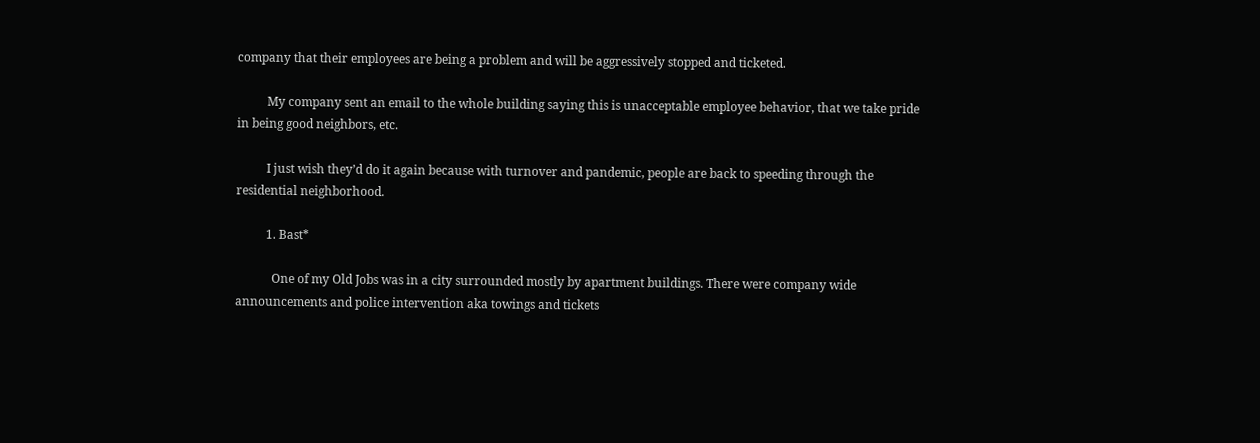company that their employees are being a problem and will be aggressively stopped and ticketed.

          My company sent an email to the whole building saying this is unacceptable employee behavior, that we take pride in being good neighbors, etc.

          I just wish they’d do it again because with turnover and pandemic, people are back to speeding through the residential neighborhood.

          1. Bast*

            One of my Old Jobs was in a city surrounded mostly by apartment buildings. There were company wide announcements and police intervention aka towings and tickets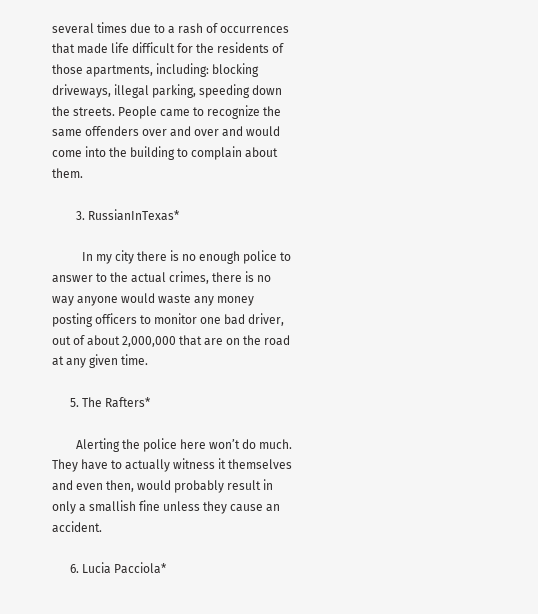several times due to a rash of occurrences that made life difficult for the residents of those apartments, including: blocking driveways, illegal parking, speeding down the streets. People came to recognize the same offenders over and over and would come into the building to complain about them.

        3. RussianInTexas*

          In my city there is no enough police to answer to the actual crimes, there is no way anyone would waste any money posting officers to monitor one bad driver, out of about 2,000,000 that are on the road at any given time.

      5. The Rafters*

        Alerting the police here won’t do much. They have to actually witness it themselves and even then, would probably result in only a smallish fine unless they cause an accident.

      6. Lucia Pacciola*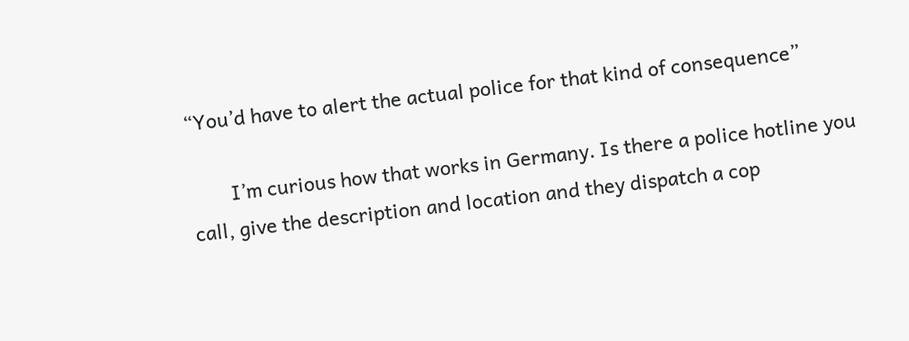“You’d have to alert the actual police for that kind of consequence”

        I’m curious how that works in Germany. Is there a police hotline you call, give the description and location and they dispatch a cop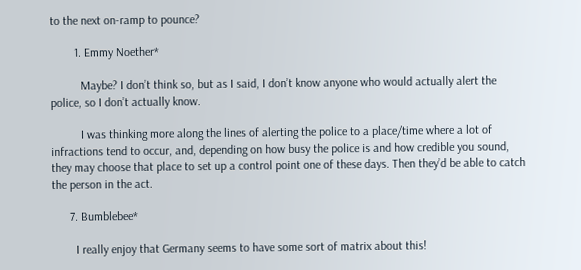to the next on-ramp to pounce?

        1. Emmy Noether*

          Maybe? I don’t think so, but as I said, I don’t know anyone who would actually alert the police, so I don’t actually know.

          I was thinking more along the lines of alerting the police to a place/time where a lot of infractions tend to occur, and, depending on how busy the police is and how credible you sound, they may choose that place to set up a control point one of these days. Then they’d be able to catch the person in the act.

      7. Bumblebee*

        I really enjoy that Germany seems to have some sort of matrix about this!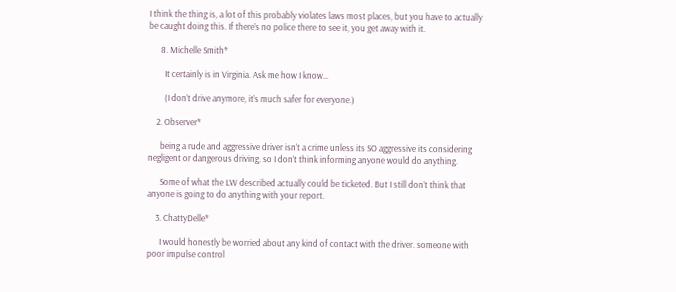I think the thing is, a lot of this probably violates laws most places, but you have to actually be caught doing this. If there’s no police there to see it, you get away with it.

      8. Michelle Smith*

        It certainly is in Virginia. Ask me how I know…

        (I don’t drive anymore, it’s much safer for everyone.)

    2. Observer*

      being a rude and aggressive driver isn’t a crime unless its SO aggressive its considering negligent or dangerous driving, so I don’t think informing anyone would do anything.

      Some of what the LW described actually could be ticketed. But I still don’t think that anyone is going to do anything with your report.

    3. ChattyDelle*

      I would honestly be worried about any kind of contact with the driver. someone with poor impulse control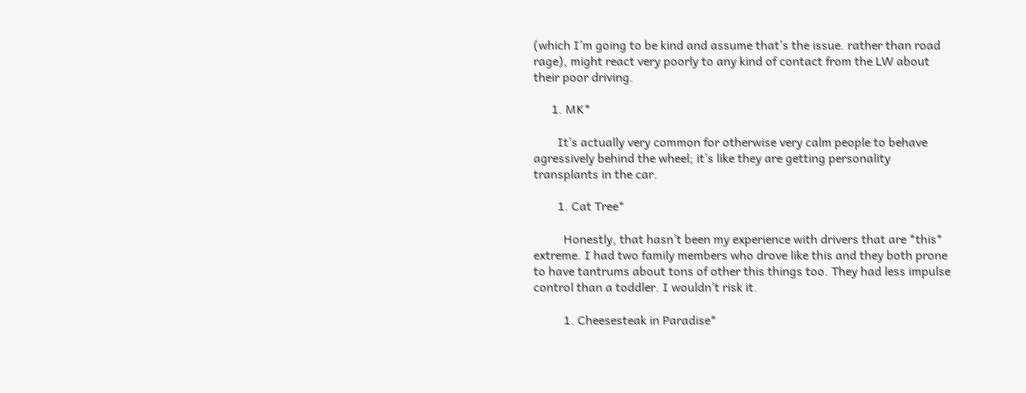(which I’m going to be kind and assume that’s the issue. rather than road rage), might react very poorly to any kind of contact from the LW about their poor driving.

      1. MK*

        It’s actually very common for otherwise very calm people to behave agressively behind the wheel; it’s like they are getting personality transplants in the car.

        1. Cat Tree*

          Honestly, that hasn’t been my experience with drivers that are *this* extreme. I had two family members who drove like this and they both prone to have tantrums about tons of other this things too. They had less impulse control than a toddler. I wouldn’t risk it.

          1. Cheesesteak in Paradise*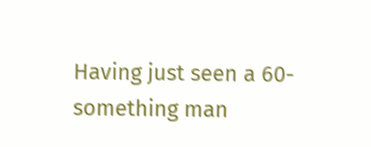Having just seen a 60-something man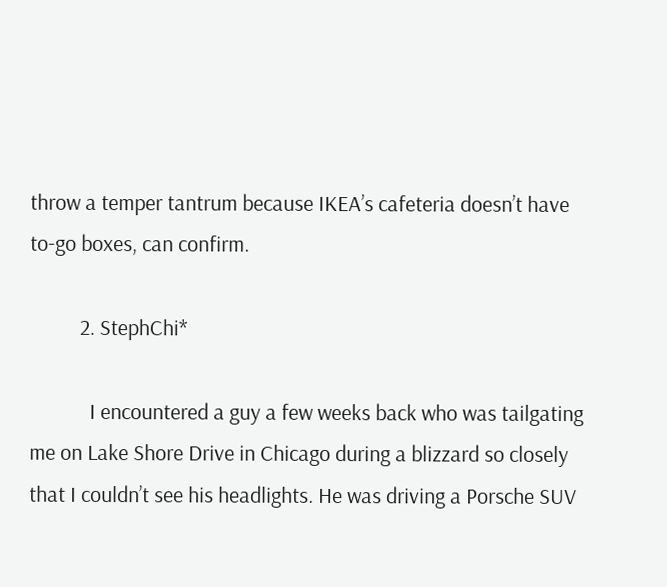throw a temper tantrum because IKEA’s cafeteria doesn’t have to-go boxes, can confirm.

          2. StephChi*

            I encountered a guy a few weeks back who was tailgating me on Lake Shore Drive in Chicago during a blizzard so closely that I couldn’t see his headlights. He was driving a Porsche SUV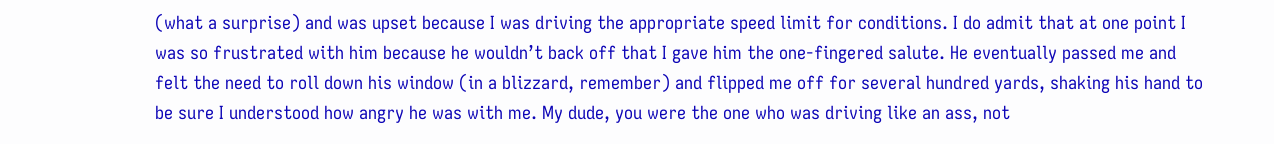(what a surprise) and was upset because I was driving the appropriate speed limit for conditions. I do admit that at one point I was so frustrated with him because he wouldn’t back off that I gave him the one-fingered salute. He eventually passed me and felt the need to roll down his window (in a blizzard, remember) and flipped me off for several hundred yards, shaking his hand to be sure I understood how angry he was with me. My dude, you were the one who was driving like an ass, not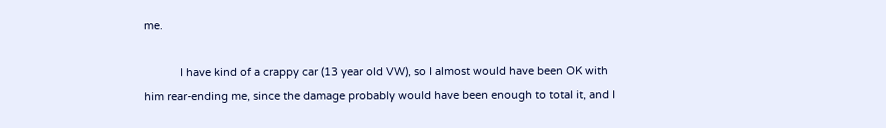me.

            I have kind of a crappy car (13 year old VW), so I almost would have been OK with him rear-ending me, since the damage probably would have been enough to total it, and I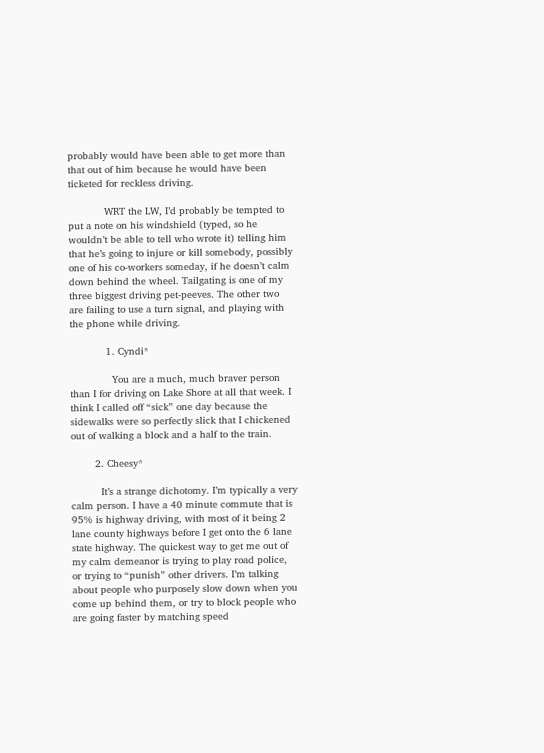probably would have been able to get more than that out of him because he would have been ticketed for reckless driving.

            WRT the LW, I’d probably be tempted to put a note on his windshield (typed, so he wouldn’t be able to tell who wrote it) telling him that he’s going to injure or kill somebody, possibly one of his co-workers someday, if he doesn’t calm down behind the wheel. Tailgating is one of my three biggest driving pet-peeves. The other two are failing to use a turn signal, and playing with the phone while driving.

            1. Cyndi*

              You are a much, much braver person than I for driving on Lake Shore at all that week. I think I called off “sick” one day because the sidewalks were so perfectly slick that I chickened out of walking a block and a half to the train.

        2. Cheesy*

          It’s a strange dichotomy. I’m typically a very calm person. I have a 40 minute commute that is 95% is highway driving, with most of it being 2 lane county highways before I get onto the 6 lane state highway. The quickest way to get me out of my calm demeanor is trying to play road police, or trying to “punish” other drivers. I’m talking about people who purposely slow down when you come up behind them, or try to block people who are going faster by matching speed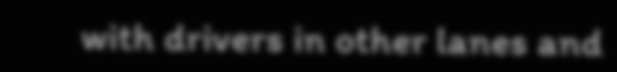with drivers in other lanes and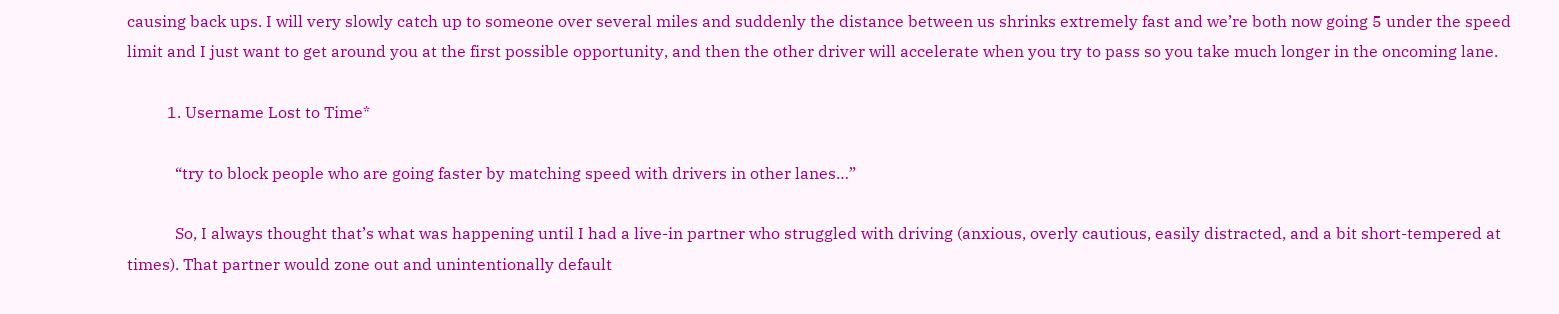causing back ups. I will very slowly catch up to someone over several miles and suddenly the distance between us shrinks extremely fast and we’re both now going 5 under the speed limit and I just want to get around you at the first possible opportunity, and then the other driver will accelerate when you try to pass so you take much longer in the oncoming lane.

          1. Username Lost to Time*

            “try to block people who are going faster by matching speed with drivers in other lanes…”

            So, I always thought that’s what was happening until I had a live-in partner who struggled with driving (anxious, overly cautious, easily distracted, and a bit short-tempered at times). That partner would zone out and unintentionally default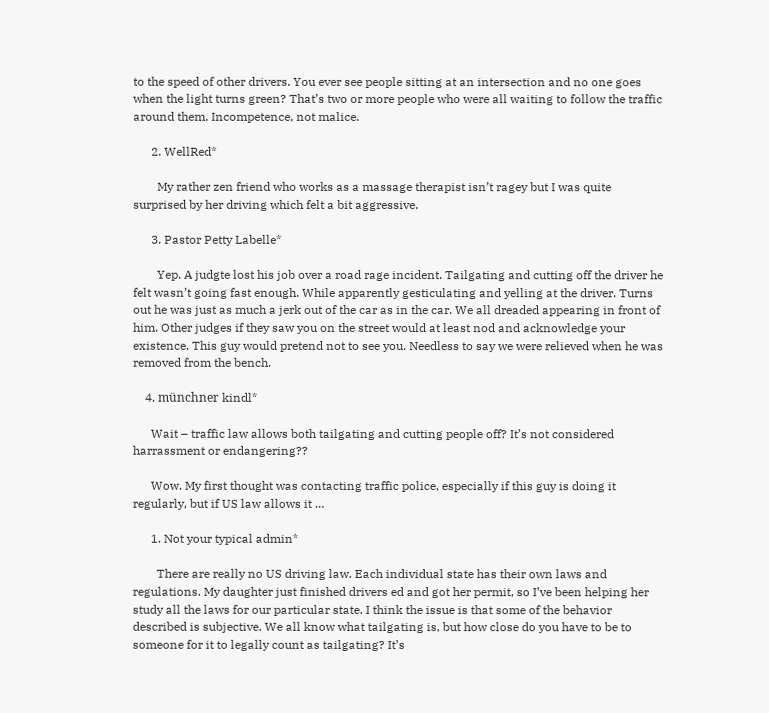to the speed of other drivers. You ever see people sitting at an intersection and no one goes when the light turns green? That’s two or more people who were all waiting to follow the traffic around them. Incompetence, not malice.

      2. WellRed*

        My rather zen friend who works as a massage therapist isn’t ragey but I was quite surprised by her driving which felt a bit aggressive.

      3. Pastor Petty Labelle*

        Yep. A judgte lost his job over a road rage incident. Tailgating and cutting off the driver he felt wasn’t going fast enough. While apparently gesticulating and yelling at the driver. Turns out he was just as much a jerk out of the car as in the car. We all dreaded appearing in front of him. Other judges if they saw you on the street would at least nod and acknowledge your existence. This guy would pretend not to see you. Needless to say we were relieved when he was removed from the bench.

    4. münchner kindl*

      Wait – traffic law allows both tailgating and cutting people off? It’s not considered harrassment or endangering??

      Wow. My first thought was contacting traffic police, especially if this guy is doing it regularly, but if US law allows it …

      1. Not your typical admin*

        There are really no US driving law. Each individual state has their own laws and regulations. My daughter just finished drivers ed and got her permit, so I’ve been helping her study all the laws for our particular state. I think the issue is that some of the behavior described is subjective. We all know what tailgating is, but how close do you have to be to someone for it to legally count as tailgating? It’s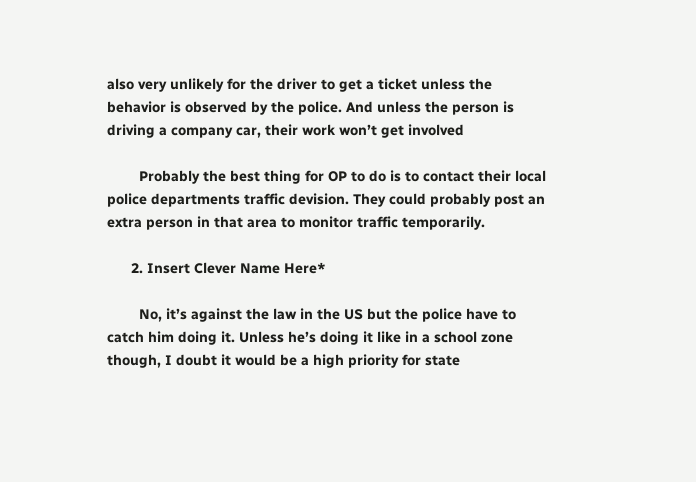also very unlikely for the driver to get a ticket unless the behavior is observed by the police. And unless the person is driving a company car, their work won’t get involved

        Probably the best thing for OP to do is to contact their local police departments traffic devision. They could probably post an extra person in that area to monitor traffic temporarily.

      2. Insert Clever Name Here*

        No, it’s against the law in the US but the police have to catch him doing it. Unless he’s doing it like in a school zone though, I doubt it would be a high priority for state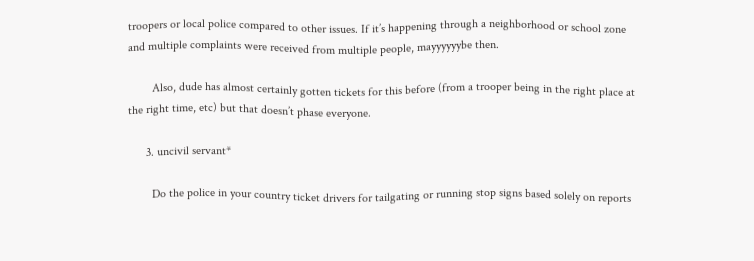troopers or local police compared to other issues. If it’s happening through a neighborhood or school zone and multiple complaints were received from multiple people, mayyyyyybe then.

        Also, dude has almost certainly gotten tickets for this before (from a trooper being in the right place at the right time, etc) but that doesn’t phase everyone.

      3. uncivil servant*

        Do the police in your country ticket drivers for tailgating or running stop signs based solely on reports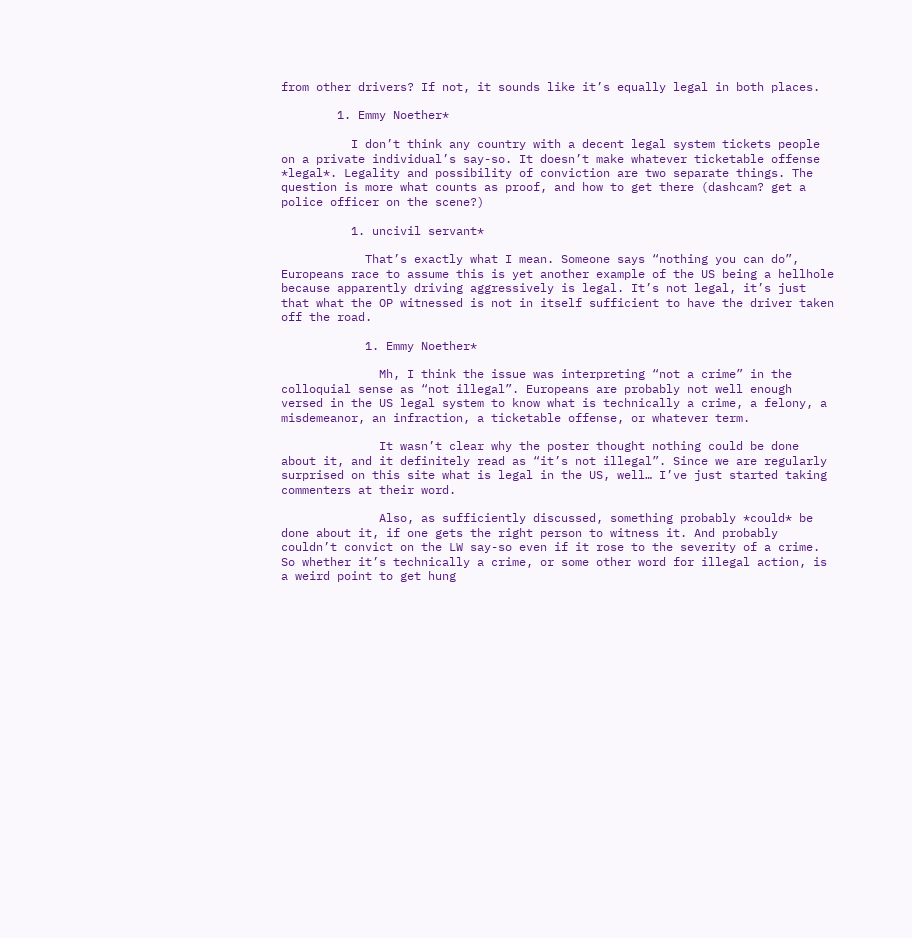from other drivers? If not, it sounds like it’s equally legal in both places.

        1. Emmy Noether*

          I don’t think any country with a decent legal system tickets people on a private individual’s say-so. It doesn’t make whatever ticketable offense *legal*. Legality and possibility of conviction are two separate things. The question is more what counts as proof, and how to get there (dashcam? get a police officer on the scene?)

          1. uncivil servant*

            That’s exactly what I mean. Someone says “nothing you can do”, Europeans race to assume this is yet another example of the US being a hellhole because apparently driving aggressively is legal. It’s not legal, it’s just that what the OP witnessed is not in itself sufficient to have the driver taken off the road.

            1. Emmy Noether*

              Mh, I think the issue was interpreting “not a crime” in the colloquial sense as “not illegal”. Europeans are probably not well enough versed in the US legal system to know what is technically a crime, a felony, a misdemeanor, an infraction, a ticketable offense, or whatever term.

              It wasn’t clear why the poster thought nothing could be done about it, and it definitely read as “it’s not illegal”. Since we are regularly surprised on this site what is legal in the US, well… I’ve just started taking commenters at their word.

              Also, as sufficiently discussed, something probably *could* be done about it, if one gets the right person to witness it. And probably couldn’t convict on the LW say-so even if it rose to the severity of a crime. So whether it’s technically a crime, or some other word for illegal action, is a weird point to get hung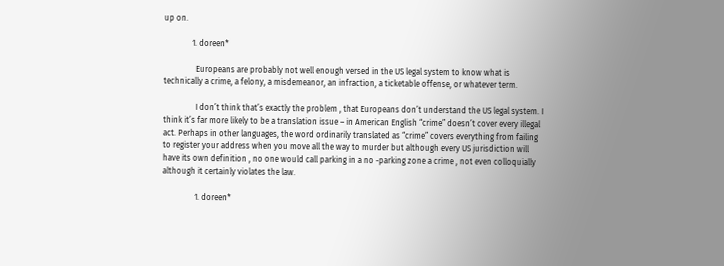up on.

              1. doreen*

                Europeans are probably not well enough versed in the US legal system to know what is technically a crime, a felony, a misdemeanor, an infraction, a ticketable offense, or whatever term.

                I don’t think that’s exactly the problem , that Europeans don’t understand the US legal system. I think it’s far more likely to be a translation issue – in American English “crime” doesn’t cover every illegal act. Perhaps in other languages, the word ordinarily translated as “crime” covers everything from failing to register your address when you move all the way to murder but although every US jurisdiction will have its own definition , no one would call parking in a no -parking zone a crime , not even colloquially although it certainly violates the law.

                1. doreen*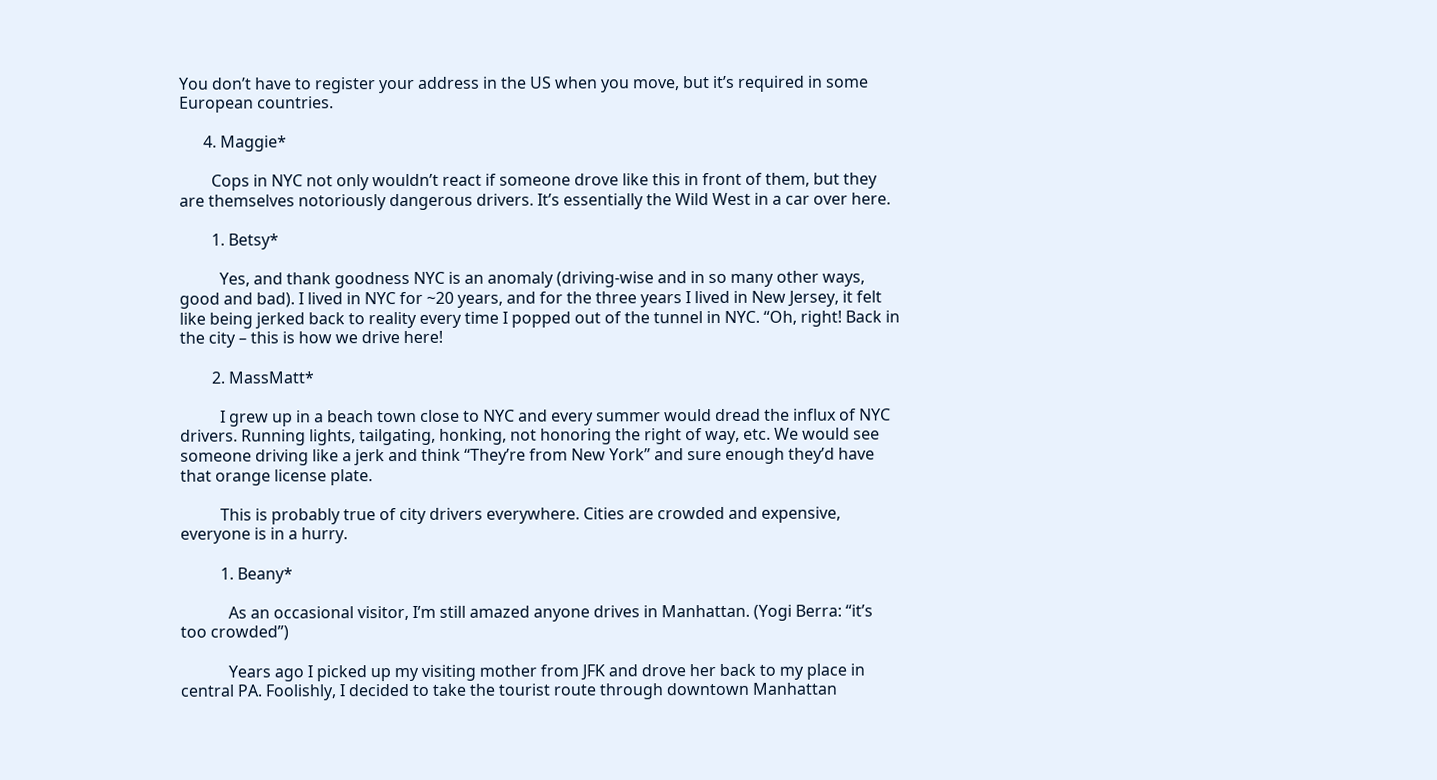You don’t have to register your address in the US when you move, but it’s required in some European countries.

      4. Maggie*

        Cops in NYC not only wouldn’t react if someone drove like this in front of them, but they are themselves notoriously dangerous drivers. It’s essentially the Wild West in a car over here.

        1. Betsy*

          Yes, and thank goodness NYC is an anomaly (driving-wise and in so many other ways, good and bad). I lived in NYC for ~20 years, and for the three years I lived in New Jersey, it felt like being jerked back to reality every time I popped out of the tunnel in NYC. “Oh, right! Back in the city – this is how we drive here!

        2. MassMatt*

          I grew up in a beach town close to NYC and every summer would dread the influx of NYC drivers. Running lights, tailgating, honking, not honoring the right of way, etc. We would see someone driving like a jerk and think “They’re from New York” and sure enough they’d have that orange license plate.

          This is probably true of city drivers everywhere. Cities are crowded and expensive, everyone is in a hurry.

          1. Beany*

            As an occasional visitor, I’m still amazed anyone drives in Manhattan. (Yogi Berra: “it’s too crowded”)

            Years ago I picked up my visiting mother from JFK and drove her back to my place in central PA. Foolishly, I decided to take the tourist route through downtown Manhattan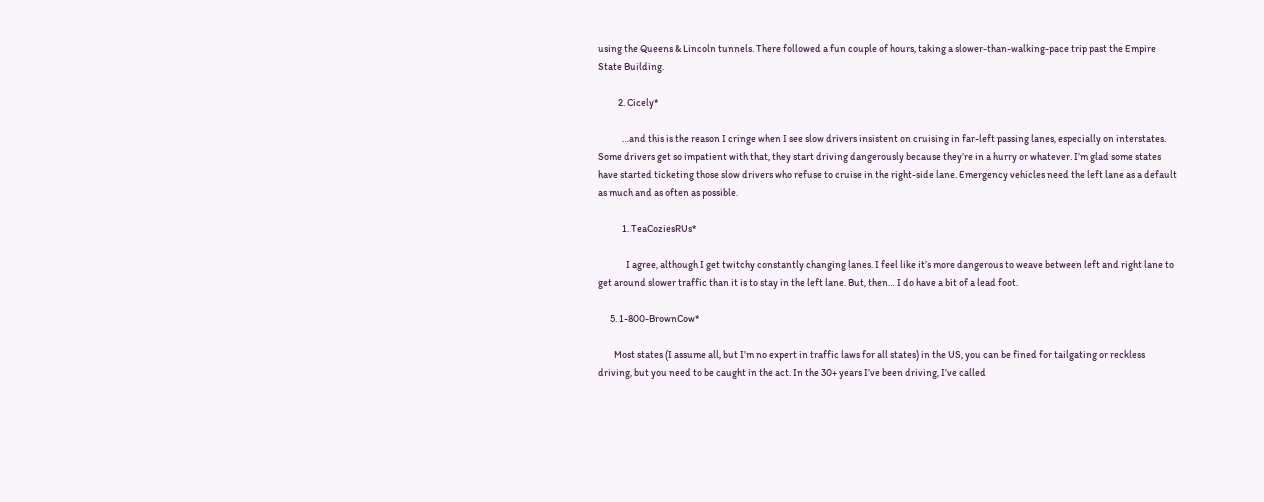using the Queens & Lincoln tunnels. There followed a fun couple of hours, taking a slower-than-walking-pace trip past the Empire State Building.

          2. Cicely*

            …and this is the reason I cringe when I see slow drivers insistent on cruising in far-left passing lanes, especially on interstates. Some drivers get so impatient with that, they start driving dangerously because they’re in a hurry or whatever. I’m glad some states have started ticketing those slow drivers who refuse to cruise in the right-side lane. Emergency vehicles need the left lane as a default as much and as often as possible.

            1. TeaCoziesRUs*

              I agree, although I get twitchy constantly changing lanes. I feel like it’s more dangerous to weave between left and right lane to get around slower traffic than it is to stay in the left lane. But, then… I do have a bit of a lead foot.

      5. 1-800-BrownCow*

        Most states (I assume all, but I’m no expert in traffic laws for all states) in the US, you can be fined for tailgating or reckless driving, but you need to be caught in the act. In the 30+ years I’ve been driving, I’ve called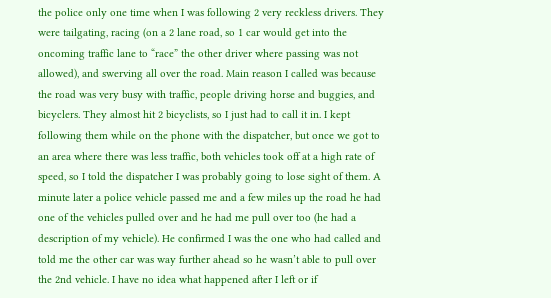the police only one time when I was following 2 very reckless drivers. They were tailgating, racing (on a 2 lane road, so 1 car would get into the oncoming traffic lane to “race” the other driver where passing was not allowed), and swerving all over the road. Main reason I called was because the road was very busy with traffic, people driving horse and buggies, and bicyclers. They almost hit 2 bicyclists, so I just had to call it in. I kept following them while on the phone with the dispatcher, but once we got to an area where there was less traffic, both vehicles took off at a high rate of speed, so I told the dispatcher I was probably going to lose sight of them. A minute later a police vehicle passed me and a few miles up the road he had one of the vehicles pulled over and he had me pull over too (he had a description of my vehicle). He confirmed I was the one who had called and told me the other car was way further ahead so he wasn’t able to pull over the 2nd vehicle. I have no idea what happened after I left or if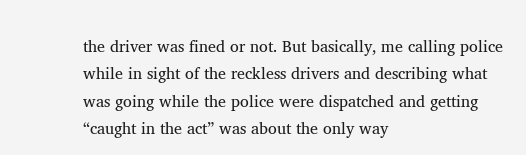the driver was fined or not. But basically, me calling police while in sight of the reckless drivers and describing what was going while the police were dispatched and getting “caught in the act” was about the only way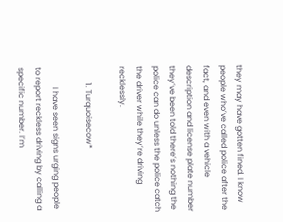they may have gotten fined. I know people who’ve called police after the fact, and even with a vehicle description and license plate number they’ve been told there’s nothing the police can do unless the police catch the driver while they’re driving recklessly.

        1. Turquoisecow*

          I have seen signs urging people to report reckless driving by calling a specific number. I’m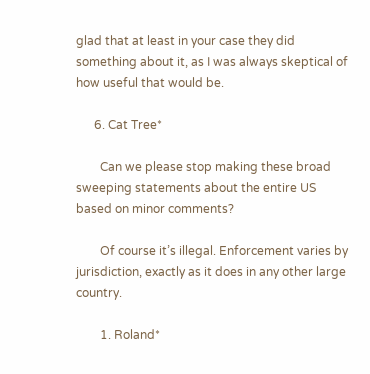glad that at least in your case they did something about it, as I was always skeptical of how useful that would be.

      6. Cat Tree*

        Can we please stop making these broad sweeping statements about the entire US based on minor comments?

        Of course it’s illegal. Enforcement varies by jurisdiction, exactly as it does in any other large country.

        1. Roland*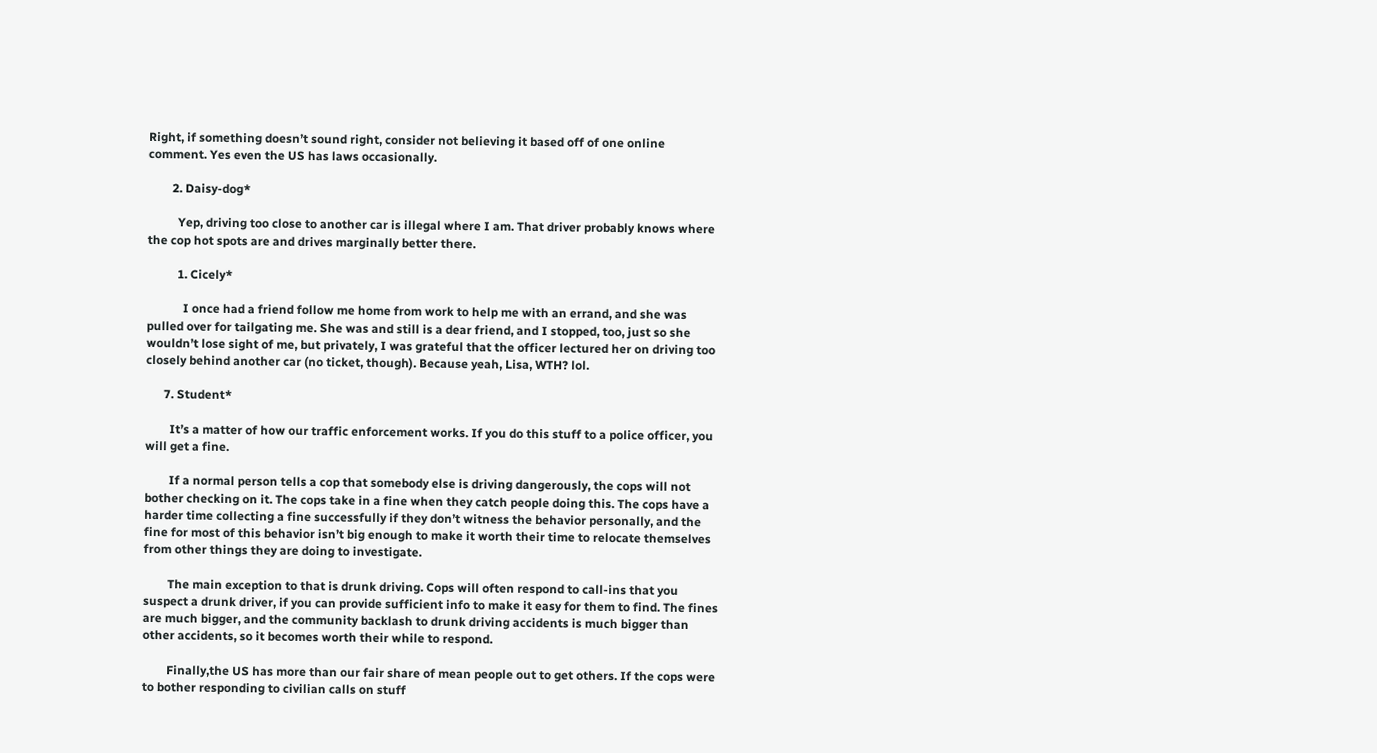Right, if something doesn’t sound right, consider not believing it based off of one online comment. Yes even the US has laws occasionally.

        2. Daisy-dog*

          Yep, driving too close to another car is illegal where I am. That driver probably knows where the cop hot spots are and drives marginally better there.

          1. Cicely*

            I once had a friend follow me home from work to help me with an errand, and she was pulled over for tailgating me. She was and still is a dear friend, and I stopped, too, just so she wouldn’t lose sight of me, but privately, I was grateful that the officer lectured her on driving too closely behind another car (no ticket, though). Because yeah, Lisa, WTH? lol.

      7. Student*

        It’s a matter of how our traffic enforcement works. If you do this stuff to a police officer, you will get a fine.

        If a normal person tells a cop that somebody else is driving dangerously, the cops will not bother checking on it. The cops take in a fine when they catch people doing this. The cops have a harder time collecting a fine successfully if they don’t witness the behavior personally, and the fine for most of this behavior isn’t big enough to make it worth their time to relocate themselves from other things they are doing to investigate.

        The main exception to that is drunk driving. Cops will often respond to call-ins that you suspect a drunk driver, if you can provide sufficient info to make it easy for them to find. The fines are much bigger, and the community backlash to drunk driving accidents is much bigger than other accidents, so it becomes worth their while to respond.

        Finally,the US has more than our fair share of mean people out to get others. If the cops were to bother responding to civilian calls on stuff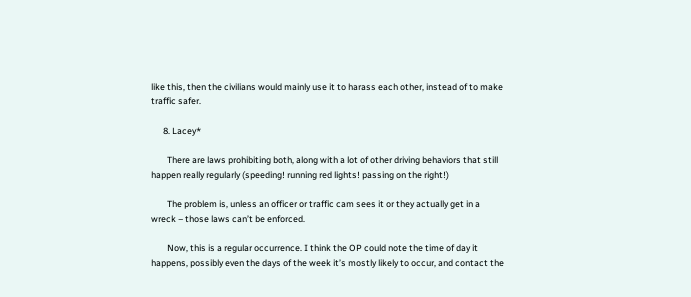like this, then the civilians would mainly use it to harass each other, instead of to make traffic safer.

      8. Lacey*

        There are laws prohibiting both, along with a lot of other driving behaviors that still happen really regularly (speeding! running red lights! passing on the right!)

        The problem is, unless an officer or traffic cam sees it or they actually get in a wreck – those laws can’t be enforced.

        Now, this is a regular occurrence. I think the OP could note the time of day it happens, possibly even the days of the week it’s mostly likely to occur, and contact the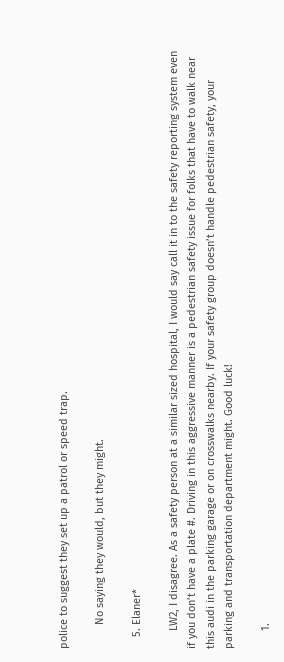police to suggest they set up a patrol or speed trap.

        No saying they would, but they might.

    5. Elaner*

      LW2, I disagree. As a safety person at a similar sized hospital, I would say call it in to the safety reporting system even if you don’t have a plate #. Driving in this aggressive manner is a pedestrian safety issue for folks that have to walk near this audi in the parking garage or on crosswalks nearby. If your safety group doesn’t handle pedestrian safety, your parking and transportation department might. Good luck!

      1.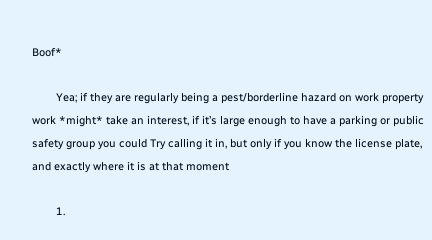Boof*

        Yea; if they are regularly being a pest/borderline hazard on work property work *might* take an interest, if it’s large enough to have a parking or public safety group you could Try calling it in, but only if you know the license plate, and exactly where it is at that moment

        1.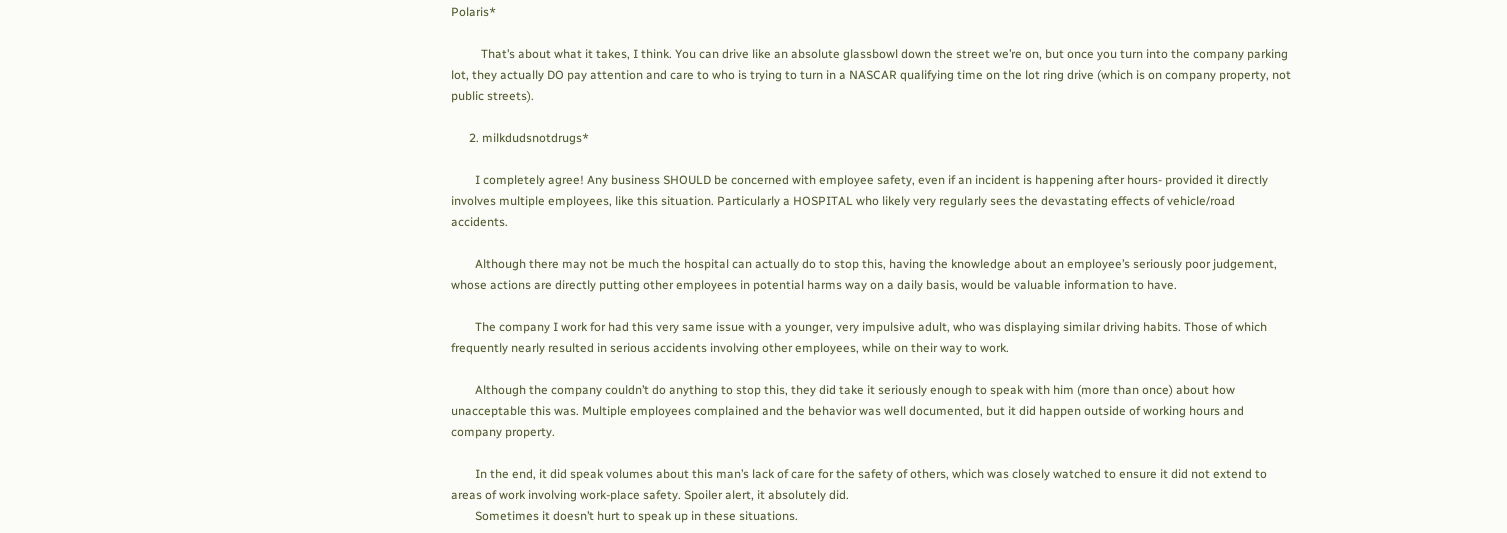Polaris*

          That’s about what it takes, I think. You can drive like an absolute glassbowl down the street we’re on, but once you turn into the company parking lot, they actually DO pay attention and care to who is trying to turn in a NASCAR qualifying time on the lot ring drive (which is on company property, not public streets).

      2. milkdudsnotdrugs*

        I completely agree! Any business SHOULD be concerned with employee safety, even if an incident is happening after hours- provided it directly involves multiple employees, like this situation. Particularly a HOSPITAL who likely very regularly sees the devastating effects of vehicle/road accidents.

        Although there may not be much the hospital can actually do to stop this, having the knowledge about an employee’s seriously poor judgement, whose actions are directly putting other employees in potential harms way on a daily basis, would be valuable information to have.

        The company I work for had this very same issue with a younger, very impulsive adult, who was displaying similar driving habits. Those of which frequently nearly resulted in serious accidents involving other employees, while on their way to work.

        Although the company couldn’t do anything to stop this, they did take it seriously enough to speak with him (more than once) about how unacceptable this was. Multiple employees complained and the behavior was well documented, but it did happen outside of working hours and company property.

        In the end, it did speak volumes about this man’s lack of care for the safety of others, which was closely watched to ensure it did not extend to areas of work involving work-place safety. Spoiler alert, it absolutely did.
        Sometimes it doesn’t hurt to speak up in these situations.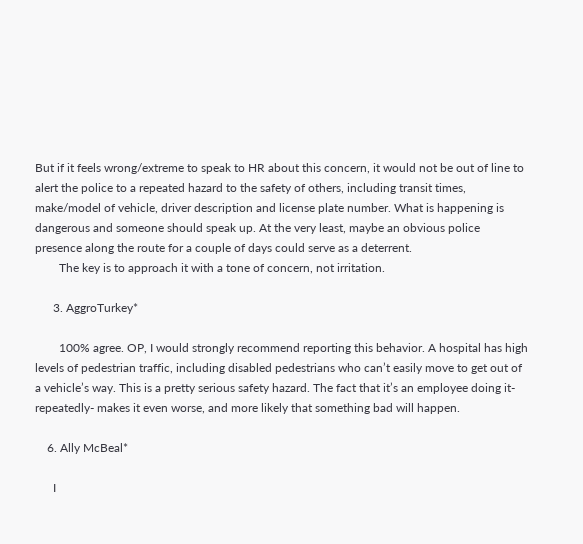But if it feels wrong/extreme to speak to HR about this concern, it would not be out of line to alert the police to a repeated hazard to the safety of others, including transit times, make/model of vehicle, driver description and license plate number. What is happening is dangerous and someone should speak up. At the very least, maybe an obvious police presence along the route for a couple of days could serve as a deterrent.
        The key is to approach it with a tone of concern, not irritation.

      3. AggroTurkey*

        100% agree. OP, I would strongly recommend reporting this behavior. A hospital has high levels of pedestrian traffic, including disabled pedestrians who can’t easily move to get out of a vehicle’s way. This is a pretty serious safety hazard. The fact that it’s an employee doing it- repeatedly- makes it even worse, and more likely that something bad will happen.

    6. Ally McBeal*

      I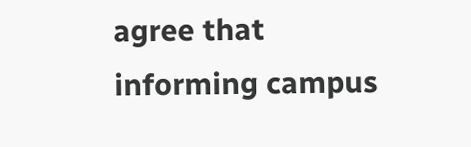agree that informing campus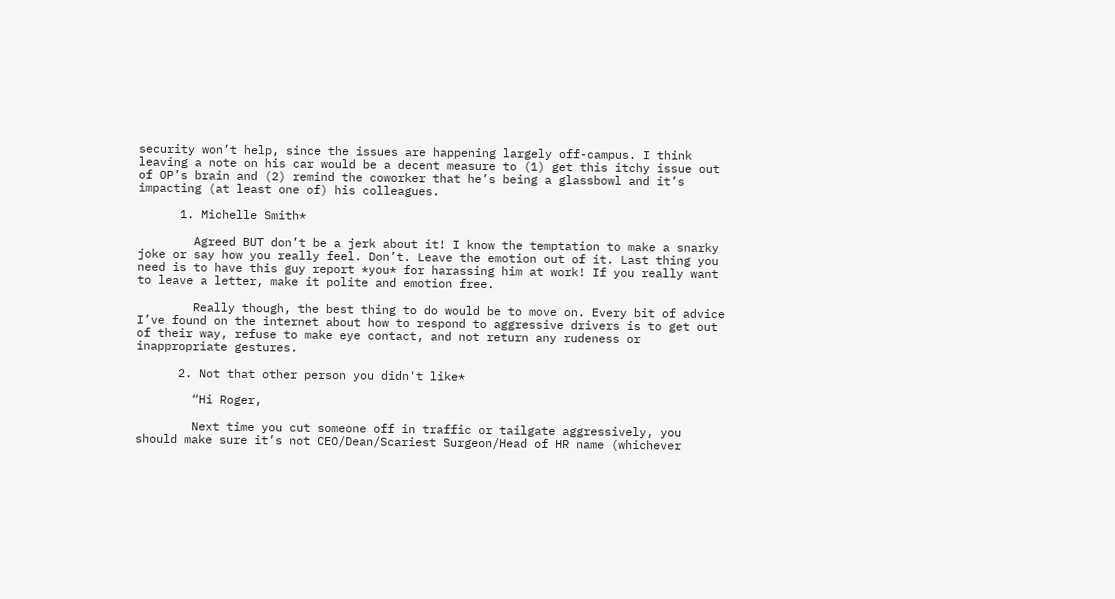security won’t help, since the issues are happening largely off-campus. I think leaving a note on his car would be a decent measure to (1) get this itchy issue out of OP’s brain and (2) remind the coworker that he’s being a glassbowl and it’s impacting (at least one of) his colleagues.

      1. Michelle Smith*

        Agreed BUT don’t be a jerk about it! I know the temptation to make a snarky joke or say how you really feel. Don’t. Leave the emotion out of it. Last thing you need is to have this guy report *you* for harassing him at work! If you really want to leave a letter, make it polite and emotion free.

        Really though, the best thing to do would be to move on. Every bit of advice I’ve found on the internet about how to respond to aggressive drivers is to get out of their way, refuse to make eye contact, and not return any rudeness or inappropriate gestures.

      2. Not that other person you didn't like*

        “Hi Roger,

        Next time you cut someone off in traffic or tailgate aggressively, you should make sure it’s not CEO/Dean/Scariest Surgeon/Head of HR name (whichever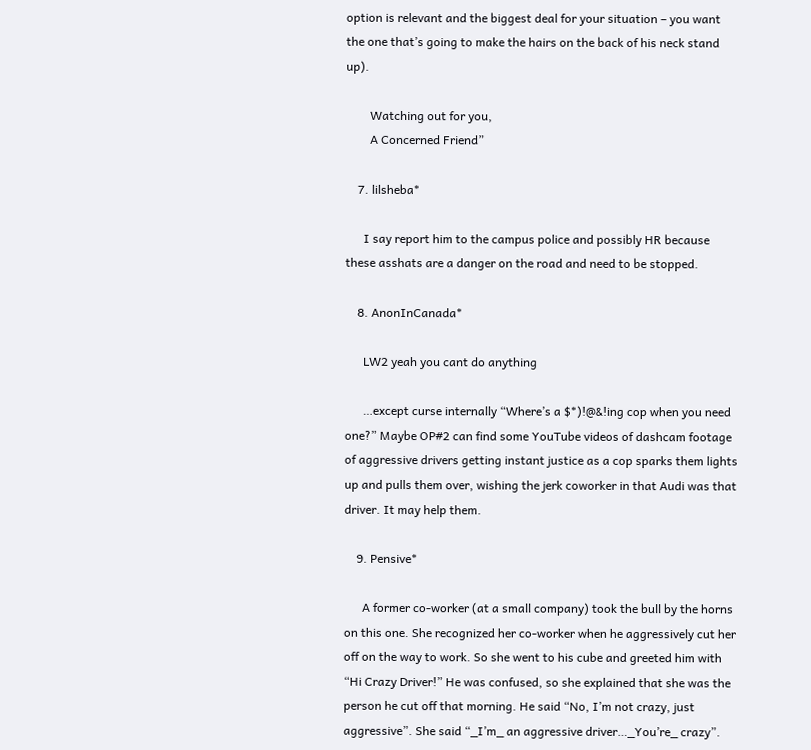option is relevant and the biggest deal for your situation – you want the one that’s going to make the hairs on the back of his neck stand up).

        Watching out for you,
        A Concerned Friend”

    7. lilsheba*

      I say report him to the campus police and possibly HR because these asshats are a danger on the road and need to be stopped.

    8. AnonInCanada*

      LW2 yeah you cant do anything

      …except curse internally “Where’s a $*)!@&!ing cop when you need one?” Maybe OP#2 can find some YouTube videos of dashcam footage of aggressive drivers getting instant justice as a cop sparks them lights up and pulls them over, wishing the jerk coworker in that Audi was that driver. It may help them.

    9. Pensive*

      A former co-worker (at a small company) took the bull by the horns on this one. She recognized her co-worker when he aggressively cut her off on the way to work. So she went to his cube and greeted him with “Hi Crazy Driver!” He was confused, so she explained that she was the person he cut off that morning. He said “No, I’m not crazy, just aggressive”. She said “_I’m_ an aggressive driver…_You’re_ crazy”.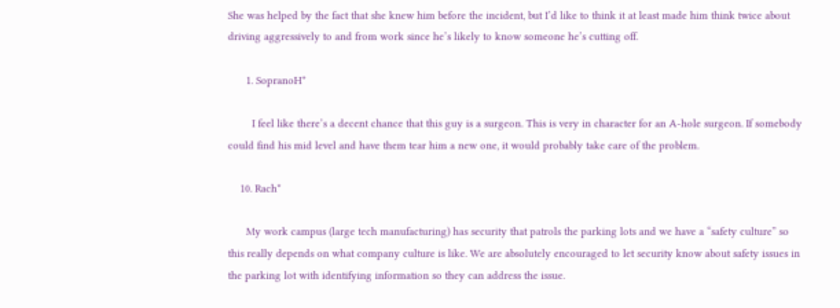She was helped by the fact that she knew him before the incident, but I’d like to think it at least made him think twice about driving aggressively to and from work since he’s likely to know someone he’s cutting off.

      1. SopranoH*

        I feel like there’s a decent chance that this guy is a surgeon. This is very in character for an A-hole surgeon. If somebody could find his mid level and have them tear him a new one, it would probably take care of the problem.

    10. Rach*

      My work campus (large tech manufacturing) has security that patrols the parking lots and we have a “safety culture” so this really depends on what company culture is like. We are absolutely encouraged to let security know about safety issues in the parking lot with identifying information so they can address the issue.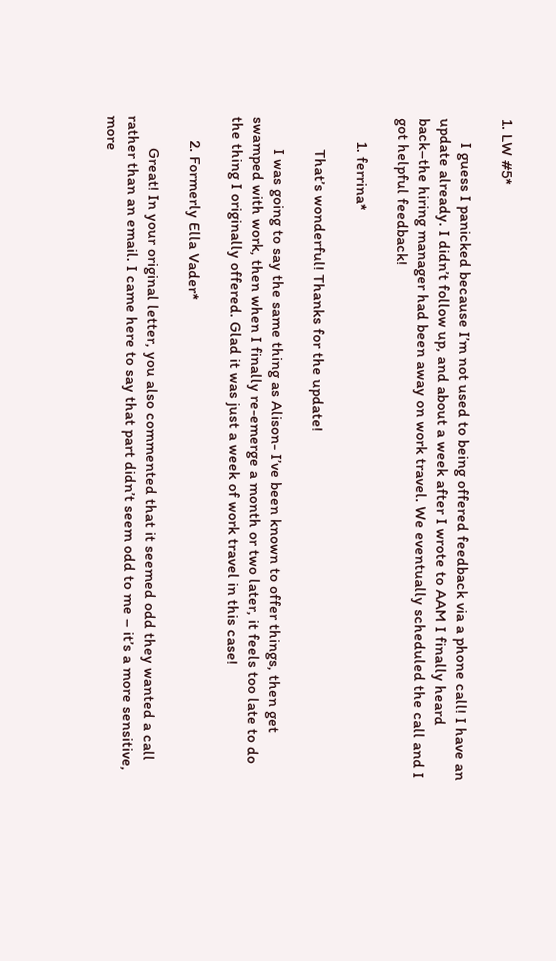1. LW #5*

      I guess I panicked because I’m not used to being offered feedback via a phone call! I have an update already. I didn’t follow up, and about a week after I wrote to AAM I finally heard back–the hiring manager had been away on work travel. We eventually scheduled the call and I got helpful feedback!

      1. ferrina*

        That’s wonderful! Thanks for the update!

        I was going to say the same thing as Alison- I’ve been known to offer things, then get swamped with work, then when I finally re-emerge a month or two later, it feels too late to do the thing I originally offered. Glad it was just a week of work travel in this case!

      2. Formerly Ella Vader*

        Great! In your original letter, you also commented that it seemed odd they wanted a call rather than an email. I came here to say that part didn’t seem odd to me – it’s a more sensitive, more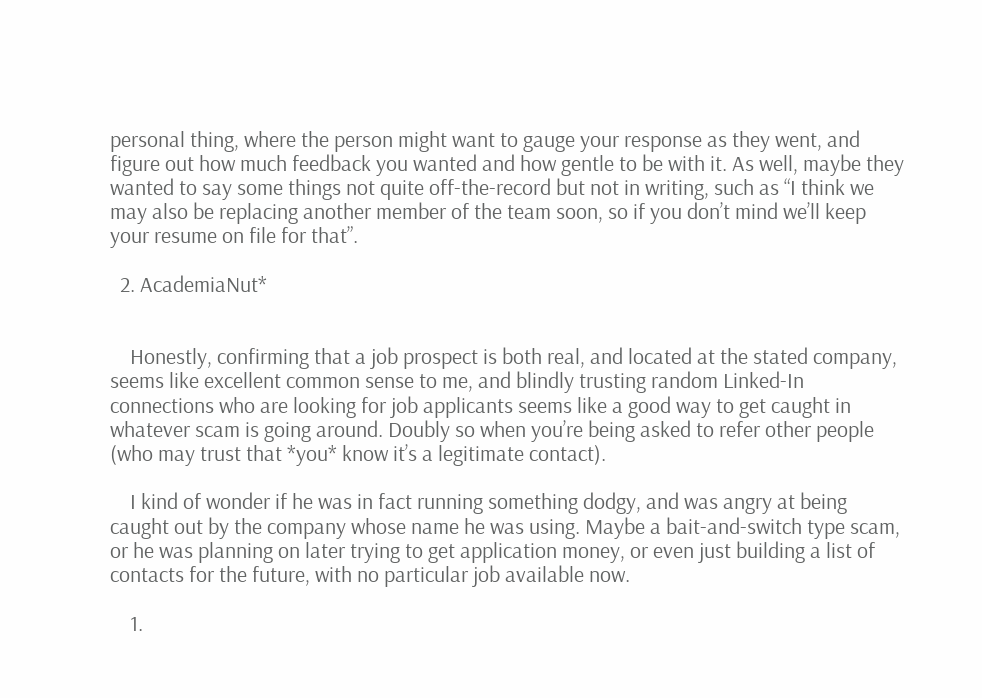personal thing, where the person might want to gauge your response as they went, and figure out how much feedback you wanted and how gentle to be with it. As well, maybe they wanted to say some things not quite off-the-record but not in writing, such as “I think we may also be replacing another member of the team soon, so if you don’t mind we’ll keep your resume on file for that”.

  2. AcademiaNut*


    Honestly, confirming that a job prospect is both real, and located at the stated company, seems like excellent common sense to me, and blindly trusting random Linked-In connections who are looking for job applicants seems like a good way to get caught in whatever scam is going around. Doubly so when you’re being asked to refer other people (who may trust that *you* know it’s a legitimate contact).

    I kind of wonder if he was in fact running something dodgy, and was angry at being caught out by the company whose name he was using. Maybe a bait-and-switch type scam, or he was planning on later trying to get application money, or even just building a list of contacts for the future, with no particular job available now.

    1.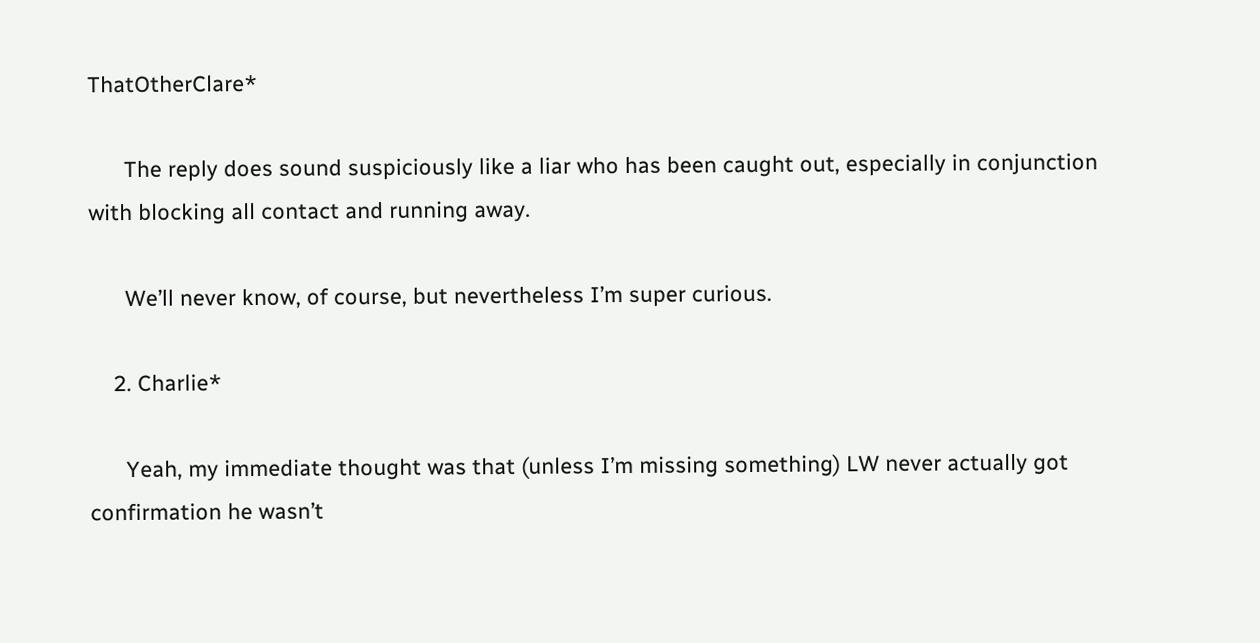ThatOtherClare*

      The reply does sound suspiciously like a liar who has been caught out, especially in conjunction with blocking all contact and running away.

      We’ll never know, of course, but nevertheless I’m super curious.

    2. Charlie*

      Yeah, my immediate thought was that (unless I’m missing something) LW never actually got confirmation he wasn’t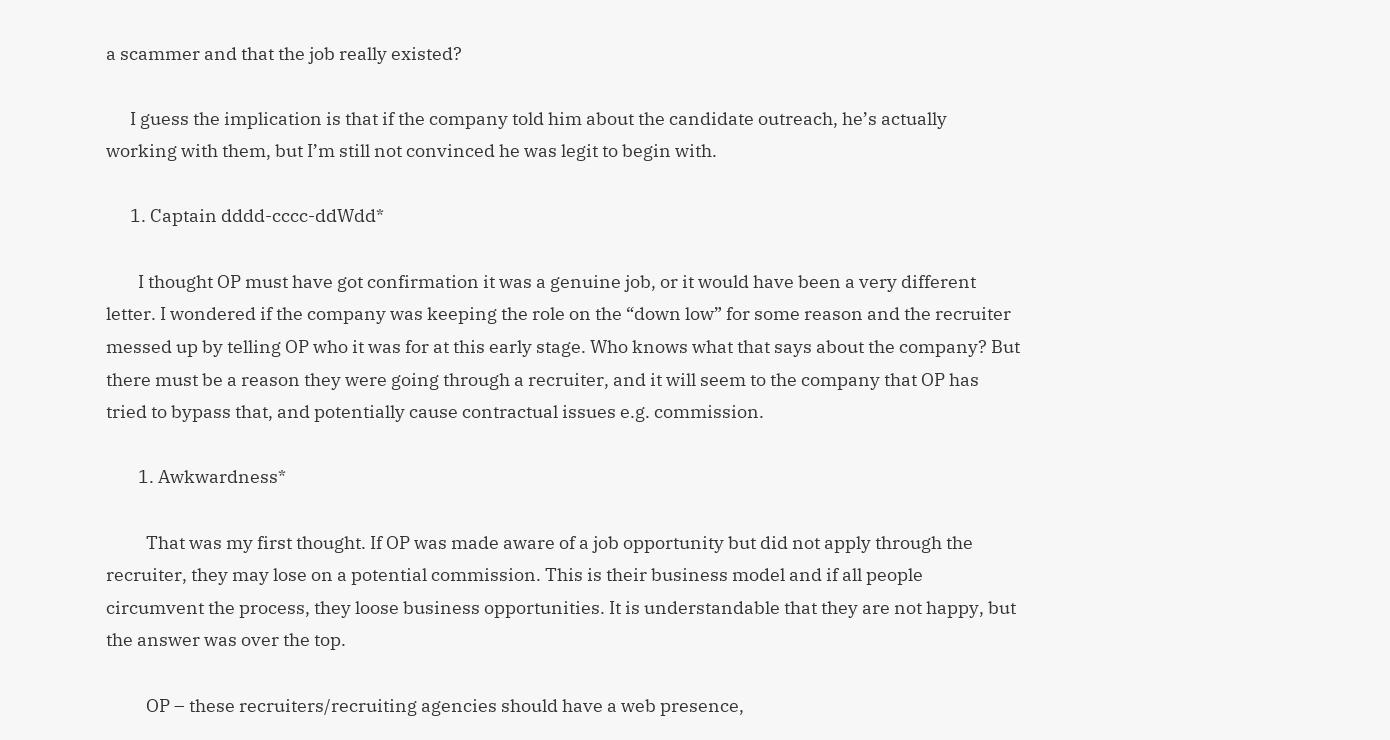a scammer and that the job really existed?

      I guess the implication is that if the company told him about the candidate outreach, he’s actually working with them, but I’m still not convinced he was legit to begin with.

      1. Captain dddd-cccc-ddWdd*

        I thought OP must have got confirmation it was a genuine job, or it would have been a very different letter. I wondered if the company was keeping the role on the “down low” for some reason and the recruiter messed up by telling OP who it was for at this early stage. Who knows what that says about the company? But there must be a reason they were going through a recruiter, and it will seem to the company that OP has tried to bypass that, and potentially cause contractual issues e.g. commission.

        1. Awkwardness*

          That was my first thought. If OP was made aware of a job opportunity but did not apply through the recruiter, they may lose on a potential commission. This is their business model and if all people circumvent the process, they loose business opportunities. It is understandable that they are not happy, but the answer was over the top.

          OP – these recruiters/recruiting agencies should have a web presence,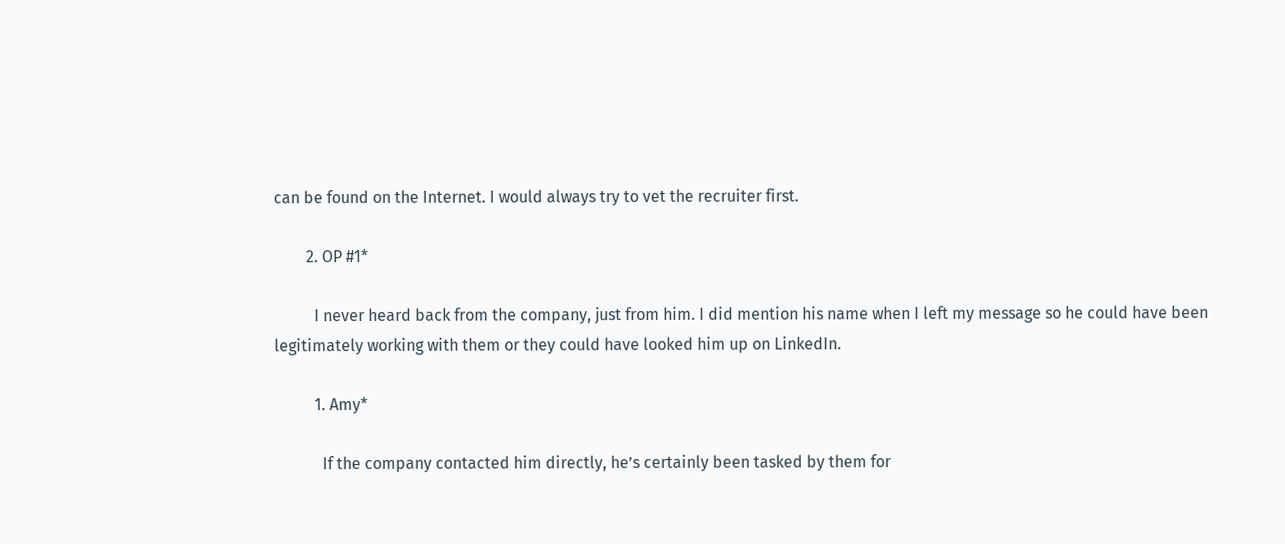can be found on the Internet. I would always try to vet the recruiter first.

        2. OP #1*

          I never heard back from the company, just from him. I did mention his name when I left my message so he could have been legitimately working with them or they could have looked him up on LinkedIn.

          1. Amy*

            If the company contacted him directly, he’s certainly been tasked by them for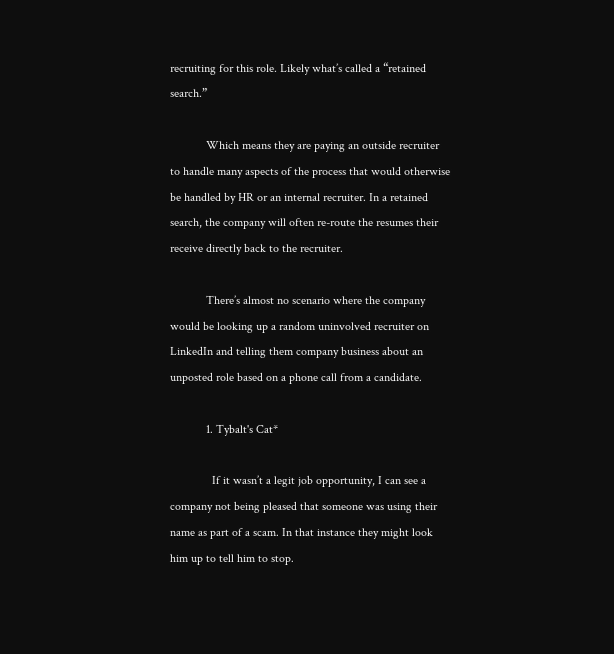recruiting for this role. Likely what’s called a “retained search.”

            Which means they are paying an outside recruiter to handle many aspects of the process that would otherwise be handled by HR or an internal recruiter. In a retained search, the company will often re-route the resumes their receive directly back to the recruiter.

            There’s almost no scenario where the company would be looking up a random uninvolved recruiter on LinkedIn and telling them company business about an unposted role based on a phone call from a candidate.

            1. Tybalt's Cat*

              If it wasn’t a legit job opportunity, I can see a company not being pleased that someone was using their name as part of a scam. In that instance they might look him up to tell him to stop.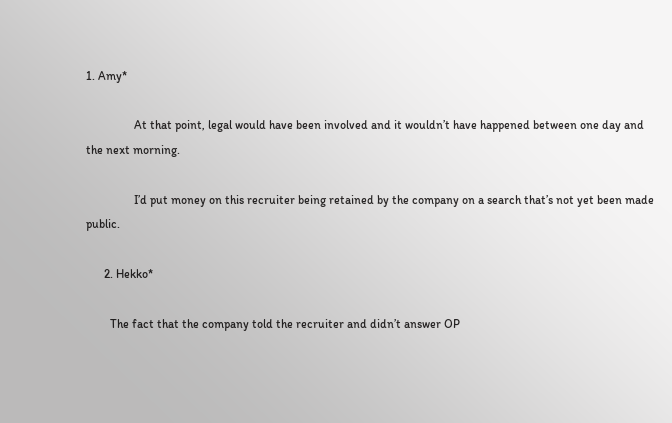1. Amy*

                At that point, legal would have been involved and it wouldn’t have happened between one day and the next morning.

                I’d put money on this recruiter being retained by the company on a search that’s not yet been made public.

      2. Hekko*

        The fact that the company told the recruiter and didn’t answer OP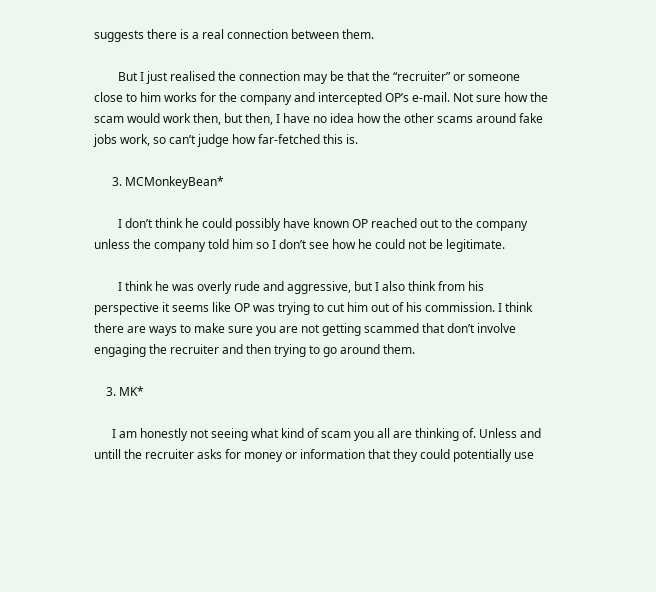suggests there is a real connection between them.

        But I just realised the connection may be that the “recruiter” or someone close to him works for the company and intercepted OP’s e-mail. Not sure how the scam would work then, but then, I have no idea how the other scams around fake jobs work, so can’t judge how far-fetched this is.

      3. MCMonkeyBean*

        I don’t think he could possibly have known OP reached out to the company unless the company told him so I don’t see how he could not be legitimate.

        I think he was overly rude and aggressive, but I also think from his perspective it seems like OP was trying to cut him out of his commission. I think there are ways to make sure you are not getting scammed that don’t involve engaging the recruiter and then trying to go around them.

    3. MK*

      I am honestly not seeing what kind of scam you all are thinking of. Unless and untill the recruiter asks for money or information that they could potentially use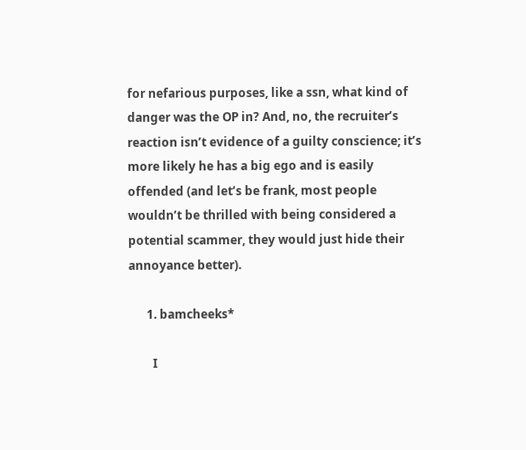for nefarious purposes, like a ssn, what kind of danger was the OP in? And, no, the recruiter’s reaction isn’t evidence of a guilty conscience; it’s more likely he has a big ego and is easily offended (and let’s be frank, most people wouldn’t be thrilled with being considered a potential scammer, they would just hide their annoyance better).

      1. bamcheeks*

        I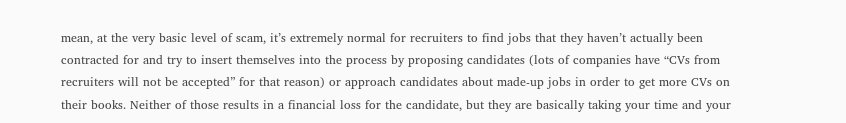mean, at the very basic level of scam, it’s extremely normal for recruiters to find jobs that they haven’t actually been contracted for and try to insert themselves into the process by proposing candidates (lots of companies have “CVs from recruiters will not be accepted” for that reason) or approach candidates about made-up jobs in order to get more CVs on their books. Neither of those results in a financial loss for the candidate, but they are basically taking your time and your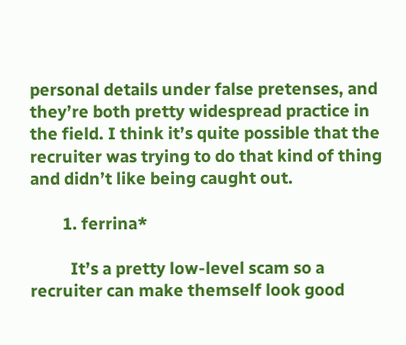personal details under false pretenses, and they’re both pretty widespread practice in the field. I think it’s quite possible that the recruiter was trying to do that kind of thing and didn’t like being caught out.

        1. ferrina*

          It’s a pretty low-level scam so a recruiter can make themself look good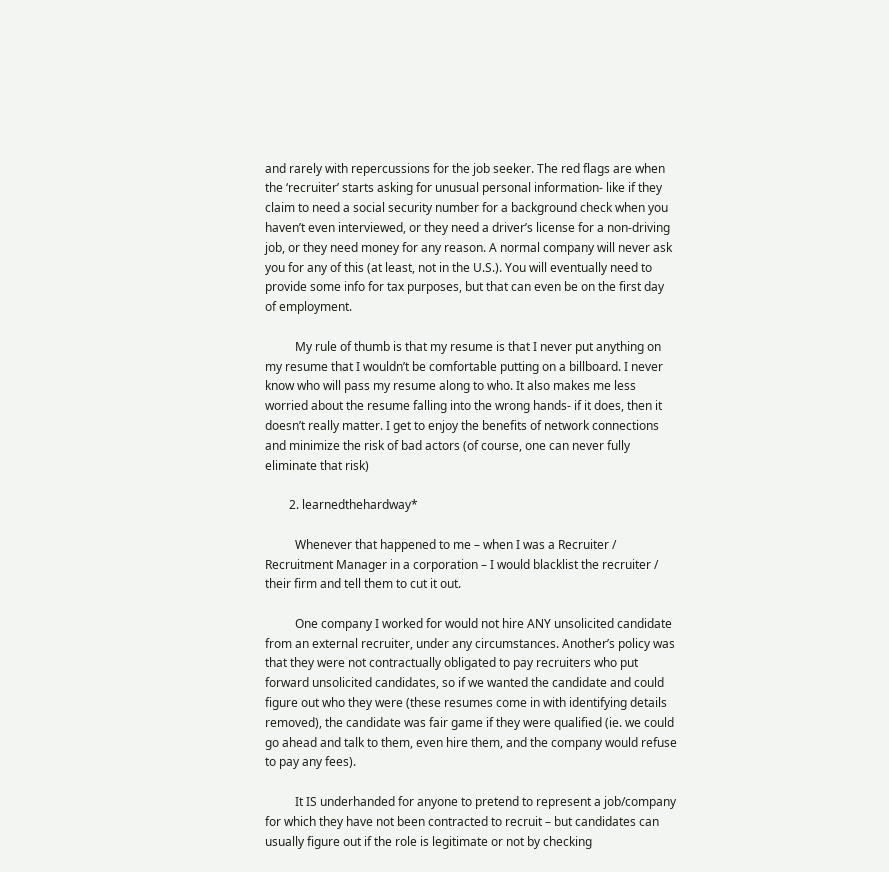and rarely with repercussions for the job seeker. The red flags are when the ‘recruiter’ starts asking for unusual personal information- like if they claim to need a social security number for a background check when you haven’t even interviewed, or they need a driver’s license for a non-driving job, or they need money for any reason. A normal company will never ask you for any of this (at least, not in the U.S.). You will eventually need to provide some info for tax purposes, but that can even be on the first day of employment.

          My rule of thumb is that my resume is that I never put anything on my resume that I wouldn’t be comfortable putting on a billboard. I never know who will pass my resume along to who. It also makes me less worried about the resume falling into the wrong hands- if it does, then it doesn’t really matter. I get to enjoy the benefits of network connections and minimize the risk of bad actors (of course, one can never fully eliminate that risk)

        2. learnedthehardway*

          Whenever that happened to me – when I was a Recruiter / Recruitment Manager in a corporation – I would blacklist the recruiter / their firm and tell them to cut it out.

          One company I worked for would not hire ANY unsolicited candidate from an external recruiter, under any circumstances. Another’s policy was that they were not contractually obligated to pay recruiters who put forward unsolicited candidates, so if we wanted the candidate and could figure out who they were (these resumes come in with identifying details removed), the candidate was fair game if they were qualified (ie. we could go ahead and talk to them, even hire them, and the company would refuse to pay any fees).

          It IS underhanded for anyone to pretend to represent a job/company for which they have not been contracted to recruit – but candidates can usually figure out if the role is legitimate or not by checking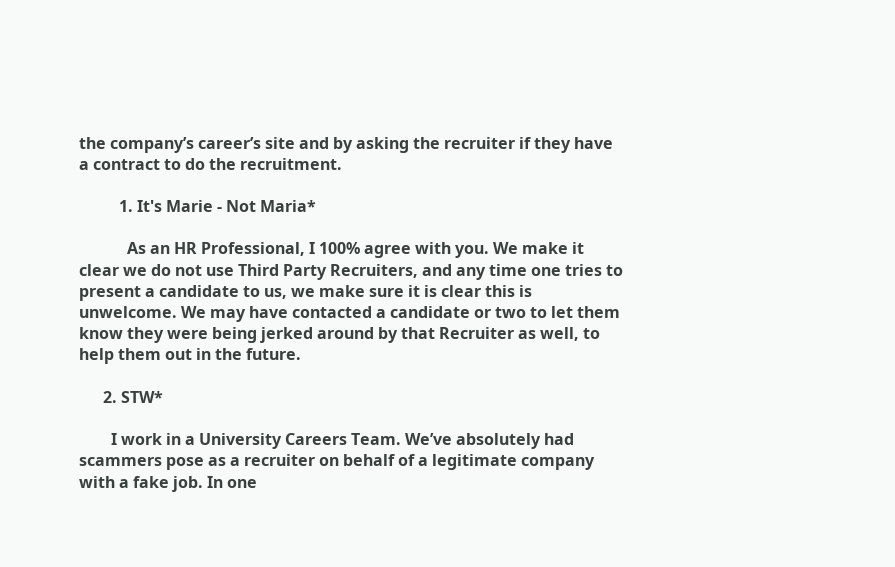the company’s career’s site and by asking the recruiter if they have a contract to do the recruitment.

          1. It's Marie - Not Maria*

            As an HR Professional, I 100% agree with you. We make it clear we do not use Third Party Recruiters, and any time one tries to present a candidate to us, we make sure it is clear this is unwelcome. We may have contacted a candidate or two to let them know they were being jerked around by that Recruiter as well, to help them out in the future.

      2. STW*

        I work in a University Careers Team. We’ve absolutely had scammers pose as a recruiter on behalf of a legitimate company with a fake job. In one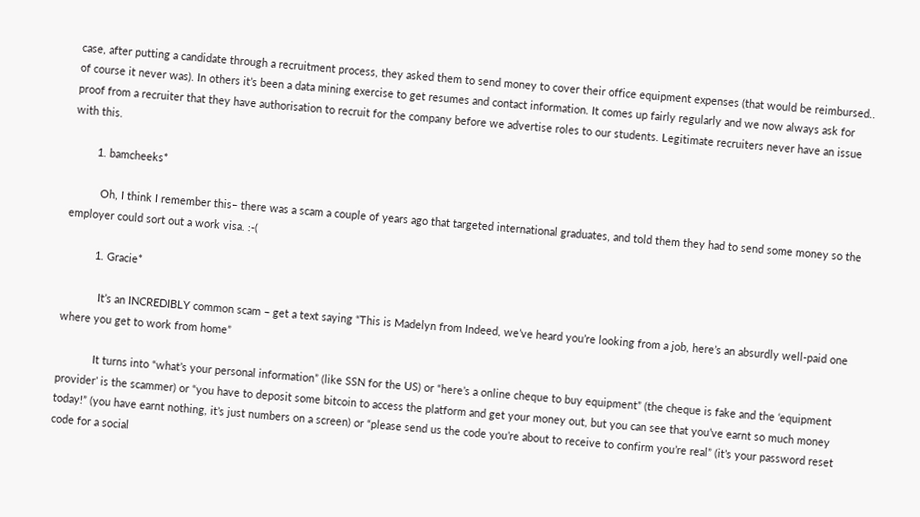case, after putting a candidate through a recruitment process, they asked them to send money to cover their office equipment expenses (that would be reimbursed.. of course it never was). In others it’s been a data mining exercise to get resumes and contact information. It comes up fairly regularly and we now always ask for proof from a recruiter that they have authorisation to recruit for the company before we advertise roles to our students. Legitimate recruiters never have an issue with this.

        1. bamcheeks*

          Oh, I think I remember this– there was a scam a couple of years ago that targeted international graduates, and told them they had to send some money so the employer could sort out a work visa. :-(

          1. Gracie*

            It’s an INCREDIBLY common scam – get a text saying “This is Madelyn from Indeed, we’ve heard you’re looking from a job, here’s an absurdly well-paid one where you get to work from home”

            It turns into “what’s your personal information” (like SSN for the US) or “here’s a online cheque to buy equipment” (the cheque is fake and the ‘equipment provider’ is the scammer) or “you have to deposit some bitcoin to access the platform and get your money out, but you can see that you’ve earnt so much money today!” (you have earnt nothing, it’s just numbers on a screen) or “please send us the code you’re about to receive to confirm you’re real” (it’s your password reset code for a social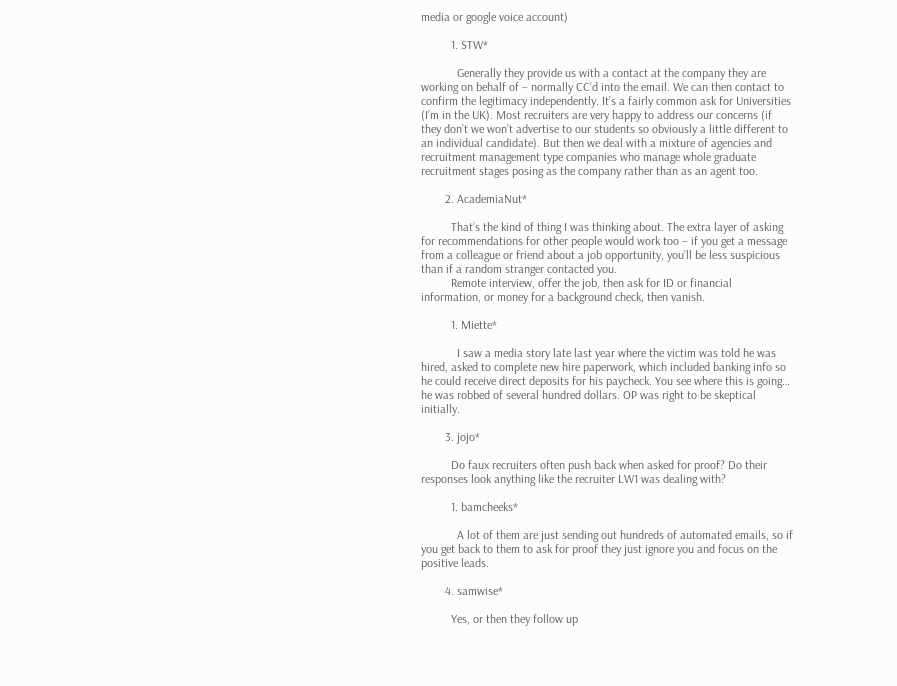media or google voice account)

          1. STW*

            Generally they provide us with a contact at the company they are working on behalf of – normally CC’d into the email. We can then contact to confirm the legitimacy independently. It’s a fairly common ask for Universities (I’m in the UK). Most recruiters are very happy to address our concerns (if they don’t we won’t advertise to our students so obviously a little different to an individual candidate). But then we deal with a mixture of agencies and recruitment management type companies who manage whole graduate recruitment stages posing as the company rather than as an agent too.

        2. AcademiaNut*

          That’s the kind of thing I was thinking about. The extra layer of asking for recommendations for other people would work too – if you get a message from a colleague or friend about a job opportunity, you’ll be less suspicious than if a random stranger contacted you.
          Remote interview, offer the job, then ask for ID or financial information, or money for a background check, then vanish.

          1. Miette*

            I saw a media story late last year where the victim was told he was hired, asked to complete new hire paperwork, which included banking info so he could receive direct deposits for his paycheck. You see where this is going… he was robbed of several hundred dollars. OP was right to be skeptical initially.

        3. jojo*

          Do faux recruiters often push back when asked for proof? Do their responses look anything like the recruiter LW1 was dealing with?

          1. bamcheeks*

            A lot of them are just sending out hundreds of automated emails, so if you get back to them to ask for proof they just ignore you and focus on the positive leads.

        4. samwise*

          Yes, or then they follow up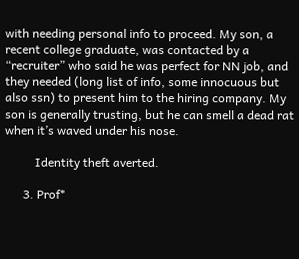with needing personal info to proceed. My son, a recent college graduate, was contacted by a “recruiter” who said he was perfect for NN job, and they needed (long list of info, some innocuous but also ssn) to present him to the hiring company. My son is generally trusting, but he can smell a dead rat when it’s waved under his nose.

          Identity theft averted.

      3. Prof*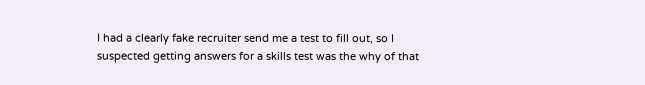I had a clearly fake recruiter send me a test to fill out, so I suspected getting answers for a skills test was the why of that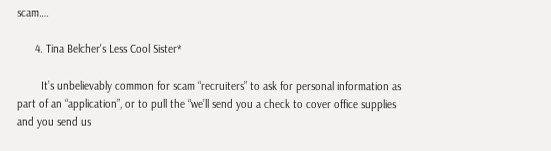scam….

      4. Tina Belcher's Less Cool Sister*

        It’s unbelievably common for scam “recruiters” to ask for personal information as part of an “application”, or to pull the “we’ll send you a check to cover office supplies and you send us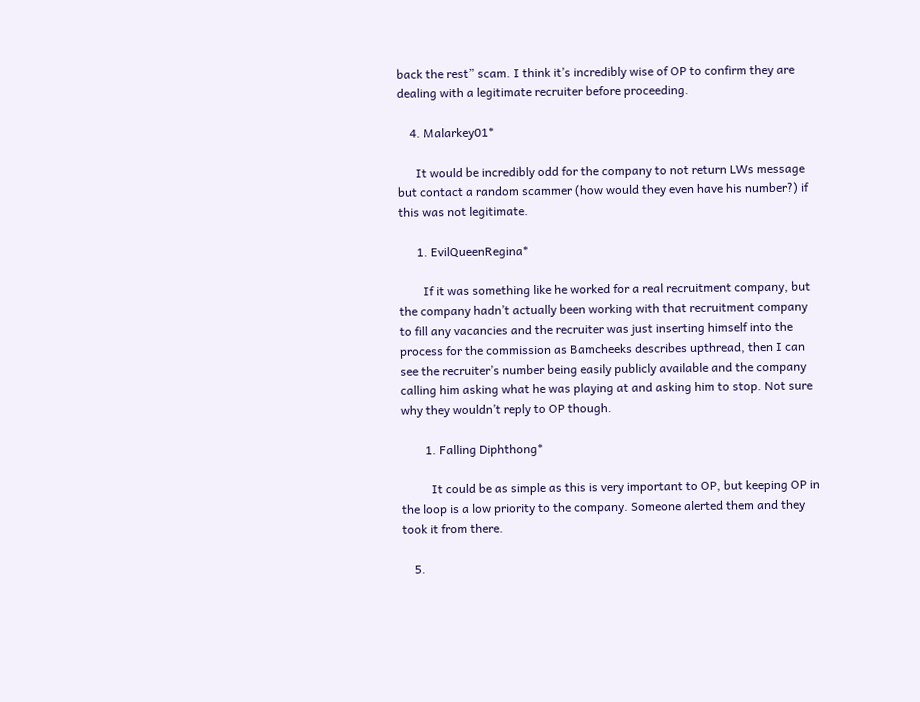back the rest” scam. I think it’s incredibly wise of OP to confirm they are dealing with a legitimate recruiter before proceeding.

    4. Malarkey01*

      It would be incredibly odd for the company to not return LWs message but contact a random scammer (how would they even have his number?) if this was not legitimate.

      1. EvilQueenRegina*

        If it was something like he worked for a real recruitment company, but the company hadn’t actually been working with that recruitment company to fill any vacancies and the recruiter was just inserting himself into the process for the commission as Bamcheeks describes upthread, then I can see the recruiter’s number being easily publicly available and the company calling him asking what he was playing at and asking him to stop. Not sure why they wouldn’t reply to OP though.

        1. Falling Diphthong*

          It could be as simple as this is very important to OP, but keeping OP in the loop is a low priority to the company. Someone alerted them and they took it from there.

    5.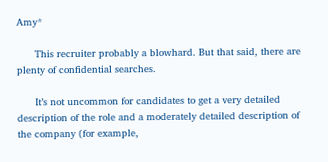Amy*

      This recruiter probably a blowhard. But that said, there are plenty of confidential searches.

      It’s not uncommon for candidates to get a very detailed description of the role and a moderately detailed description of the company (for example,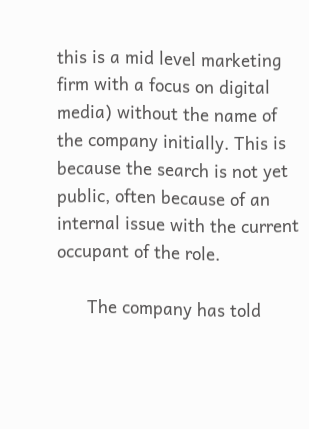this is a mid level marketing firm with a focus on digital media) without the name of the company initially. This is because the search is not yet public, often because of an internal issue with the current occupant of the role.

      The company has told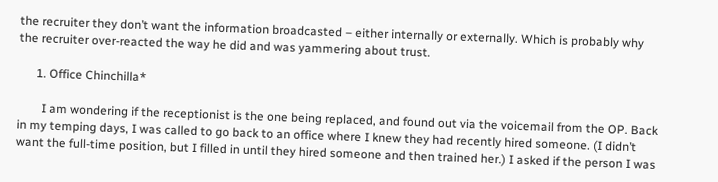the recruiter they don’t want the information broadcasted – either internally or externally. Which is probably why the recruiter over-reacted the way he did and was yammering about trust.

      1. Office Chinchilla*

        I am wondering if the receptionist is the one being replaced, and found out via the voicemail from the OP. Back in my temping days, I was called to go back to an office where I knew they had recently hired someone. (I didn’t want the full-time position, but I filled in until they hired someone and then trained her.) I asked if the person I was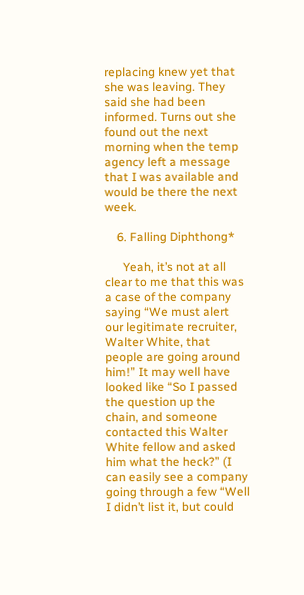replacing knew yet that she was leaving. They said she had been informed. Turns out she found out the next morning when the temp agency left a message that I was available and would be there the next week.

    6. Falling Diphthong*

      Yeah, it’s not at all clear to me that this was a case of the company saying “We must alert our legitimate recruiter, Walter White, that people are going around him!” It may well have looked like “So I passed the question up the chain, and someone contacted this Walter White fellow and asked him what the heck?” (I can easily see a company going through a few “Well I didn’t list it, but could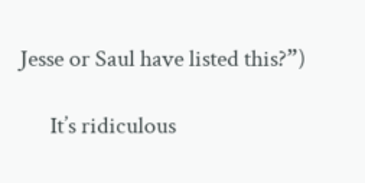Jesse or Saul have listed this?”)

      It’s ridiculous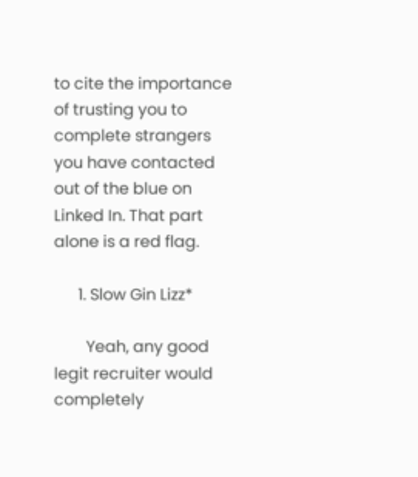to cite the importance of trusting you to complete strangers you have contacted out of the blue on Linked In. That part alone is a red flag.

      1. Slow Gin Lizz*

        Yeah, any good legit recruiter would completely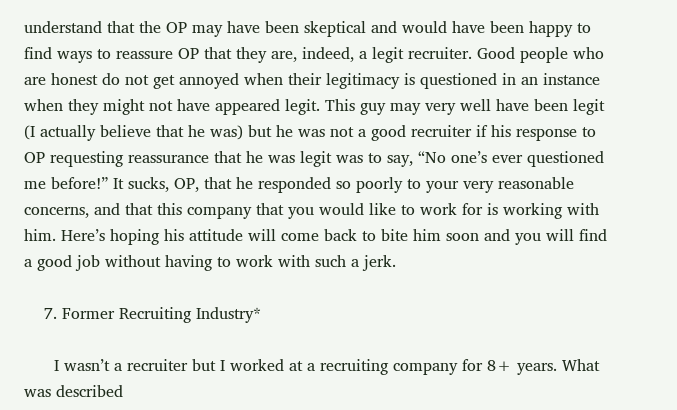understand that the OP may have been skeptical and would have been happy to find ways to reassure OP that they are, indeed, a legit recruiter. Good people who are honest do not get annoyed when their legitimacy is questioned in an instance when they might not have appeared legit. This guy may very well have been legit (I actually believe that he was) but he was not a good recruiter if his response to OP requesting reassurance that he was legit was to say, “No one’s ever questioned me before!” It sucks, OP, that he responded so poorly to your very reasonable concerns, and that this company that you would like to work for is working with him. Here’s hoping his attitude will come back to bite him soon and you will find a good job without having to work with such a jerk.

    7. Former Recruiting Industry*

      I wasn’t a recruiter but I worked at a recruiting company for 8+ years. What was described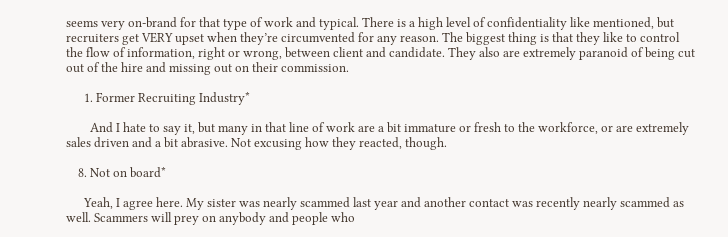seems very on-brand for that type of work and typical. There is a high level of confidentiality like mentioned, but recruiters get VERY upset when they’re circumvented for any reason. The biggest thing is that they like to control the flow of information, right or wrong, between client and candidate. They also are extremely paranoid of being cut out of the hire and missing out on their commission.

      1. Former Recruiting Industry*

        And I hate to say it, but many in that line of work are a bit immature or fresh to the workforce, or are extremely sales driven and a bit abrasive. Not excusing how they reacted, though.

    8. Not on board*

      Yeah, I agree here. My sister was nearly scammed last year and another contact was recently nearly scammed as well. Scammers will prey on anybody and people who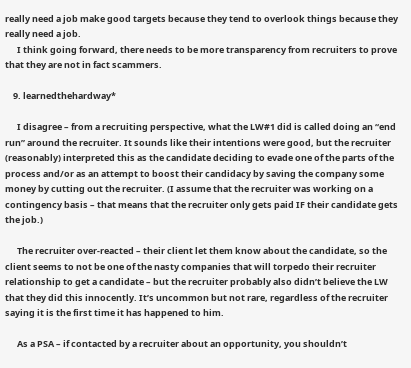really need a job make good targets because they tend to overlook things because they really need a job.
      I think going forward, there needs to be more transparency from recruiters to prove that they are not in fact scammers.

    9. learnedthehardway*

      I disagree – from a recruiting perspective, what the LW#1 did is called doing an “end run” around the recruiter. It sounds like their intentions were good, but the recruiter (reasonably) interpreted this as the candidate deciding to evade one of the parts of the process and/or as an attempt to boost their candidacy by saving the company some money by cutting out the recruiter. (I assume that the recruiter was working on a contingency basis – that means that the recruiter only gets paid IF their candidate gets the job.)

      The recruiter over-reacted – their client let them know about the candidate, so the client seems to not be one of the nasty companies that will torpedo their recruiter relationship to get a candidate – but the recruiter probably also didn’t believe the LW that they did this innocently. It’s uncommon but not rare, regardless of the recruiter saying it is the first time it has happened to him.

      As a PSA – if contacted by a recruiter about an opportunity, you shouldn’t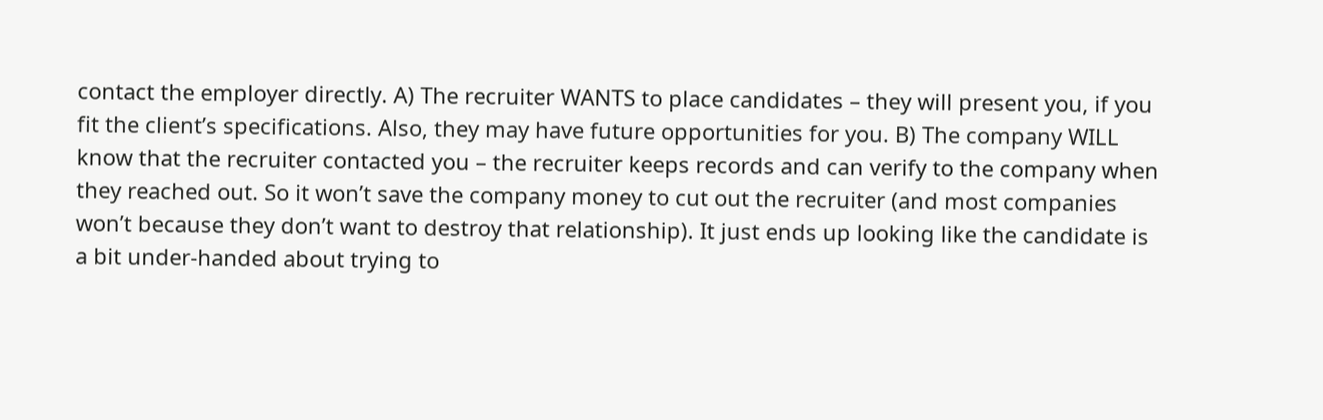contact the employer directly. A) The recruiter WANTS to place candidates – they will present you, if you fit the client’s specifications. Also, they may have future opportunities for you. B) The company WILL know that the recruiter contacted you – the recruiter keeps records and can verify to the company when they reached out. So it won’t save the company money to cut out the recruiter (and most companies won’t because they don’t want to destroy that relationship). It just ends up looking like the candidate is a bit under-handed about trying to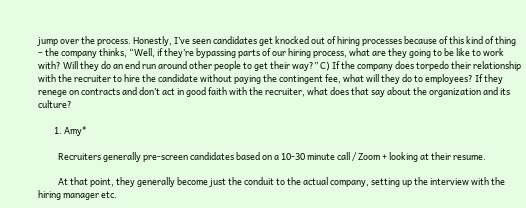jump over the process. Honestly, I’ve seen candidates get knocked out of hiring processes because of this kind of thing – the company thinks, “Well, if they’re bypassing parts of our hiring process, what are they going to be like to work with? Will they do an end run around other people to get their way?” C) If the company does torpedo their relationship with the recruiter to hire the candidate without paying the contingent fee, what will they do to employees? If they renege on contracts and don’t act in good faith with the recruiter, what does that say about the organization and its culture?

        1. Amy*

          Recruiters generally pre-screen candidates based on a 10-30 minute call / Zoom + looking at their resume.

          At that point, they generally become just the conduit to the actual company, setting up the interview with the hiring manager etc.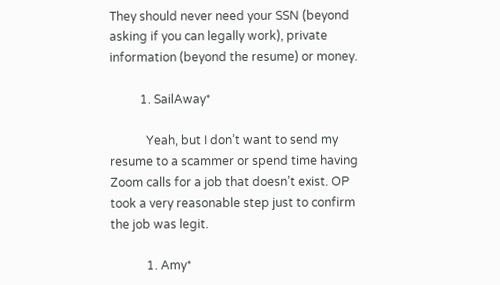They should never need your SSN (beyond asking if you can legally work), private information (beyond the resume) or money.

          1. SailAway*

            Yeah, but I don’t want to send my resume to a scammer or spend time having Zoom calls for a job that doesn’t exist. OP took a very reasonable step just to confirm the job was legit.

            1. Amy*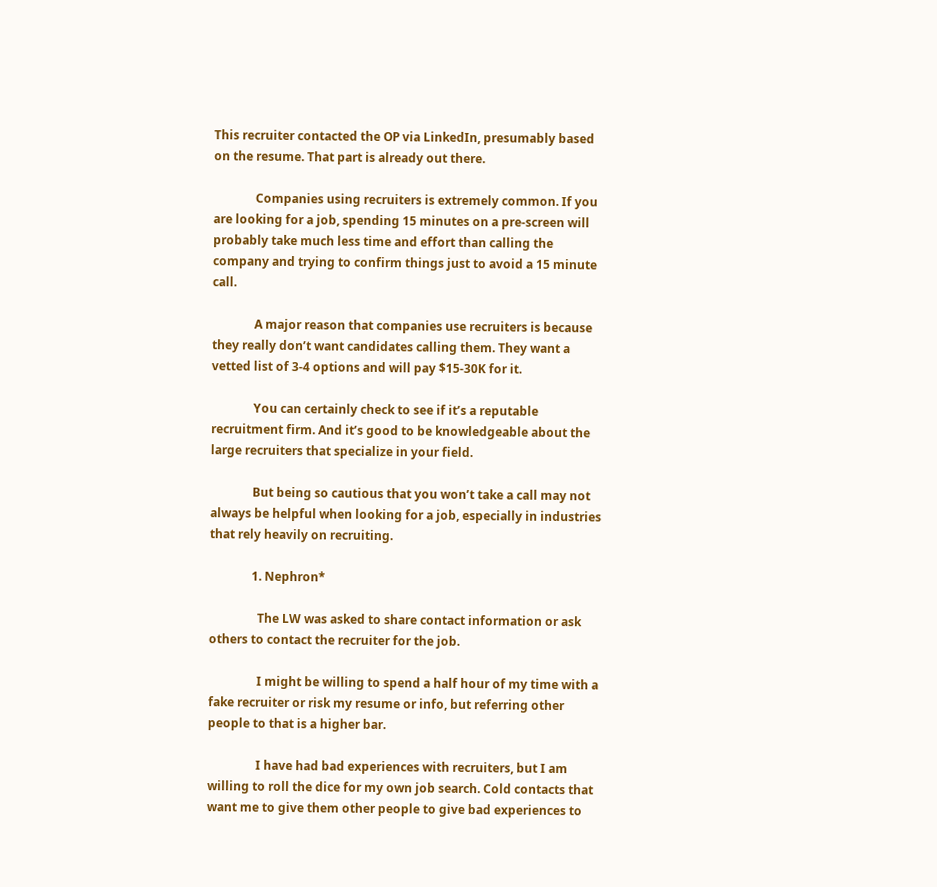This recruiter contacted the OP via LinkedIn, presumably based on the resume. That part is already out there.

              Companies using recruiters is extremely common. If you are looking for a job, spending 15 minutes on a pre-screen will probably take much less time and effort than calling the company and trying to confirm things just to avoid a 15 minute call.

              A major reason that companies use recruiters is because they really don’t want candidates calling them. They want a vetted list of 3-4 options and will pay $15-30K for it.

              You can certainly check to see if it’s a reputable recruitment firm. And it’s good to be knowledgeable about the large recruiters that specialize in your field.

              But being so cautious that you won’t take a call may not always be helpful when looking for a job, especially in industries that rely heavily on recruiting.

              1. Nephron*

                The LW was asked to share contact information or ask others to contact the recruiter for the job.

                I might be willing to spend a half hour of my time with a fake recruiter or risk my resume or info, but referring other people to that is a higher bar.

                I have had bad experiences with recruiters, but I am willing to roll the dice for my own job search. Cold contacts that want me to give them other people to give bad experiences to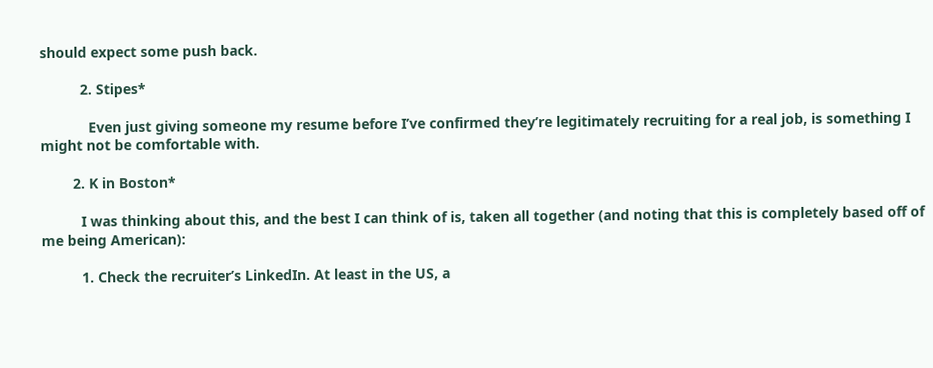should expect some push back.

          2. Stipes*

            Even just giving someone my resume before I’ve confirmed they’re legitimately recruiting for a real job, is something I might not be comfortable with.

        2. K in Boston*

          I was thinking about this, and the best I can think of is, taken all together (and noting that this is completely based off of me being American):

          1. Check the recruiter’s LinkedIn. At least in the US, a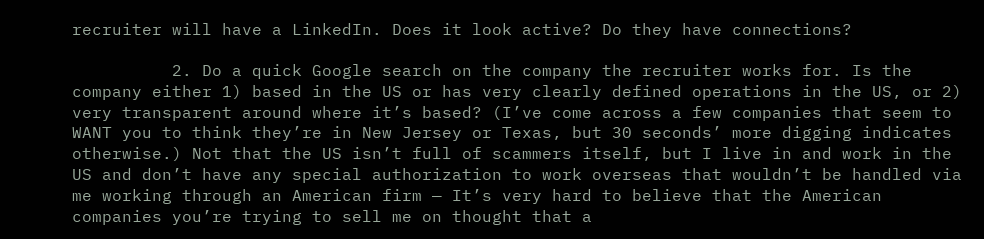recruiter will have a LinkedIn. Does it look active? Do they have connections?

          2. Do a quick Google search on the company the recruiter works for. Is the company either 1) based in the US or has very clearly defined operations in the US, or 2) very transparent around where it’s based? (I’ve come across a few companies that seem to WANT you to think they’re in New Jersey or Texas, but 30 seconds’ more digging indicates otherwise.) Not that the US isn’t full of scammers itself, but I live in and work in the US and don’t have any special authorization to work overseas that wouldn’t be handled via me working through an American firm — It’s very hard to believe that the American companies you’re trying to sell me on thought that a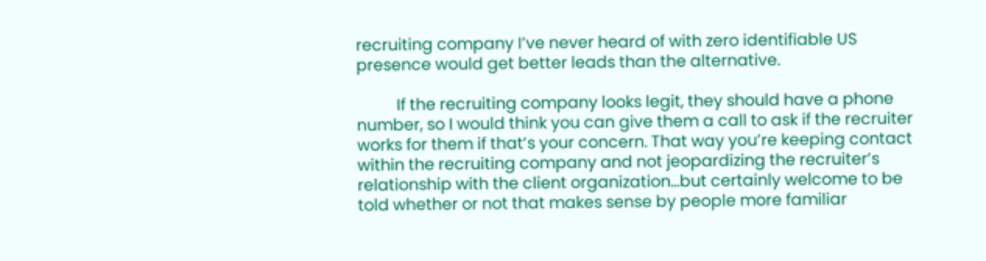recruiting company I’ve never heard of with zero identifiable US presence would get better leads than the alternative.

          If the recruiting company looks legit, they should have a phone number, so I would think you can give them a call to ask if the recruiter works for them if that’s your concern. That way you’re keeping contact within the recruiting company and not jeopardizing the recruiter’s relationship with the client organization…but certainly welcome to be told whether or not that makes sense by people more familiar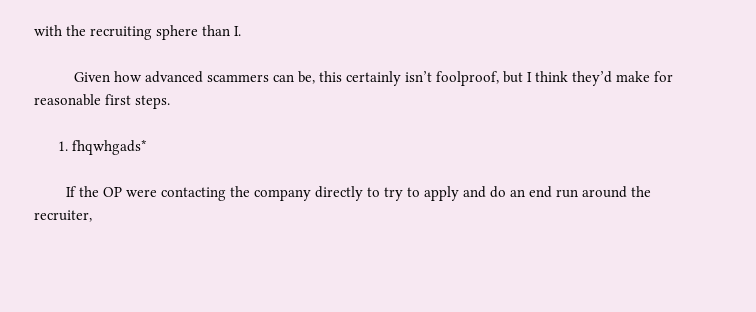with the recruiting sphere than I.

          Given how advanced scammers can be, this certainly isn’t foolproof, but I think they’d make for reasonable first steps.

      1. fhqwhgads*

        If the OP were contacting the company directly to try to apply and do an end run around the recruiter,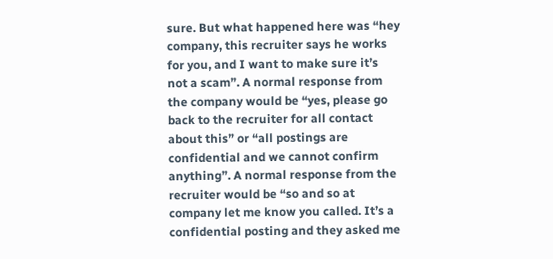sure. But what happened here was “hey company, this recruiter says he works for you, and I want to make sure it’s not a scam”. A normal response from the company would be “yes, please go back to the recruiter for all contact about this” or “all postings are confidential and we cannot confirm anything”. A normal response from the recruiter would be “so and so at company let me know you called. It’s a confidential posting and they asked me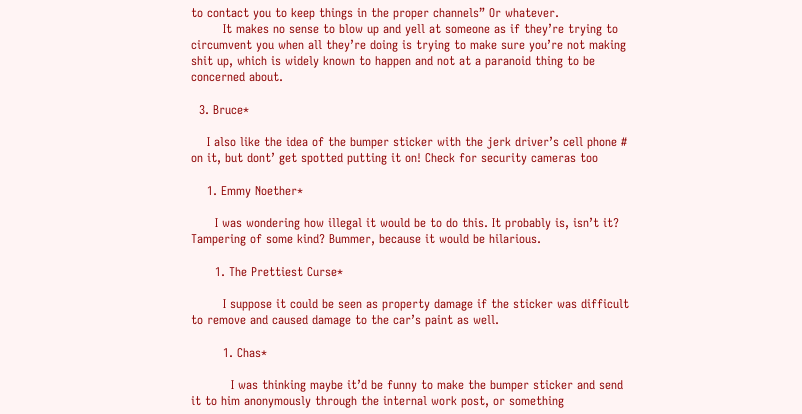to contact you to keep things in the proper channels” Or whatever.
        It makes no sense to blow up and yell at someone as if they’re trying to circumvent you when all they’re doing is trying to make sure you’re not making shit up, which is widely known to happen and not at a paranoid thing to be concerned about.

  3. Bruce*

    I also like the idea of the bumper sticker with the jerk driver’s cell phone # on it, but dont’ get spotted putting it on! Check for security cameras too

    1. Emmy Noether*

      I was wondering how illegal it would be to do this. It probably is, isn’t it? Tampering of some kind? Bummer, because it would be hilarious.

      1. The Prettiest Curse*

        I suppose it could be seen as property damage if the sticker was difficult to remove and caused damage to the car’s paint as well.

        1. Chas*

          I was thinking maybe it’d be funny to make the bumper sticker and send it to him anonymously through the internal work post, or something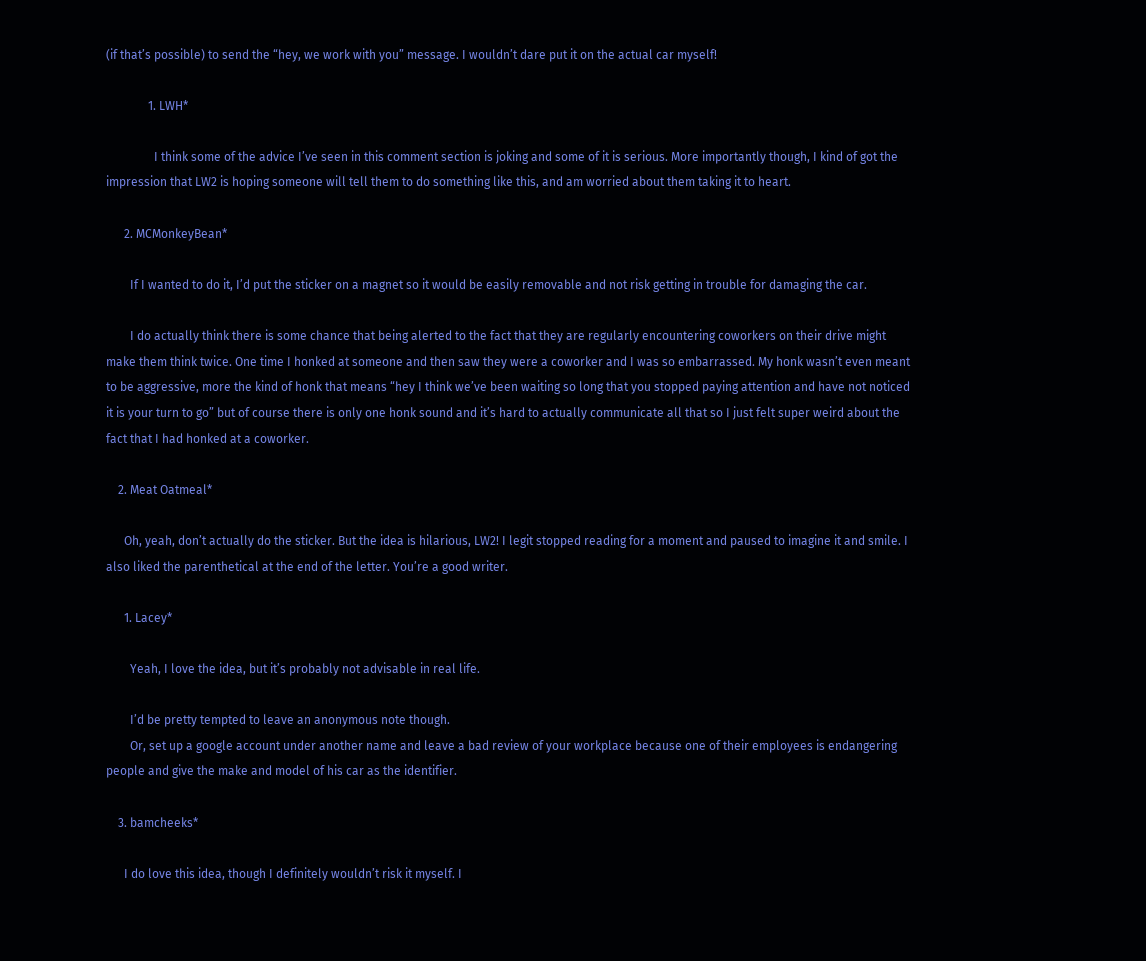(if that’s possible) to send the “hey, we work with you” message. I wouldn’t dare put it on the actual car myself!

              1. LWH*

                I think some of the advice I’ve seen in this comment section is joking and some of it is serious. More importantly though, I kind of got the impression that LW2 is hoping someone will tell them to do something like this, and am worried about them taking it to heart.

      2. MCMonkeyBean*

        If I wanted to do it, I’d put the sticker on a magnet so it would be easily removable and not risk getting in trouble for damaging the car.

        I do actually think there is some chance that being alerted to the fact that they are regularly encountering coworkers on their drive might make them think twice. One time I honked at someone and then saw they were a coworker and I was so embarrassed. My honk wasn’t even meant to be aggressive, more the kind of honk that means “hey I think we’ve been waiting so long that you stopped paying attention and have not noticed it is your turn to go” but of course there is only one honk sound and it’s hard to actually communicate all that so I just felt super weird about the fact that I had honked at a coworker.

    2. Meat Oatmeal*

      Oh, yeah, don’t actually do the sticker. But the idea is hilarious, LW2! I legit stopped reading for a moment and paused to imagine it and smile. I also liked the parenthetical at the end of the letter. You’re a good writer.

      1. Lacey*

        Yeah, I love the idea, but it’s probably not advisable in real life.

        I’d be pretty tempted to leave an anonymous note though.
        Or, set up a google account under another name and leave a bad review of your workplace because one of their employees is endangering people and give the make and model of his car as the identifier.

    3. bamcheeks*

      I do love this idea, though I definitely wouldn’t risk it myself. I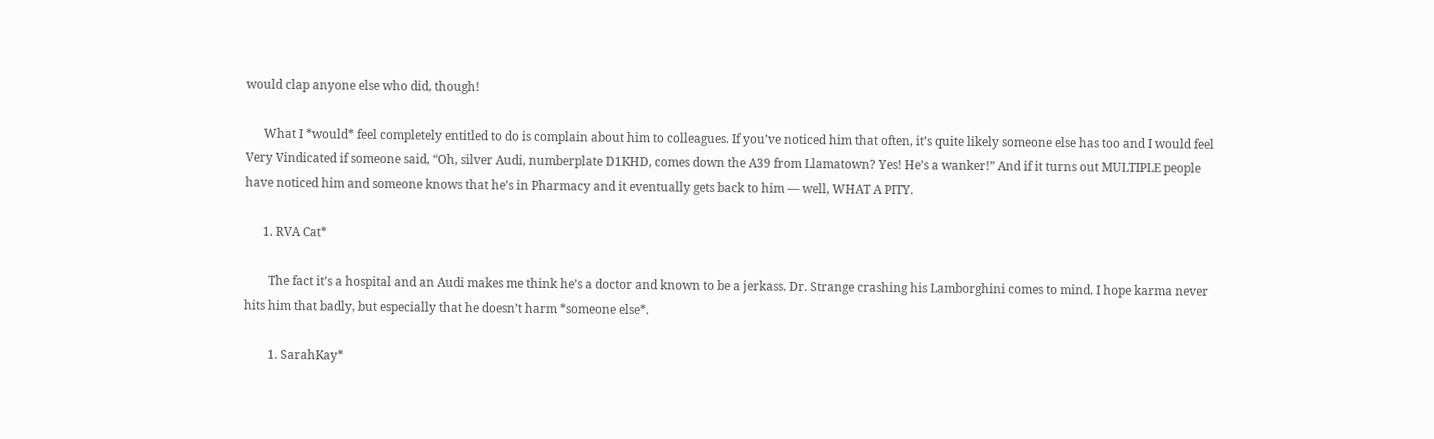would clap anyone else who did, though!

      What I *would* feel completely entitled to do is complain about him to colleagues. If you’ve noticed him that often, it’s quite likely someone else has too and I would feel Very Vindicated if someone said, “Oh, silver Audi, numberplate D1KHD, comes down the A39 from Llamatown? Yes! He’s a wanker!” And if it turns out MULTIPLE people have noticed him and someone knows that he’s in Pharmacy and it eventually gets back to him — well, WHAT A PITY.

      1. RVA Cat*

        The fact it’s a hospital and an Audi makes me think he’s a doctor and known to be a jerkass. Dr. Strange crashing his Lamborghini comes to mind. I hope karma never hits him that badly, but especially that he doesn’t harm *someone else*.

        1. SarahKay*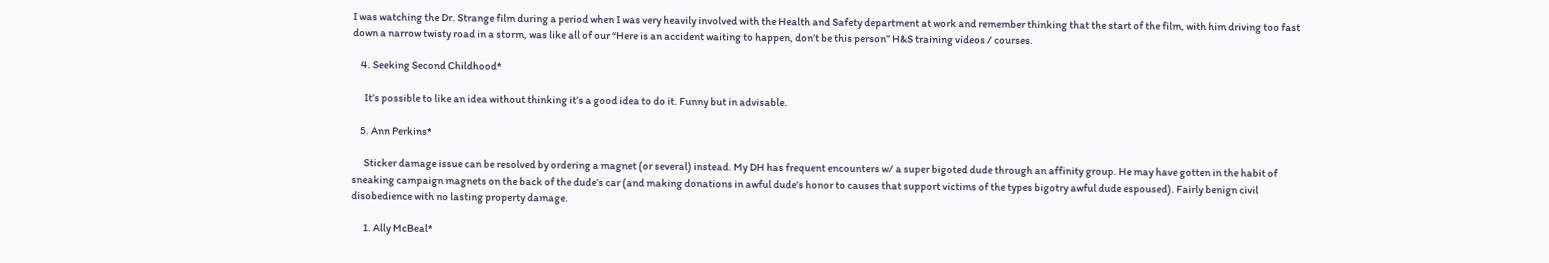I was watching the Dr. Strange film during a period when I was very heavily involved with the Health and Safety department at work and remember thinking that the start of the film, with him driving too fast down a narrow twisty road in a storm, was like all of our “Here is an accident waiting to happen, don’t be this person” H&S training videos / courses.

    4. Seeking Second Childhood*

      It’s possible to like an idea without thinking it’s a good idea to do it. Funny but in advisable.

    5. Ann Perkins*

      Sticker damage issue can be resolved by ordering a magnet (or several) instead. My DH has frequent encounters w/ a super bigoted dude through an affinity group. He may have gotten in the habit of sneaking campaign magnets on the back of the dude’s car (and making donations in awful dude’s honor to causes that support victims of the types bigotry awful dude espoused). Fairly benign civil disobedience with no lasting property damage.

      1. Ally McBeal*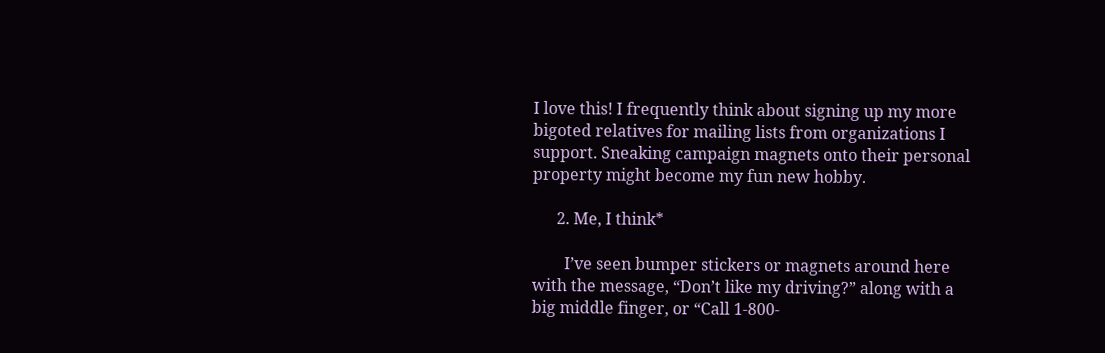I love this! I frequently think about signing up my more bigoted relatives for mailing lists from organizations I support. Sneaking campaign magnets onto their personal property might become my fun new hobby.

      2. Me, I think*

        I’ve seen bumper stickers or magnets around here with the message, “Don’t like my driving?” along with a big middle finger, or “Call 1-800-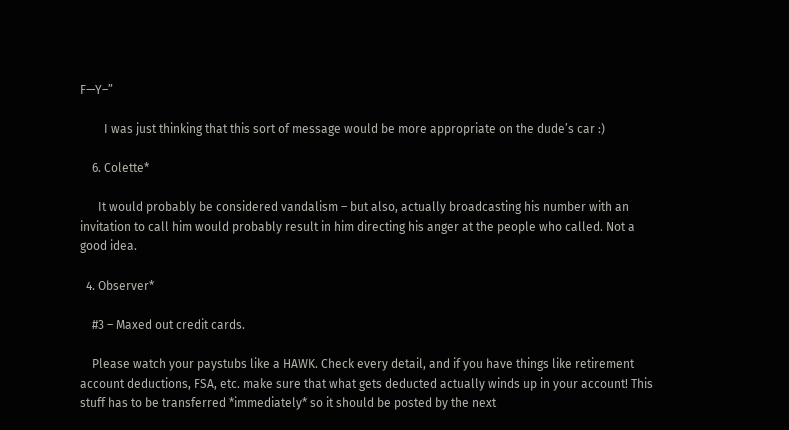F—Y–”

        I was just thinking that this sort of message would be more appropriate on the dude’s car :)

    6. Colette*

      It would probably be considered vandalism – but also, actually broadcasting his number with an invitation to call him would probably result in him directing his anger at the people who called. Not a good idea.

  4. Observer*

    #3 – Maxed out credit cards.

    Please watch your paystubs like a HAWK. Check every detail, and if you have things like retirement account deductions, FSA, etc. make sure that what gets deducted actually winds up in your account! This stuff has to be transferred *immediately* so it should be posted by the next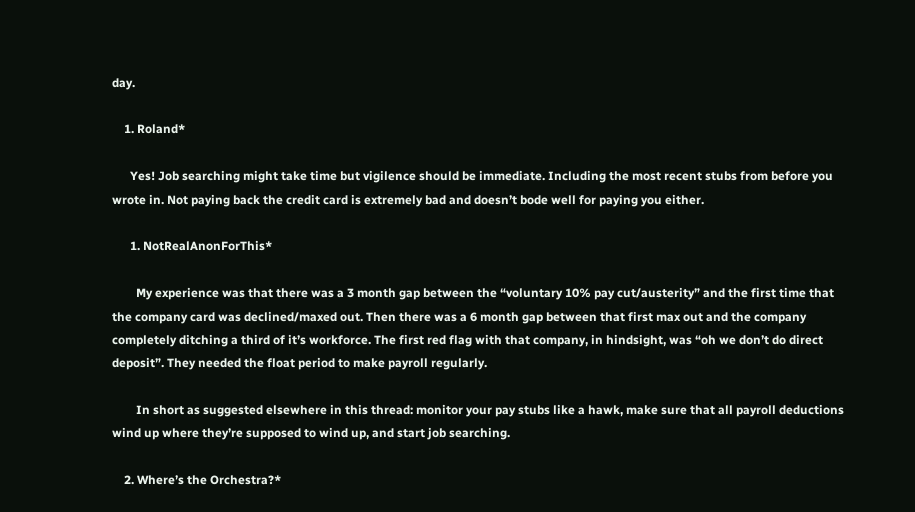day.

    1. Roland*

      Yes! Job searching might take time but vigilence should be immediate. Including the most recent stubs from before you wrote in. Not paying back the credit card is extremely bad and doesn’t bode well for paying you either.

      1. NotRealAnonForThis*

        My experience was that there was a 3 month gap between the “voluntary 10% pay cut/austerity” and the first time that the company card was declined/maxed out. Then there was a 6 month gap between that first max out and the company completely ditching a third of it’s workforce. The first red flag with that company, in hindsight, was “oh we don’t do direct deposit”. They needed the float period to make payroll regularly.

        In short as suggested elsewhere in this thread: monitor your pay stubs like a hawk, make sure that all payroll deductions wind up where they’re supposed to wind up, and start job searching.

    2. Where’s the Orchestra?*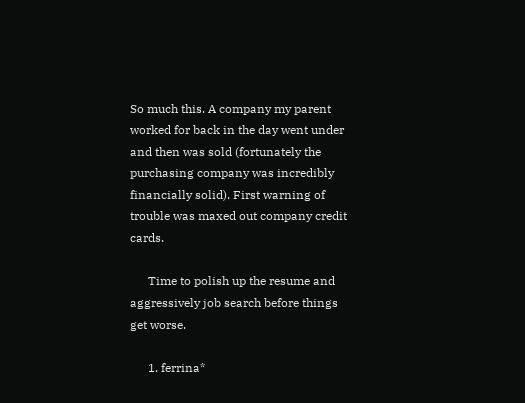So much this. A company my parent worked for back in the day went under and then was sold (fortunately the purchasing company was incredibly financially solid). First warning of trouble was maxed out company credit cards.

      Time to polish up the resume and aggressively job search before things get worse.

      1. ferrina*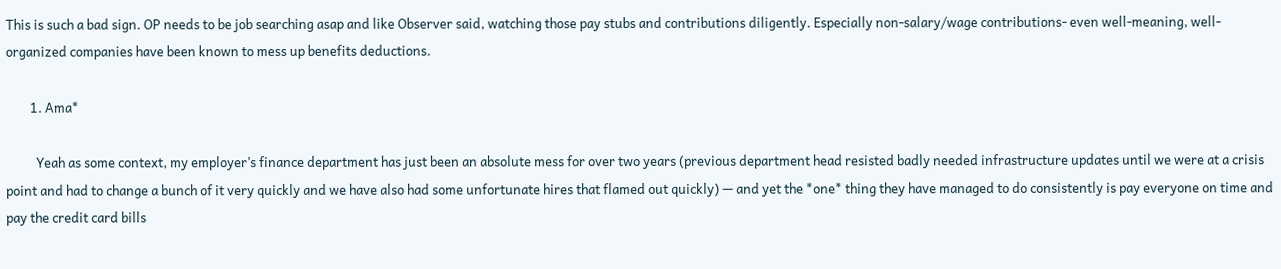This is such a bad sign. OP needs to be job searching asap and like Observer said, watching those pay stubs and contributions diligently. Especially non-salary/wage contributions- even well-meaning, well-organized companies have been known to mess up benefits deductions.

        1. Ama*

          Yeah as some context, my employer’s finance department has just been an absolute mess for over two years (previous department head resisted badly needed infrastructure updates until we were at a crisis point and had to change a bunch of it very quickly and we have also had some unfortunate hires that flamed out quickly) — and yet the *one* thing they have managed to do consistently is pay everyone on time and pay the credit card bills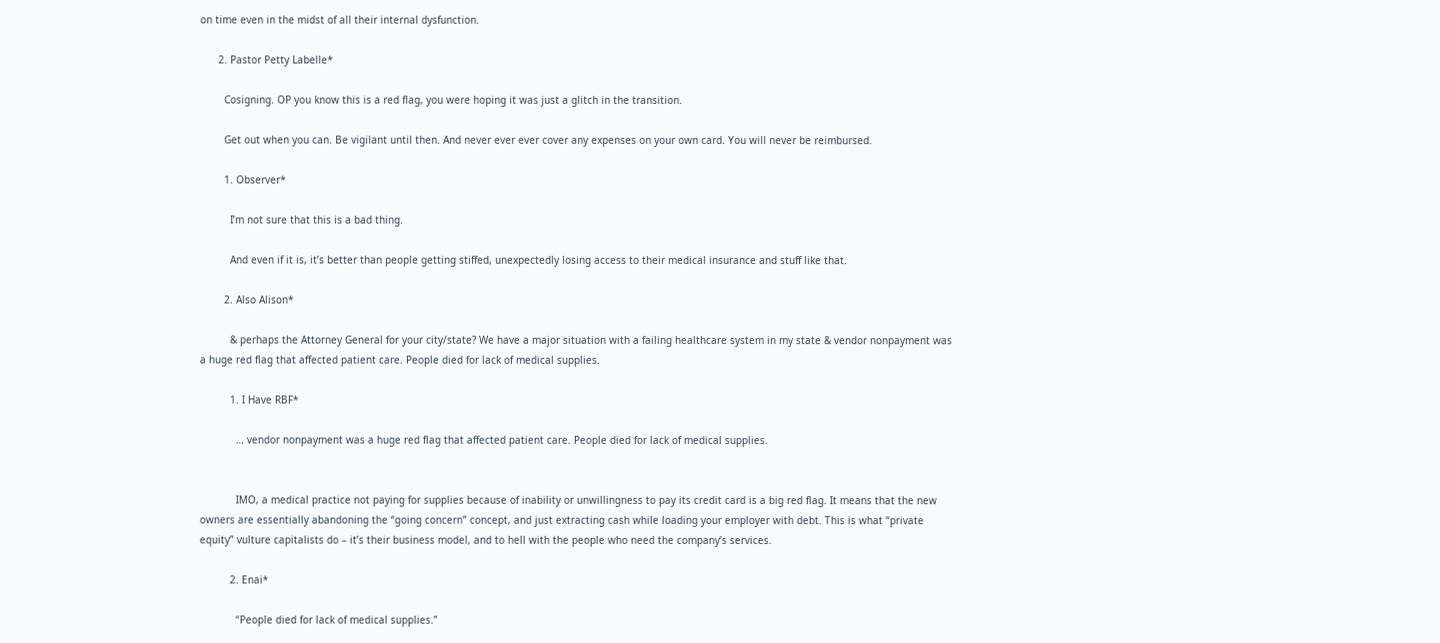on time even in the midst of all their internal dysfunction.

      2. Pastor Petty Labelle*

        Cosigning. OP you know this is a red flag, you were hoping it was just a glitch in the transition.

        Get out when you can. Be vigilant until then. And never ever ever cover any expenses on your own card. You will never be reimbursed.

        1. Observer*

          I’m not sure that this is a bad thing.

          And even if it is, it’s better than people getting stiffed, unexpectedly losing access to their medical insurance and stuff like that.

        2. Also Alison*

          & perhaps the Attorney General for your city/state? We have a major situation with a failing healthcare system in my state & vendor nonpayment was a huge red flag that affected patient care. People died for lack of medical supplies.

          1. I Have RBF*

            … vendor nonpayment was a huge red flag that affected patient care. People died for lack of medical supplies.


            IMO, a medical practice not paying for supplies because of inability or unwillingness to pay its credit card is a big red flag. It means that the new owners are essentially abandoning the “going concern” concept, and just extracting cash while loading your employer with debt. This is what “private equity” vulture capitalists do – it’s their business model, and to hell with the people who need the company’s services.

          2. Enai*

            “People died for lack of medical supplies.”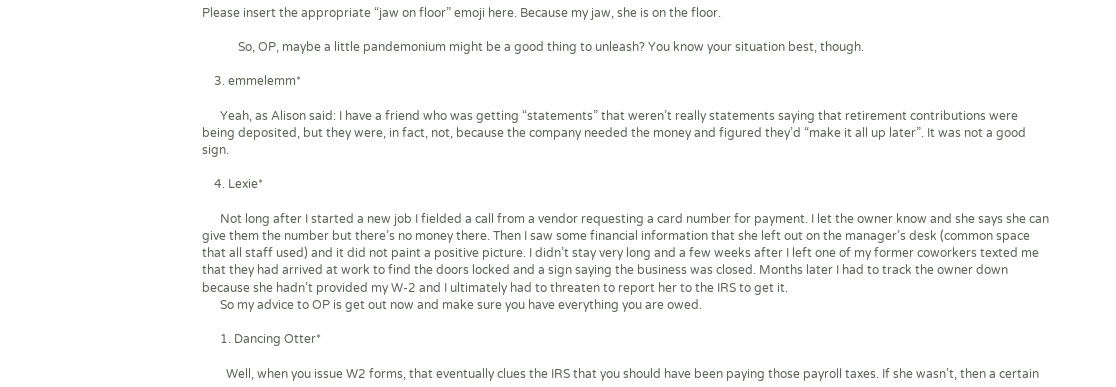Please insert the appropriate “jaw on floor” emoji here. Because my jaw, she is on the floor.

            So, OP, maybe a little pandemonium might be a good thing to unleash? You know your situation best, though.

    3. emmelemm*

      Yeah, as Alison said: I have a friend who was getting “statements” that weren’t really statements saying that retirement contributions were being deposited, but they were, in fact, not, because the company needed the money and figured they’d “make it all up later”. It was not a good sign.

    4. Lexie*

      Not long after I started a new job I fielded a call from a vendor requesting a card number for payment. I let the owner know and she says she can give them the number but there’s no money there. Then I saw some financial information that she left out on the manager’s desk (common space that all staff used) and it did not paint a positive picture. I didn’t stay very long and a few weeks after I left one of my former coworkers texted me that they had arrived at work to find the doors locked and a sign saying the business was closed. Months later I had to track the owner down because she hadn’t provided my W-2 and I ultimately had to threaten to report her to the IRS to get it.
      So my advice to OP is get out now and make sure you have everything you are owed.

      1. Dancing Otter*

        Well, when you issue W2 forms, that eventually clues the IRS that you should have been paying those payroll taxes. If she wasn’t, then a certain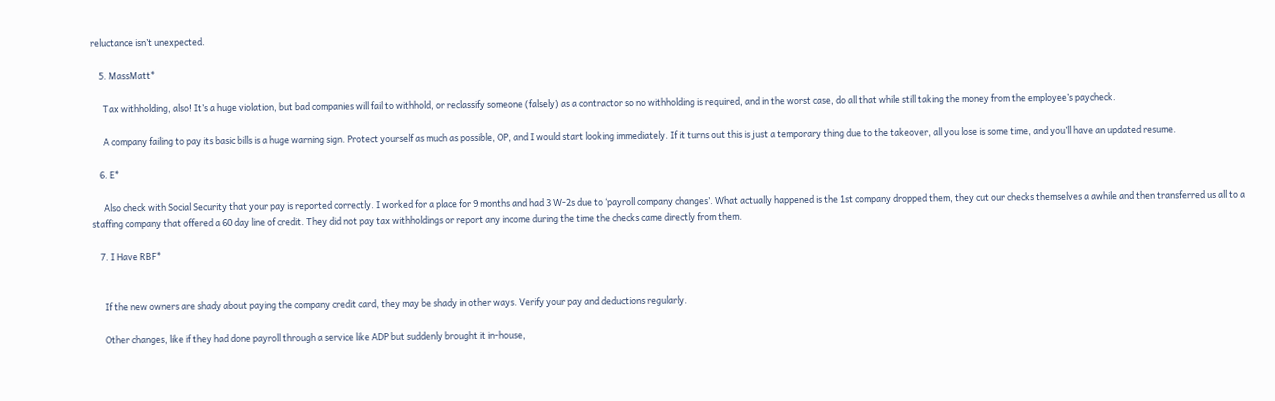reluctance isn’t unexpected.

    5. MassMatt*

      Tax withholding, also! It’s a huge violation, but bad companies will fail to withhold, or reclassify someone (falsely) as a contractor so no withholding is required, and in the worst case, do all that while still taking the money from the employee’s paycheck.

      A company failing to pay its basic bills is a huge warning sign. Protect yourself as much as possible, OP, and I would start looking immediately. If it turns out this is just a temporary thing due to the takeover, all you lose is some time, and you’ll have an updated resume.

    6. E*

      Also check with Social Security that your pay is reported correctly. I worked for a place for 9 months and had 3 W-2s due to ‘payroll company changes’. What actually happened is the 1st company dropped them, they cut our checks themselves a awhile and then transferred us all to a staffing company that offered a 60 day line of credit. They did not pay tax withholdings or report any income during the time the checks came directly from them.

    7. I Have RBF*


      If the new owners are shady about paying the company credit card, they may be shady in other ways. Verify your pay and deductions regularly.

      Other changes, like if they had done payroll through a service like ADP but suddenly brought it in-house,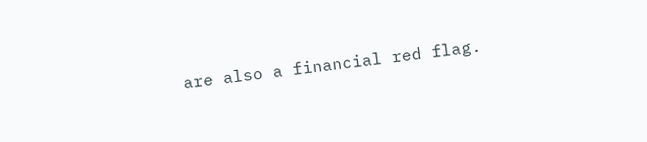are also a financial red flag.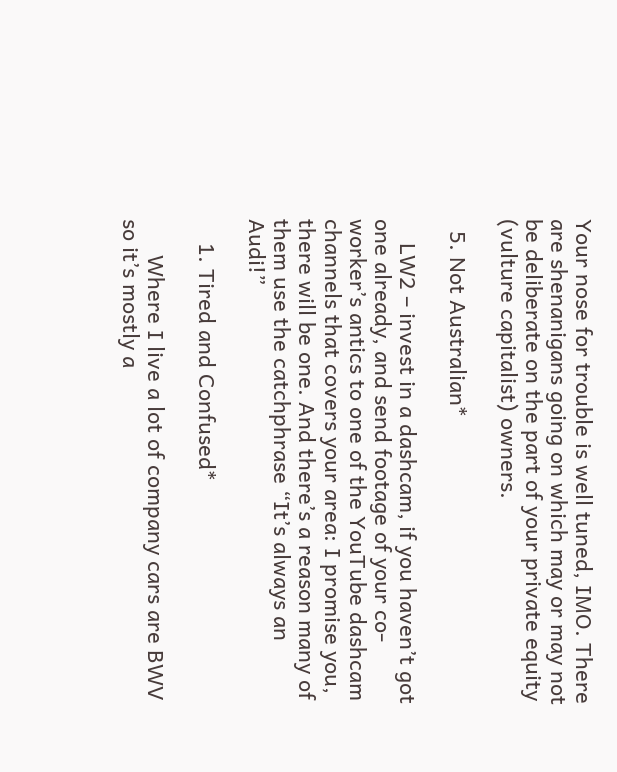Your nose for trouble is well tuned, IMO. There are shenanigans going on which may or may not be deliberate on the part of your private equity (vulture capitalist) owners.

  5. Not Australian*

    LW2 – invest in a dashcam, if you haven’t got one already, and send footage of your co-worker’s antics to one of the YouTube dashcam channels that covers your area: I promise you, there will be one. And there’s a reason many of them use the catchphrase “It’s always an Audi!”

    1. Tired and Confused*

      Where I live a lot of company cars are BWV so it’s mostly a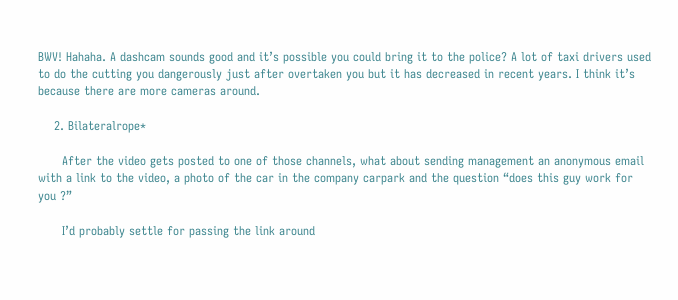BWV! Hahaha. A dashcam sounds good and it’s possible you could bring it to the police? A lot of taxi drivers used to do the cutting you dangerously just after overtaken you but it has decreased in recent years. I think it’s because there are more cameras around.

    2. Bilateralrope*

      After the video gets posted to one of those channels, what about sending management an anonymous email with a link to the video, a photo of the car in the company carpark and the question “does this guy work for you ?”

      I’d probably settle for passing the link around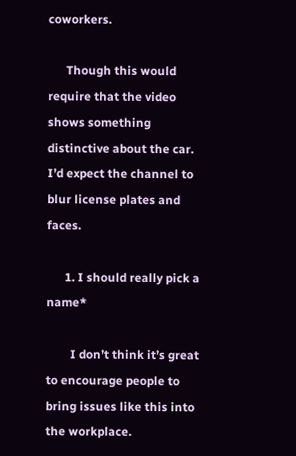coworkers.

      Though this would require that the video shows something distinctive about the car. I’d expect the channel to blur license plates and faces.

      1. I should really pick a name*

        I don’t think it’s great to encourage people to bring issues like this into the workplace.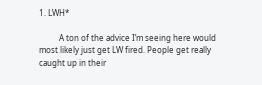1. LWH*

          A ton of the advice I’m seeing here would most likely just get LW fired. People get really caught up in their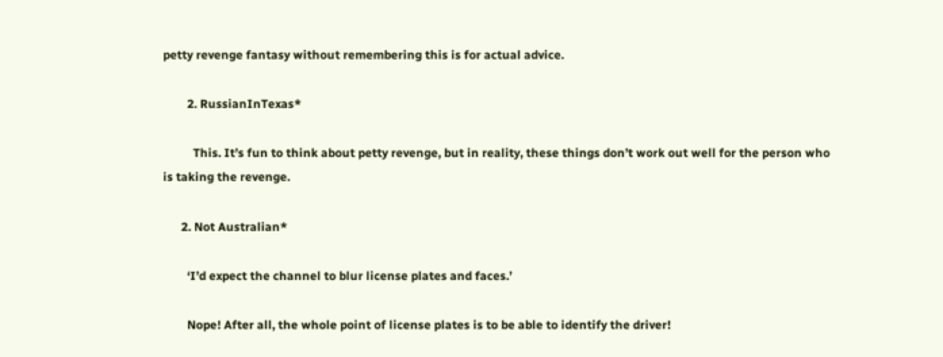petty revenge fantasy without remembering this is for actual advice.

        2. RussianInTexas*

          This. It’s fun to think about petty revenge, but in reality, these things don’t work out well for the person who is taking the revenge.

      2. Not Australian*

        ‘I’d expect the channel to blur license plates and faces.’

        Nope! After all, the whole point of license plates is to be able to identify the driver!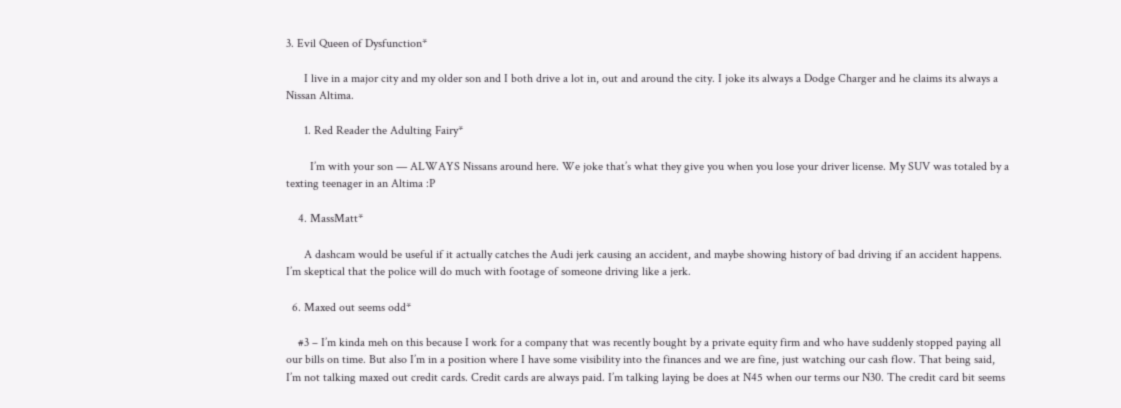3. Evil Queen of Dysfunction*

      I live in a major city and my older son and I both drive a lot in, out and around the city. I joke its always a Dodge Charger and he claims its always a Nissan Altima.

      1. Red Reader the Adulting Fairy*

        I’m with your son — ALWAYS Nissans around here. We joke that’s what they give you when you lose your driver license. My SUV was totaled by a texting teenager in an Altima :P

    4. MassMatt*

      A dashcam would be useful if it actually catches the Audi jerk causing an accident, and maybe showing history of bad driving if an accident happens. I’m skeptical that the police will do much with footage of someone driving like a jerk.

  6. Maxed out seems odd*

    #3 – I’m kinda meh on this because I work for a company that was recently bought by a private equity firm and who have suddenly stopped paying all our bills on time. But also I’m in a position where I have some visibility into the finances and we are fine, just watching our cash flow. That being said, I’m not talking maxed out credit cards. Credit cards are always paid. I’m talking laying be does at N45 when our terms our N30. The credit card bit seems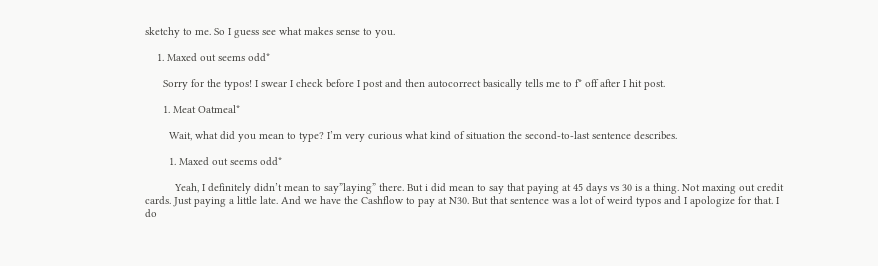sketchy to me. So I guess see what makes sense to you.

    1. Maxed out seems odd*

      Sorry for the typos! I swear I check before I post and then autocorrect basically tells me to f* off after I hit post.

      1. Meat Oatmeal*

        Wait, what did you mean to type? I’m very curious what kind of situation the second-to-last sentence describes.

        1. Maxed out seems odd*

          Yeah, I definitely didn’t mean to say”laying” there. But i did mean to say that paying at 45 days vs 30 is a thing. Not maxing out credit cards. Just paying a little late. And we have the Cashflow to pay at N30. But that sentence was a lot of weird typos and I apologize for that. I do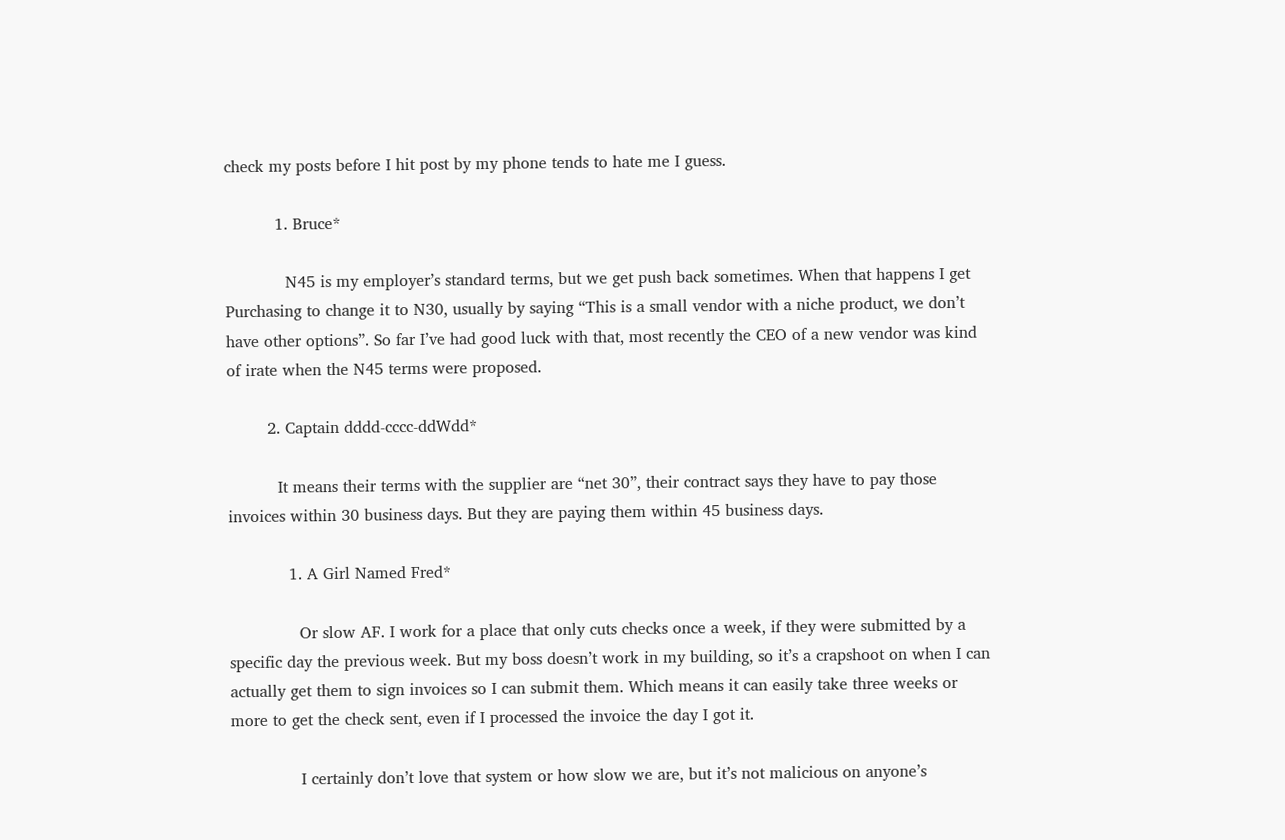check my posts before I hit post by my phone tends to hate me I guess.

          1. Bruce*

            N45 is my employer’s standard terms, but we get push back sometimes. When that happens I get Purchasing to change it to N30, usually by saying “This is a small vendor with a niche product, we don’t have other options”. So far I’ve had good luck with that, most recently the CEO of a new vendor was kind of irate when the N45 terms were proposed.

        2. Captain dddd-cccc-ddWdd*

          It means their terms with the supplier are “net 30”, their contract says they have to pay those invoices within 30 business days. But they are paying them within 45 business days.

            1. A Girl Named Fred*

              Or slow AF. I work for a place that only cuts checks once a week, if they were submitted by a specific day the previous week. But my boss doesn’t work in my building, so it’s a crapshoot on when I can actually get them to sign invoices so I can submit them. Which means it can easily take three weeks or more to get the check sent, even if I processed the invoice the day I got it.

              I certainly don’t love that system or how slow we are, but it’s not malicious on anyone’s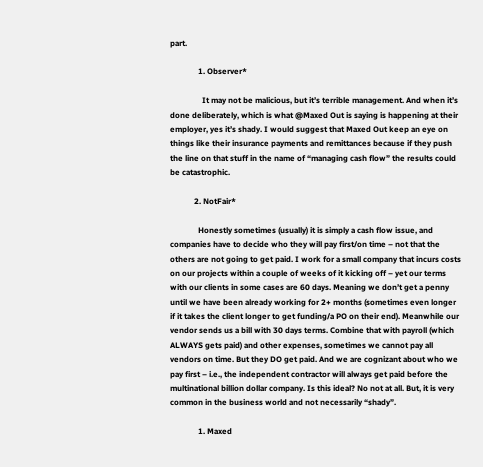part.

              1. Observer*

                It may not be malicious, but it’s terrible management. And when it’s done deliberately, which is what @Maxed Out is saying is happening at their employer, yes it’s shady. I would suggest that Maxed Out keep an eye on things like their insurance payments and remittances because if they push the line on that stuff in the name of “managing cash flow” the results could be catastrophic.

            2. NotFair*

              Honestly sometimes (usually) it is simply a cash flow issue, and companies have to decide who they will pay first/on time – not that the others are not going to get paid. I work for a small company that incurs costs on our projects within a couple of weeks of it kicking off – yet our terms with our clients in some cases are 60 days. Meaning we don’t get a penny until we have been already working for 2+ months (sometimes even longer if it takes the client longer to get funding/a PO on their end). Meanwhile our vendor sends us a bill with 30 days terms. Combine that with payroll (which ALWAYS gets paid) and other expenses, sometimes we cannot pay all vendors on time. But they DO get paid. And we are cognizant about who we pay first – i.e., the independent contractor will always get paid before the multinational billion dollar company. Is this ideal? No not at all. But, it is very common in the business world and not necessarily “shady”.

              1. Maxed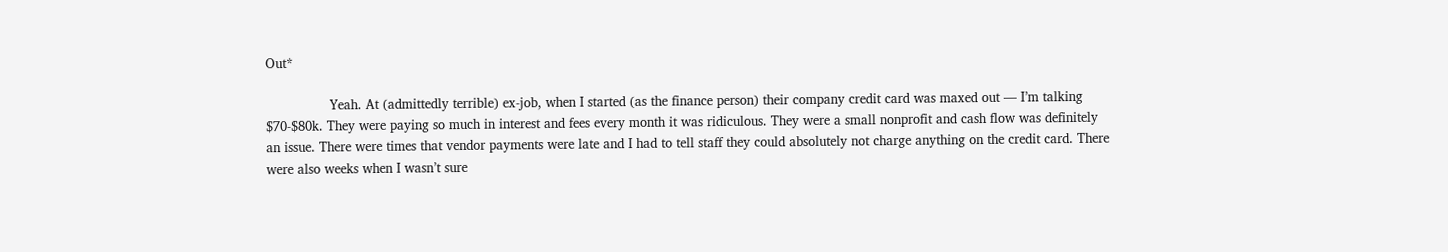Out*

                Yeah. At (admittedly terrible) ex-job, when I started (as the finance person) their company credit card was maxed out — I’m talking $70-$80k. They were paying so much in interest and fees every month it was ridiculous. They were a small nonprofit and cash flow was definitely an issue. There were times that vendor payments were late and I had to tell staff they could absolutely not charge anything on the credit card. There were also weeks when I wasn’t sure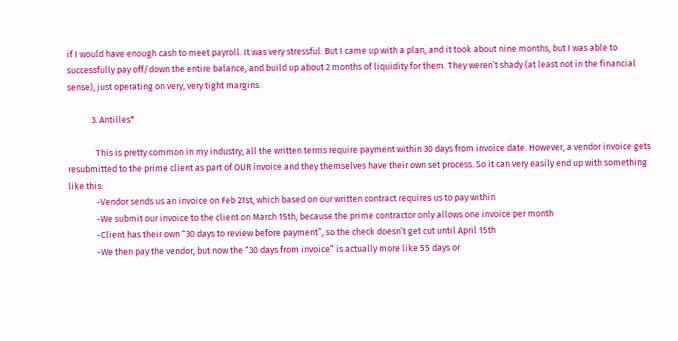if I would have enough cash to meet payroll. It was very stressful. But I came up with a plan, and it took about nine months, but I was able to successfully pay off/down the entire balance, and build up about 2 months of liquidity for them. They weren’t shady (at least not in the financial sense), just operating on very, very tight margins.

            3. Antilles*

              This is pretty common in my industry; all the written terms require payment within 30 days from invoice date. However, a vendor invoice gets resubmitted to the prime client as part of OUR invoice and they themselves have their own set process. So it can very easily end up with something like this:
              -Vendor sends us an invoice on Feb 21st, which based on our written contract requires us to pay within
              -We submit our invoice to the client on March 15th, because the prime contractor only allows one invoice per month
              -Client has their own “30 days to review before payment”, so the check doesn’t get cut until April 15th
              -We then pay the vendor, but now the “30 days from invoice” is actually more like 55 days or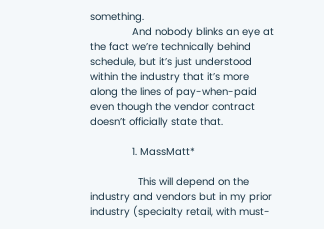something.
              And nobody blinks an eye at the fact we’re technically behind schedule, but it’s just understood within the industry that it’s more along the lines of pay-when-paid even though the vendor contract doesn’t officially state that.

              1. MassMatt*

                This will depend on the industry and vendors but in my prior industry (specialty retail, with must-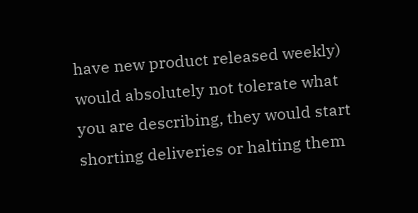have new product released weekly) would absolutely not tolerate what you are describing, they would start shorting deliveries or halting them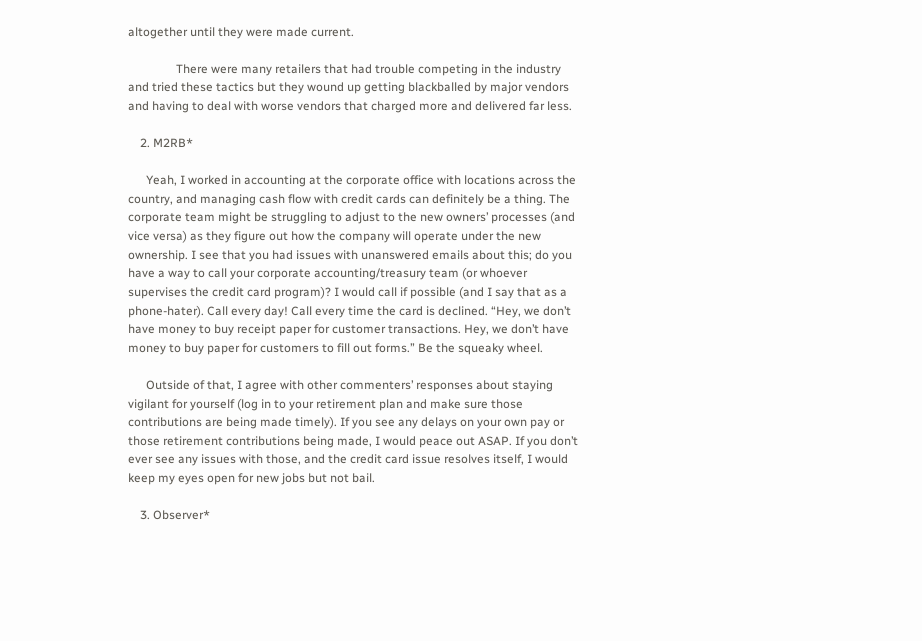altogether until they were made current.

                There were many retailers that had trouble competing in the industry and tried these tactics but they wound up getting blackballed by major vendors and having to deal with worse vendors that charged more and delivered far less.

    2. M2RB*

      Yeah, I worked in accounting at the corporate office with locations across the country, and managing cash flow with credit cards can definitely be a thing. The corporate team might be struggling to adjust to the new owners’ processes (and vice versa) as they figure out how the company will operate under the new ownership. I see that you had issues with unanswered emails about this; do you have a way to call your corporate accounting/treasury team (or whoever supervises the credit card program)? I would call if possible (and I say that as a phone-hater). Call every day! Call every time the card is declined. “Hey, we don’t have money to buy receipt paper for customer transactions. Hey, we don’t have money to buy paper for customers to fill out forms.” Be the squeaky wheel.

      Outside of that, I agree with other commenters’ responses about staying vigilant for yourself (log in to your retirement plan and make sure those contributions are being made timely). If you see any delays on your own pay or those retirement contributions being made, I would peace out ASAP. If you don’t ever see any issues with those, and the credit card issue resolves itself, I would keep my eyes open for new jobs but not bail.

    3. Observer*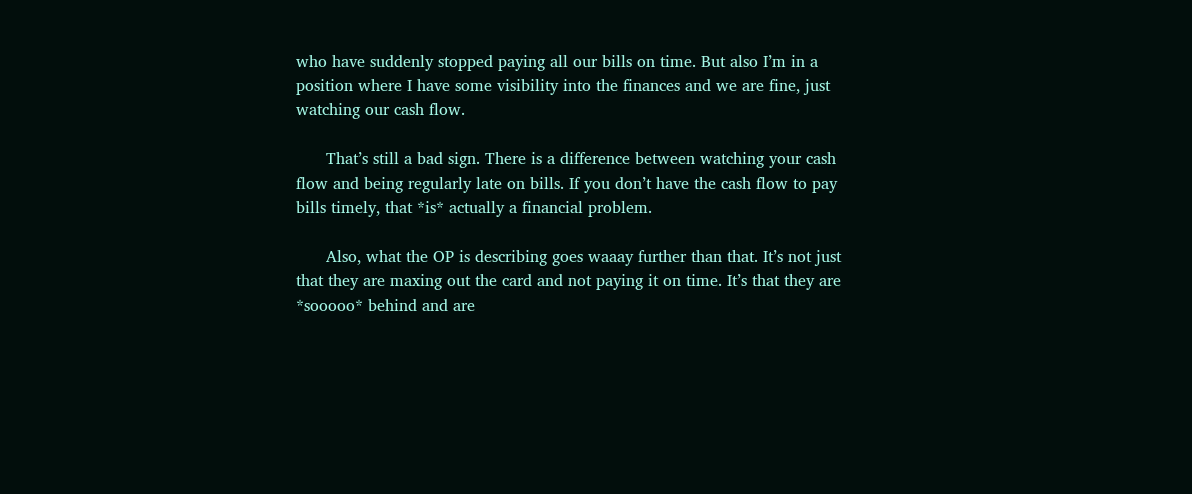who have suddenly stopped paying all our bills on time. But also I’m in a position where I have some visibility into the finances and we are fine, just watching our cash flow.

      That’s still a bad sign. There is a difference between watching your cash flow and being regularly late on bills. If you don’t have the cash flow to pay bills timely, that *is* actually a financial problem.

      Also, what the OP is describing goes waaay further than that. It’s not just that they are maxing out the card and not paying it on time. It’s that they are *sooooo* behind and are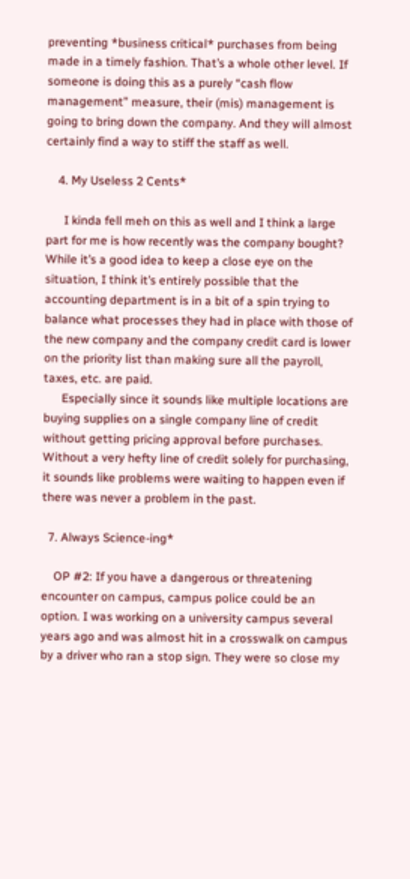preventing *business critical* purchases from being made in a timely fashion. That’s a whole other level. If someone is doing this as a purely “cash flow management” measure, their (mis) management is going to bring down the company. And they will almost certainly find a way to stiff the staff as well.

    4. My Useless 2 Cents*

      I kinda fell meh on this as well and I think a large part for me is how recently was the company bought? While it’s a good idea to keep a close eye on the situation, I think it’s entirely possible that the accounting department is in a bit of a spin trying to balance what processes they had in place with those of the new company and the company credit card is lower on the priority list than making sure all the payroll, taxes, etc. are paid.
      Especially since it sounds like multiple locations are buying supplies on a single company line of credit without getting pricing approval before purchases. Without a very hefty line of credit solely for purchasing, it sounds like problems were waiting to happen even if there was never a problem in the past.

  7. Always Science-ing*

    OP #2: If you have a dangerous or threatening encounter on campus, campus police could be an option. I was working on a university campus several years ago and was almost hit in a crosswalk on campus by a driver who ran a stop sign. They were so close my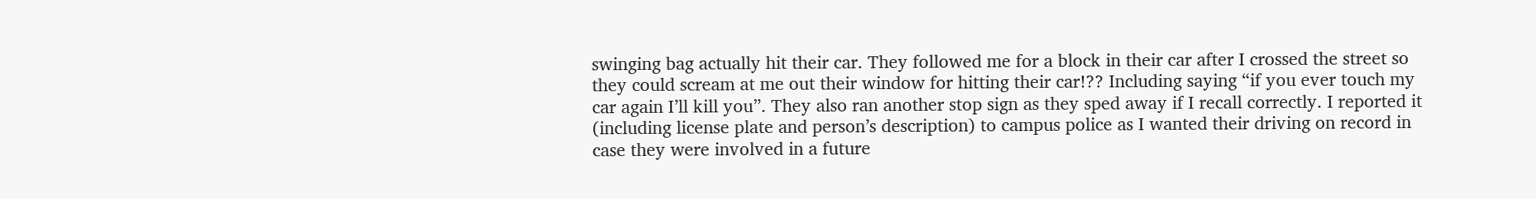swinging bag actually hit their car. They followed me for a block in their car after I crossed the street so they could scream at me out their window for hitting their car!?? Including saying “if you ever touch my car again I’ll kill you”. They also ran another stop sign as they sped away if I recall correctly. I reported it (including license plate and person’s description) to campus police as I wanted their driving on record in case they were involved in a future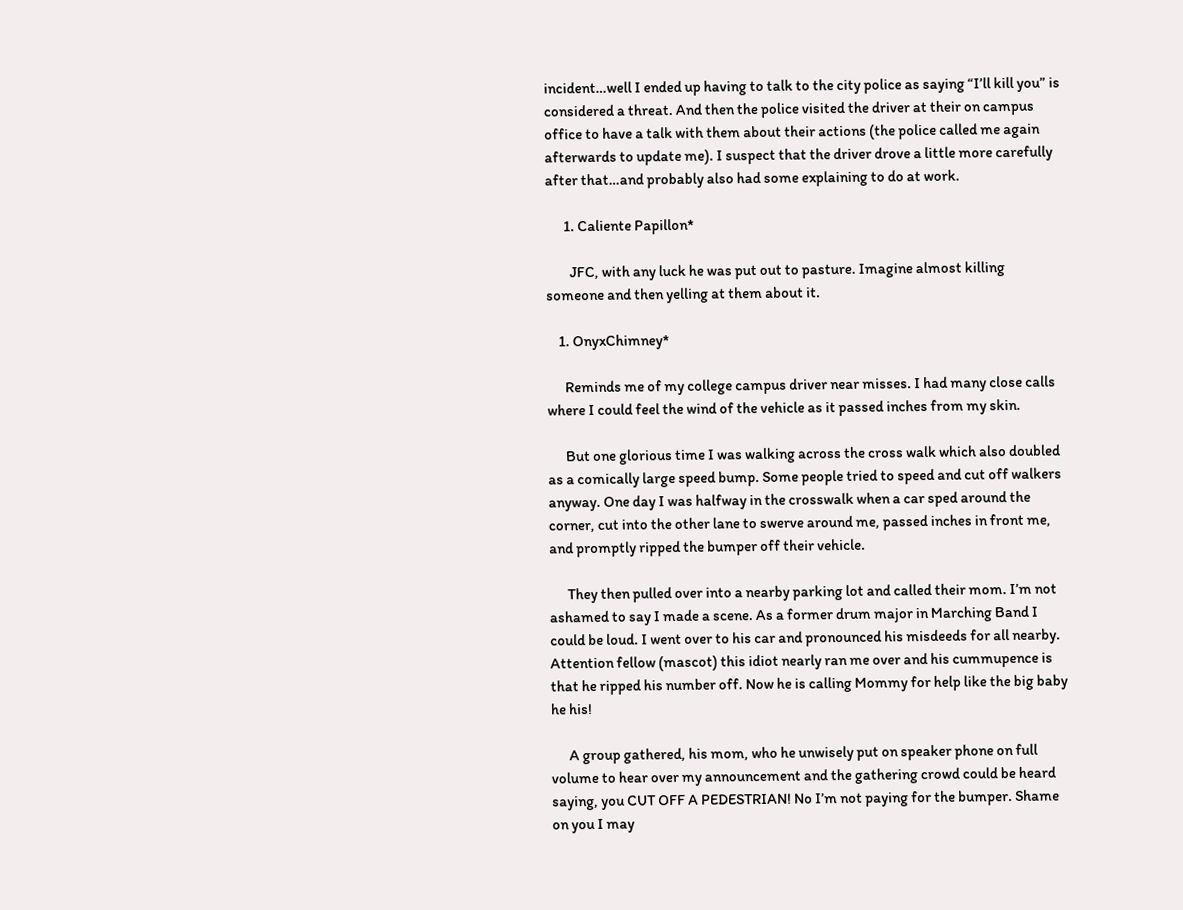incident…well I ended up having to talk to the city police as saying “I’ll kill you” is considered a threat. And then the police visited the driver at their on campus office to have a talk with them about their actions (the police called me again afterwards to update me). I suspect that the driver drove a little more carefully after that…and probably also had some explaining to do at work.

      1. Caliente Papillon*

        JFC, with any luck he was put out to pasture. Imagine almost killing someone and then yelling at them about it.

    1. OnyxChimney*

      Reminds me of my college campus driver near misses. I had many close calls where I could feel the wind of the vehicle as it passed inches from my skin.

      But one glorious time I was walking across the cross walk which also doubled as a comically large speed bump. Some people tried to speed and cut off walkers anyway. One day I was halfway in the crosswalk when a car sped around the corner, cut into the other lane to swerve around me, passed inches in front me, and promptly ripped the bumper off their vehicle.

      They then pulled over into a nearby parking lot and called their mom. I’m not ashamed to say I made a scene. As a former drum major in Marching Band I could be loud. I went over to his car and pronounced his misdeeds for all nearby. Attention fellow (mascot) this idiot nearly ran me over and his cummupence is that he ripped his number off. Now he is calling Mommy for help like the big baby he his!

      A group gathered, his mom, who he unwisely put on speaker phone on full volume to hear over my announcement and the gathering crowd could be heard saying, you CUT OFF A PEDESTRIAN! No I’m not paying for the bumper. Shame on you I may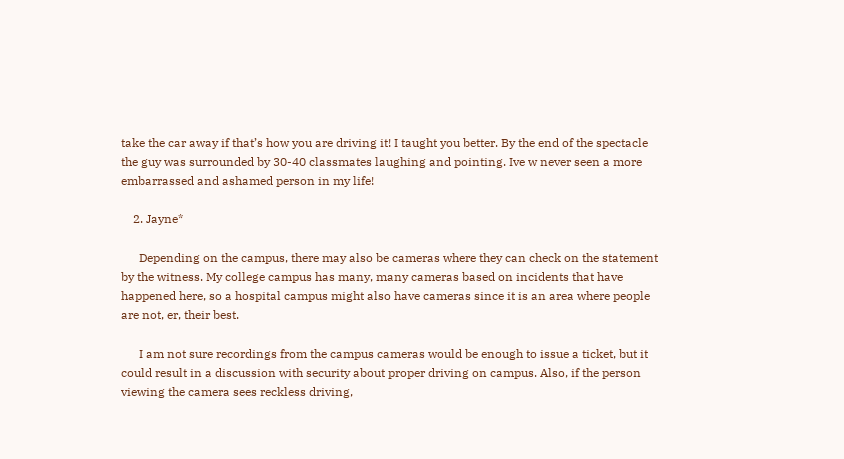take the car away if that’s how you are driving it! I taught you better. By the end of the spectacle the guy was surrounded by 30-40 classmates laughing and pointing. Ive w never seen a more embarrassed and ashamed person in my life!

    2. Jayne*

      Depending on the campus, there may also be cameras where they can check on the statement by the witness. My college campus has many, many cameras based on incidents that have happened here, so a hospital campus might also have cameras since it is an area where people are not, er, their best.

      I am not sure recordings from the campus cameras would be enough to issue a ticket, but it could result in a discussion with security about proper driving on campus. Also, if the person viewing the camera sees reckless driving,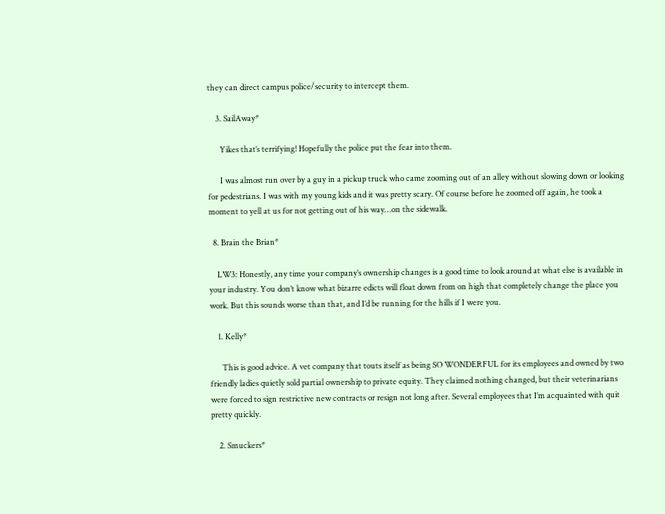they can direct campus police/security to intercept them.

    3. SailAway*

      Yikes that’s terrifying! Hopefully the police put the fear into them.

      I was almost run over by a guy in a pickup truck who came zooming out of an alley without slowing down or looking for pedestrians. I was with my young kids and it was pretty scary. Of course before he zoomed off again, he took a moment to yell at us for not getting out of his way…on the sidewalk.

  8. Brain the Brian*

    LW3: Honestly, any time your company’s ownership changes is a good time to look around at what else is available in your industry. You don’t know what bizarre edicts will float down from on high that completely change the place you work. But this sounds worse than that, and I’d be running for the hills if I were you.

    1. Kelly*

      This is good advice. A vet company that touts itself as being SO WONDERFUL for its employees and owned by two friendly ladies quietly sold partial ownership to private equity. They claimed nothing changed, but their veterinarians were forced to sign restrictive new contracts or resign not long after. Several employees that I’m acquainted with quit pretty quickly.

    2. Smuckers*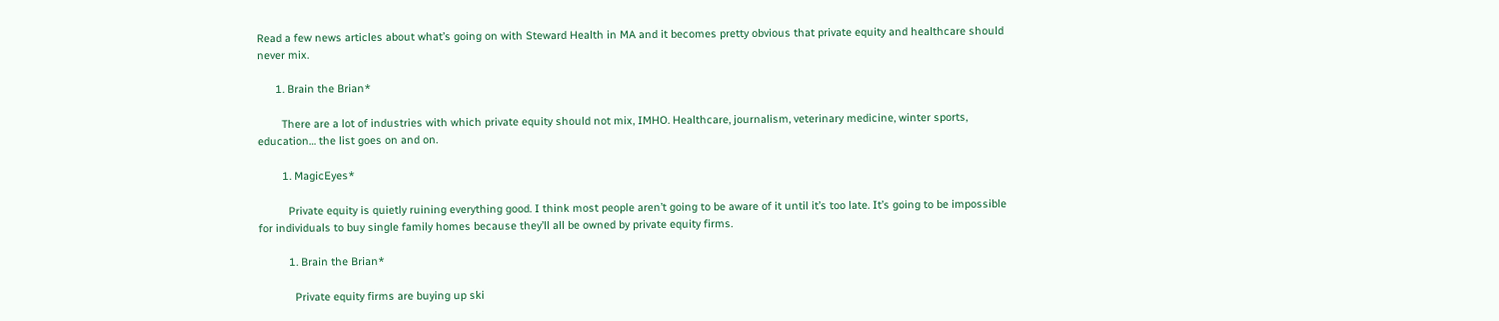Read a few news articles about what’s going on with Steward Health in MA and it becomes pretty obvious that private equity and healthcare should never mix.

      1. Brain the Brian*

        There are a lot of industries with which private equity should not mix, IMHO. Healthcare, journalism, veterinary medicine, winter sports, education… the list goes on and on.

        1. MagicEyes*

          Private equity is quietly ruining everything good. I think most people aren’t going to be aware of it until it’s too late. It’s going to be impossible for individuals to buy single family homes because they’ll all be owned by private equity firms.

          1. Brain the Brian*

            Private equity firms are buying up ski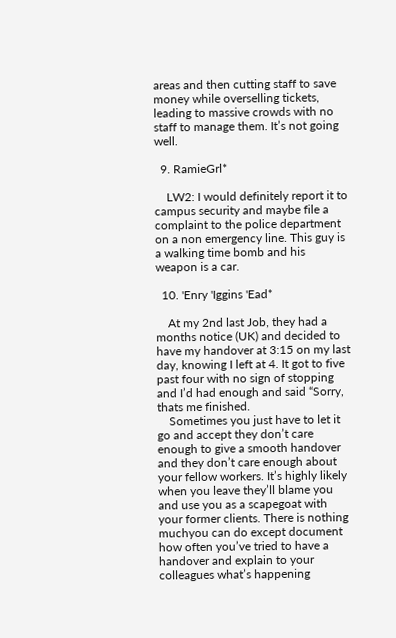areas and then cutting staff to save money while overselling tickets, leading to massive crowds with no staff to manage them. It’s not going well.

  9. RamieGrl*

    LW2: I would definitely report it to campus security and maybe file a complaint to the police department on a non emergency line. This guy is a walking time bomb and his weapon is a car.

  10. 'Enry 'Iggins 'Ead*

    At my 2nd last Job, they had a months notice (UK) and decided to have my handover at 3:15 on my last day, knowing I left at 4. It got to five past four with no sign of stopping and I’d had enough and said “Sorry, thats me finished.
    Sometimes you just have to let it go and accept they don’t care enough to give a smooth handover and they don’t care enough about your fellow workers. It’s highly likely when you leave they’ll blame you and use you as a scapegoat with your former clients. There is nothing muchyou can do except document how often you’ve tried to have a handover and explain to your colleagues what’s happening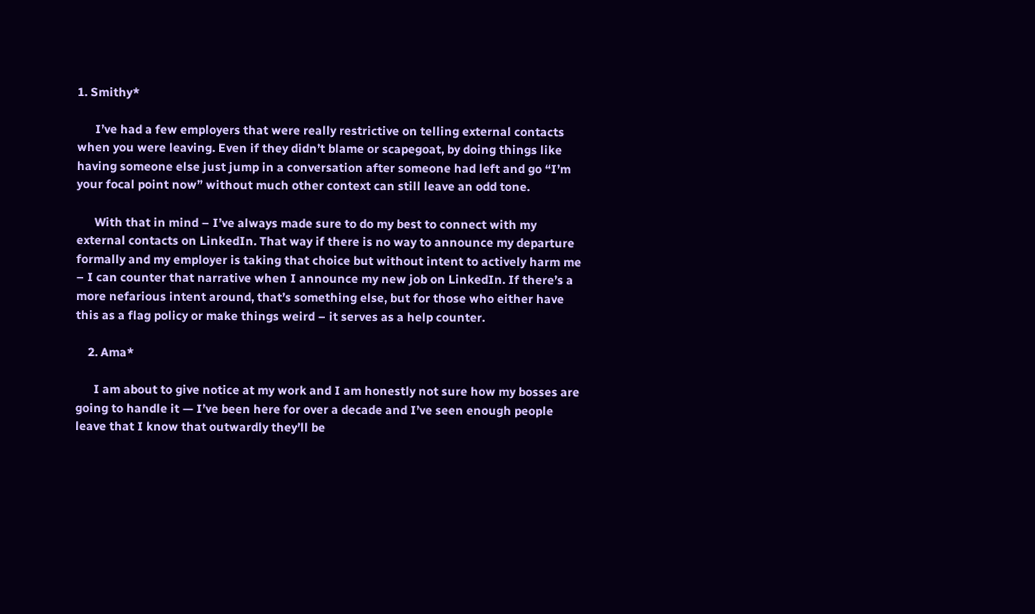1. Smithy*

      I’ve had a few employers that were really restrictive on telling external contacts when you were leaving. Even if they didn’t blame or scapegoat, by doing things like having someone else just jump in a conversation after someone had left and go “I’m your focal point now” without much other context can still leave an odd tone.

      With that in mind – I’ve always made sure to do my best to connect with my external contacts on LinkedIn. That way if there is no way to announce my departure formally and my employer is taking that choice but without intent to actively harm me – I can counter that narrative when I announce my new job on LinkedIn. If there’s a more nefarious intent around, that’s something else, but for those who either have this as a flag policy or make things weird – it serves as a help counter.

    2. Ama*

      I am about to give notice at my work and I am honestly not sure how my bosses are going to handle it — I’ve been here for over a decade and I’ve seen enough people leave that I know that outwardly they’ll be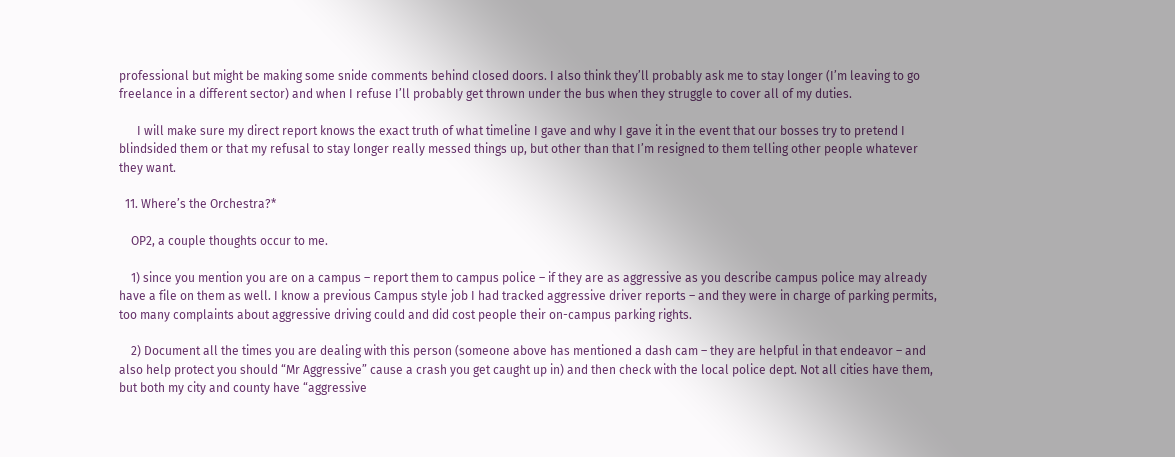professional but might be making some snide comments behind closed doors. I also think they’ll probably ask me to stay longer (I’m leaving to go freelance in a different sector) and when I refuse I’ll probably get thrown under the bus when they struggle to cover all of my duties.

      I will make sure my direct report knows the exact truth of what timeline I gave and why I gave it in the event that our bosses try to pretend I blindsided them or that my refusal to stay longer really messed things up, but other than that I’m resigned to them telling other people whatever they want.

  11. Where’s the Orchestra?*

    OP2, a couple thoughts occur to me.

    1) since you mention you are on a campus – report them to campus police – if they are as aggressive as you describe campus police may already have a file on them as well. I know a previous Campus style job I had tracked aggressive driver reports – and they were in charge of parking permits, too many complaints about aggressive driving could and did cost people their on-campus parking rights.

    2) Document all the times you are dealing with this person (someone above has mentioned a dash cam – they are helpful in that endeavor – and also help protect you should “Mr Aggressive” cause a crash you get caught up in) and then check with the local police dept. Not all cities have them, but both my city and county have “aggressive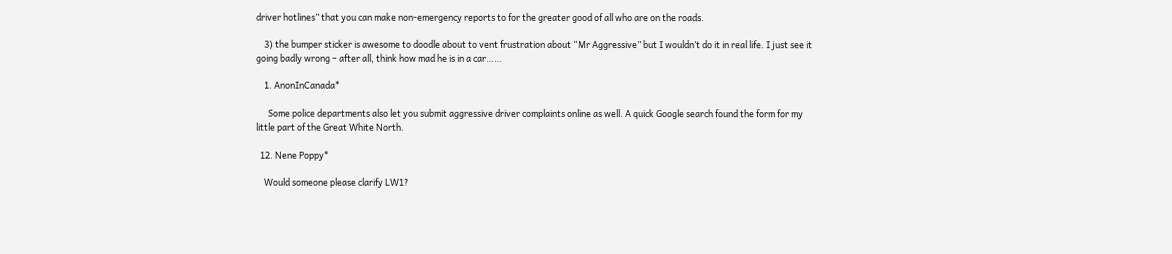driver hotlines” that you can make non-emergency reports to for the greater good of all who are on the roads.

    3) the bumper sticker is awesome to doodle about to vent frustration about “Mr Aggressive” but I wouldn’t do it in real life. I just see it going badly wrong – after all, think how mad he is in a car……

    1. AnonInCanada*

      Some police departments also let you submit aggressive driver complaints online as well. A quick Google search found the form for my little part of the Great White North.

  12. Nene Poppy*

    Would someone please clarify LW1?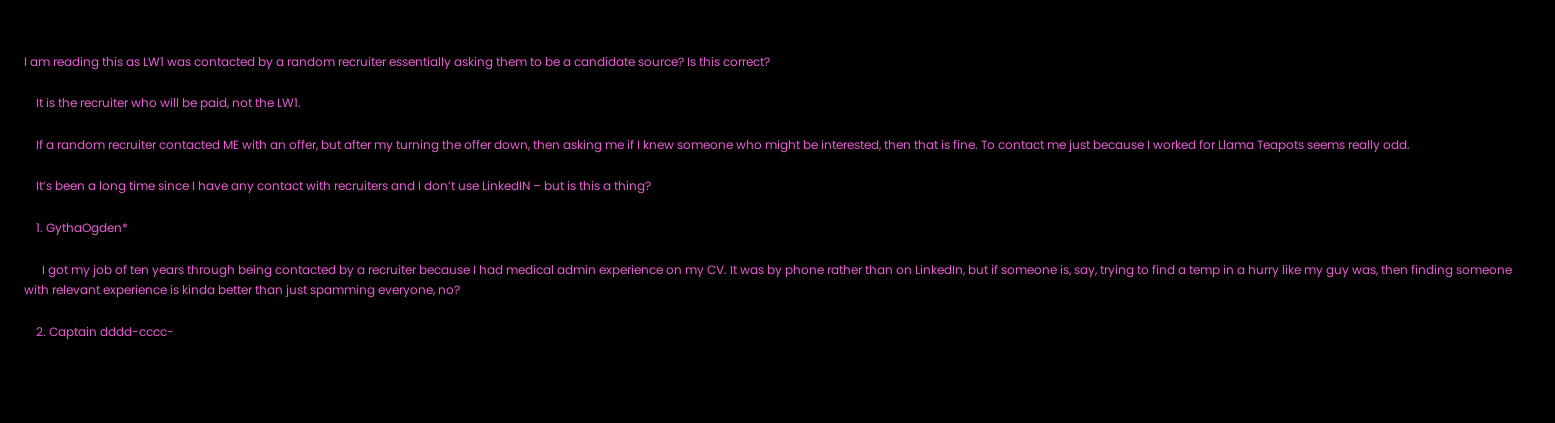I am reading this as LW1 was contacted by a random recruiter essentially asking them to be a candidate source? Is this correct?

    It is the recruiter who will be paid, not the LW1.

    If a random recruiter contacted ME with an offer, but after my turning the offer down, then asking me if I knew someone who might be interested, then that is fine. To contact me just because I worked for Llama Teapots seems really odd.

    It’s been a long time since I have any contact with recruiters and I don’t use LinkedIN – but is this a thing?

    1. GythaOgden*

      I got my job of ten years through being contacted by a recruiter because I had medical admin experience on my CV. It was by phone rather than on LinkedIn, but if someone is, say, trying to find a temp in a hurry like my guy was, then finding someone with relevant experience is kinda better than just spamming everyone, no?

    2. Captain dddd-cccc-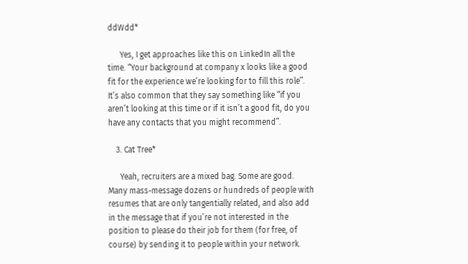ddWdd*

      Yes, I get approaches like this on LinkedIn all the time. “Your background at company x looks like a good fit for the experience we’re looking for to fill this role”. It’s also common that they say something like “if you aren’t looking at this time or if it isn’t a good fit, do you have any contacts that you might recommend”.

    3. Cat Tree*

      Yeah, recruiters are a mixed bag. Some are good. Many mass-message dozens or hundreds of people with resumes that are only tangentially related, and also add in the message that if you’re not interested in the position to please do their job for them (for free, of course) by sending it to people within your network.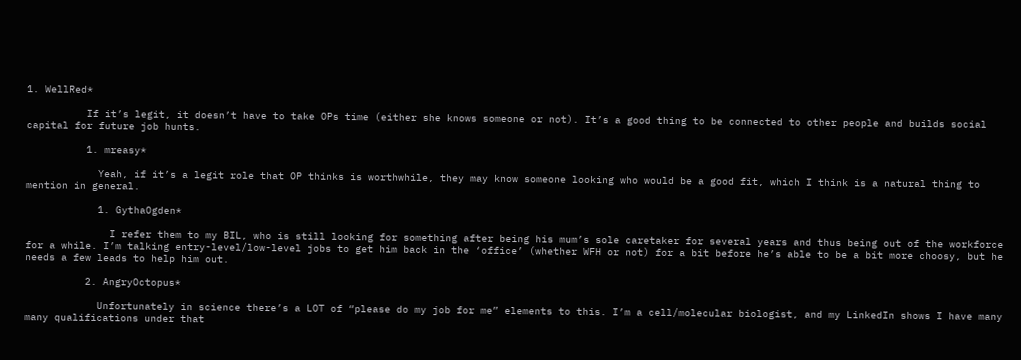1. WellRed*

          If it’s legit, it doesn’t have to take OPs time (either she knows someone or not). It’s a good thing to be connected to other people and builds social capital for future job hunts.

          1. mreasy*

            Yeah, if it’s a legit role that OP thinks is worthwhile, they may know someone looking who would be a good fit, which I think is a natural thing to mention in general.

            1. GythaOgden*

              I refer them to my BIL, who is still looking for something after being his mum’s sole caretaker for several years and thus being out of the workforce for a while. I’m talking entry-level/low-level jobs to get him back in the ‘office’ (whether WFH or not) for a bit before he’s able to be a bit more choosy, but he needs a few leads to help him out.

          2. AngryOctopus*

            Unfortunately in science there’s a LOT of “please do my job for me” elements to this. I’m a cell/molecular biologist, and my LinkedIn shows I have many many qualifications under that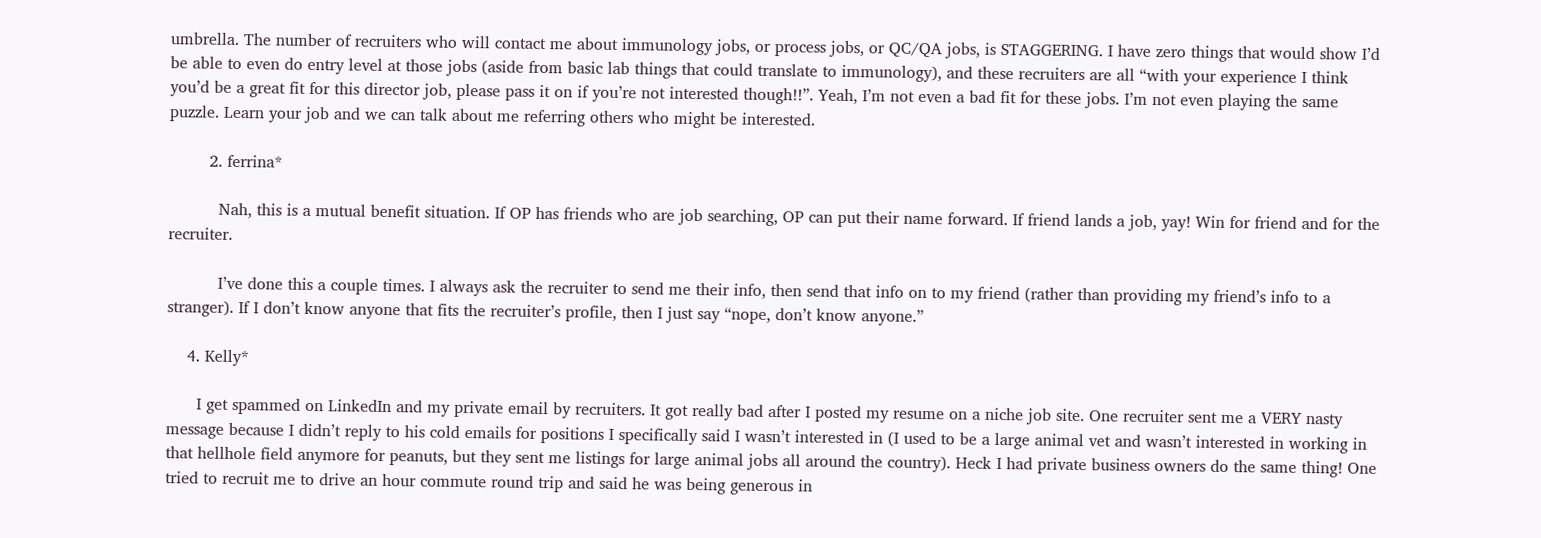umbrella. The number of recruiters who will contact me about immunology jobs, or process jobs, or QC/QA jobs, is STAGGERING. I have zero things that would show I’d be able to even do entry level at those jobs (aside from basic lab things that could translate to immunology), and these recruiters are all “with your experience I think you’d be a great fit for this director job, please pass it on if you’re not interested though!!”. Yeah, I’m not even a bad fit for these jobs. I’m not even playing the same puzzle. Learn your job and we can talk about me referring others who might be interested.

        2. ferrina*

          Nah, this is a mutual benefit situation. If OP has friends who are job searching, OP can put their name forward. If friend lands a job, yay! Win for friend and for the recruiter.

          I’ve done this a couple times. I always ask the recruiter to send me their info, then send that info on to my friend (rather than providing my friend’s info to a stranger). If I don’t know anyone that fits the recruiter’s profile, then I just say “nope, don’t know anyone.”

    4. Kelly*

      I get spammed on LinkedIn and my private email by recruiters. It got really bad after I posted my resume on a niche job site. One recruiter sent me a VERY nasty message because I didn’t reply to his cold emails for positions I specifically said I wasn’t interested in (I used to be a large animal vet and wasn’t interested in working in that hellhole field anymore for peanuts, but they sent me listings for large animal jobs all around the country). Heck I had private business owners do the same thing! One tried to recruit me to drive an hour commute round trip and said he was being generous in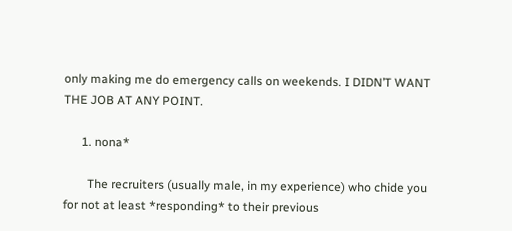only making me do emergency calls on weekends. I DIDN’T WANT THE JOB AT ANY POINT.

      1. nona*

        The recruiters (usually male, in my experience) who chide you for not at least *responding* to their previous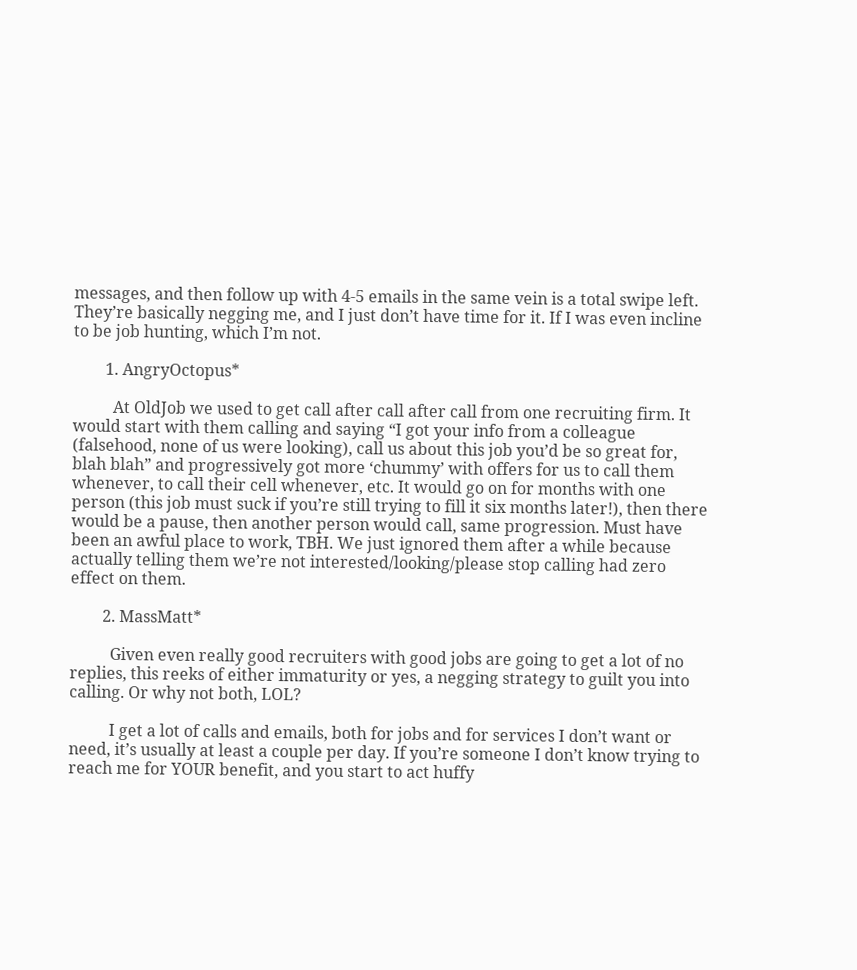messages, and then follow up with 4-5 emails in the same vein is a total swipe left. They’re basically negging me, and I just don’t have time for it. If I was even incline to be job hunting, which I’m not.

        1. AngryOctopus*

          At OldJob we used to get call after call after call from one recruiting firm. It would start with them calling and saying “I got your info from a colleague (falsehood, none of us were looking), call us about this job you’d be so great for, blah blah” and progressively got more ‘chummy’ with offers for us to call them whenever, to call their cell whenever, etc. It would go on for months with one person (this job must suck if you’re still trying to fill it six months later!), then there would be a pause, then another person would call, same progression. Must have been an awful place to work, TBH. We just ignored them after a while because actually telling them we’re not interested/looking/please stop calling had zero effect on them.

        2. MassMatt*

          Given even really good recruiters with good jobs are going to get a lot of no replies, this reeks of either immaturity or yes, a negging strategy to guilt you into calling. Or why not both, LOL?

          I get a lot of calls and emails, both for jobs and for services I don’t want or need, it’s usually at least a couple per day. If you’re someone I don’t know trying to reach me for YOUR benefit, and you start to act huffy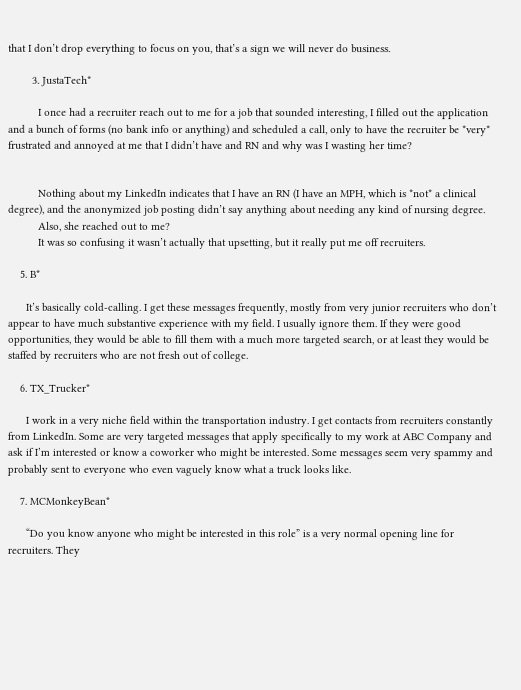that I don’t drop everything to focus on you, that’s a sign we will never do business.

        3. JustaTech*

          I once had a recruiter reach out to me for a job that sounded interesting, I filled out the application and a bunch of forms (no bank info or anything) and scheduled a call, only to have the recruiter be *very* frustrated and annoyed at me that I didn’t have and RN and why was I wasting her time?


          Nothing about my LinkedIn indicates that I have an RN (I have an MPH, which is *not* a clinical degree), and the anonymized job posting didn’t say anything about needing any kind of nursing degree.
          Also, she reached out to me?
          It was so confusing it wasn’t actually that upsetting, but it really put me off recruiters.

    5. B*

      It’s basically cold-calling. I get these messages frequently, mostly from very junior recruiters who don’t appear to have much substantive experience with my field. I usually ignore them. If they were good opportunities, they would be able to fill them with a much more targeted search, or at least they would be staffed by recruiters who are not fresh out of college.

    6. TX_Trucker*

      I work in a very niche field within the transportation industry. I get contacts from recruiters constantly from LinkedIn. Some are very targeted messages that apply specifically to my work at ABC Company and ask if I’m interested or know a coworker who might be interested. Some messages seem very spammy and probably sent to everyone who even vaguely know what a truck looks like.

    7. MCMonkeyBean*

      “Do you know anyone who might be interested in this role” is a very normal opening line for recruiters. They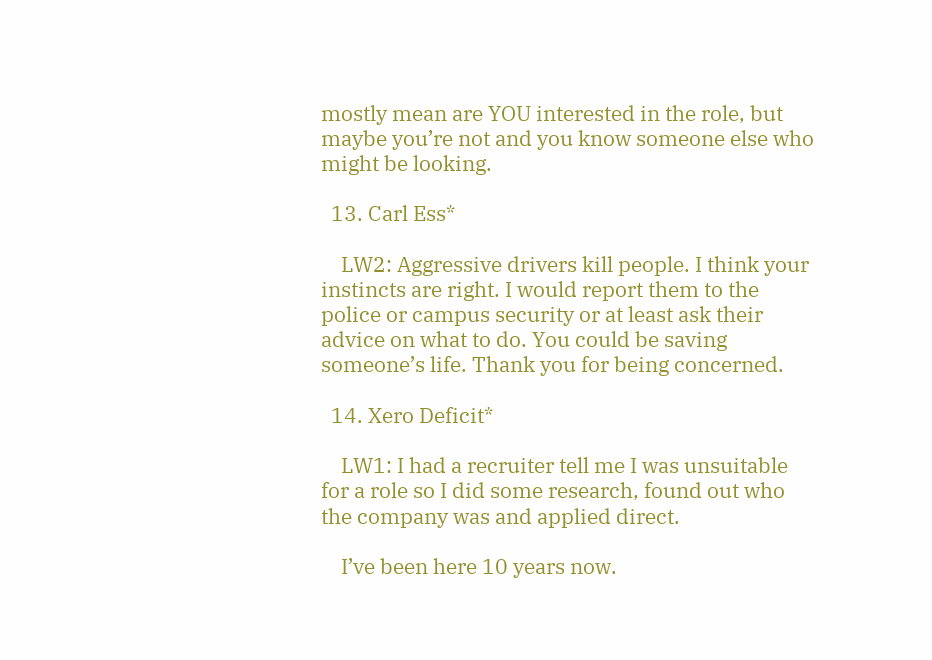mostly mean are YOU interested in the role, but maybe you’re not and you know someone else who might be looking.

  13. Carl Ess*

    LW2: Aggressive drivers kill people. I think your instincts are right. I would report them to the police or campus security or at least ask their advice on what to do. You could be saving someone’s life. Thank you for being concerned.

  14. Xero Deficit*

    LW1: I had a recruiter tell me I was unsuitable for a role so I did some research, found out who the company was and applied direct.

    I’ve been here 10 years now.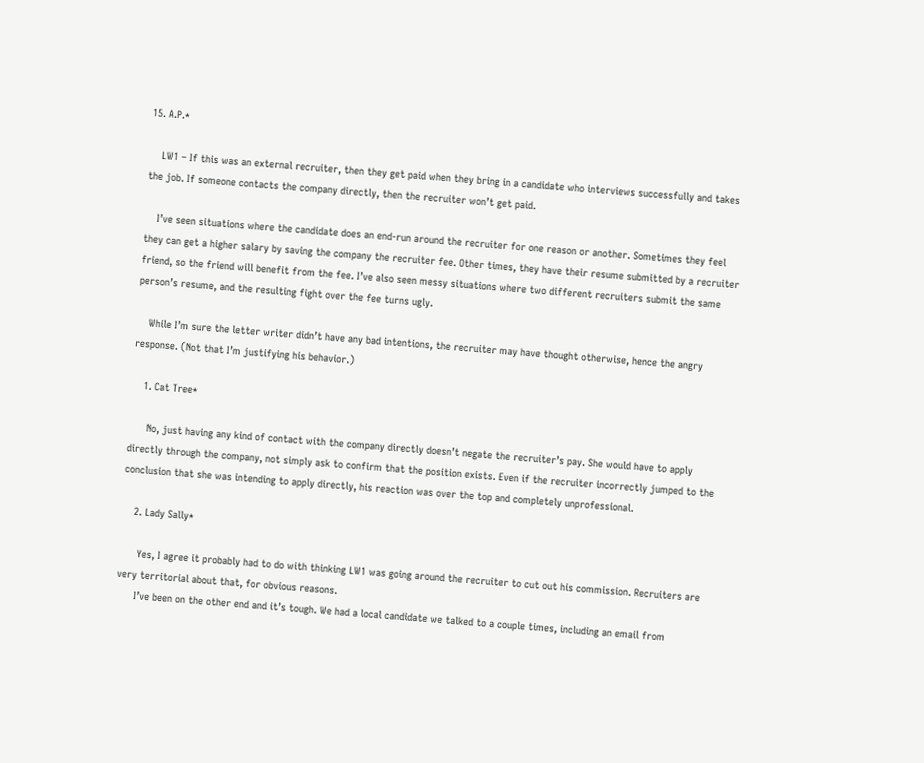15. A.P.*

    LW1 – If this was an external recruiter, then they get paid when they bring in a candidate who interviews successfully and takes the job. If someone contacts the company directly, then the recruiter won’t get paid.

    I’ve seen situations where the candidate does an end-run around the recruiter for one reason or another. Sometimes they feel they can get a higher salary by saving the company the recruiter fee. Other times, they have their resume submitted by a recruiter friend, so the friend will benefit from the fee. I’ve also seen messy situations where two different recruiters submit the same person’s resume, and the resulting fight over the fee turns ugly.

    While I’m sure the letter writer didn’t have any bad intentions, the recruiter may have thought otherwise, hence the angry response. (Not that I’m justifying his behavior.)

    1. Cat Tree*

      No, just having any kind of contact with the company directly doesn’t negate the recruiter’s pay. She would have to apply directly through the company, not simply ask to confirm that the position exists. Even if the recruiter incorrectly jumped to the conclusion that she was intending to apply directly, his reaction was over the top and completely unprofessional.

    2. Lady Sally*

      Yes, I agree it probably had to do with thinking LW1 was going around the recruiter to cut out his commission. Recruiters are very territorial about that, for obvious reasons.
      I’ve been on the other end and it’s tough. We had a local candidate we talked to a couple times, including an email from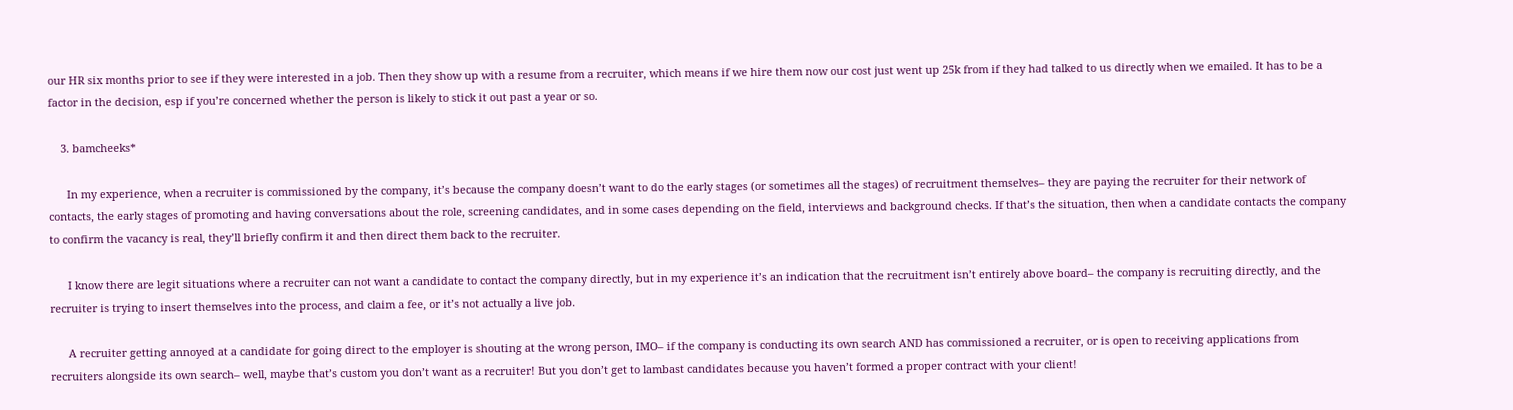our HR six months prior to see if they were interested in a job. Then they show up with a resume from a recruiter, which means if we hire them now our cost just went up 25k from if they had talked to us directly when we emailed. It has to be a factor in the decision, esp if you’re concerned whether the person is likely to stick it out past a year or so.

    3. bamcheeks*

      In my experience, when a recruiter is commissioned by the company, it’s because the company doesn’t want to do the early stages (or sometimes all the stages) of recruitment themselves– they are paying the recruiter for their network of contacts, the early stages of promoting and having conversations about the role, screening candidates, and in some cases depending on the field, interviews and background checks. If that’s the situation, then when a candidate contacts the company to confirm the vacancy is real, they’ll briefly confirm it and then direct them back to the recruiter.

      I know there are legit situations where a recruiter can not want a candidate to contact the company directly, but in my experience it’s an indication that the recruitment isn’t entirely above board– the company is recruiting directly, and the recruiter is trying to insert themselves into the process, and claim a fee, or it’s not actually a live job.

      A recruiter getting annoyed at a candidate for going direct to the employer is shouting at the wrong person, IMO– if the company is conducting its own search AND has commissioned a recruiter, or is open to receiving applications from recruiters alongside its own search– well, maybe that’s custom you don’t want as a recruiter! But you don’t get to lambast candidates because you haven’t formed a proper contract with your client!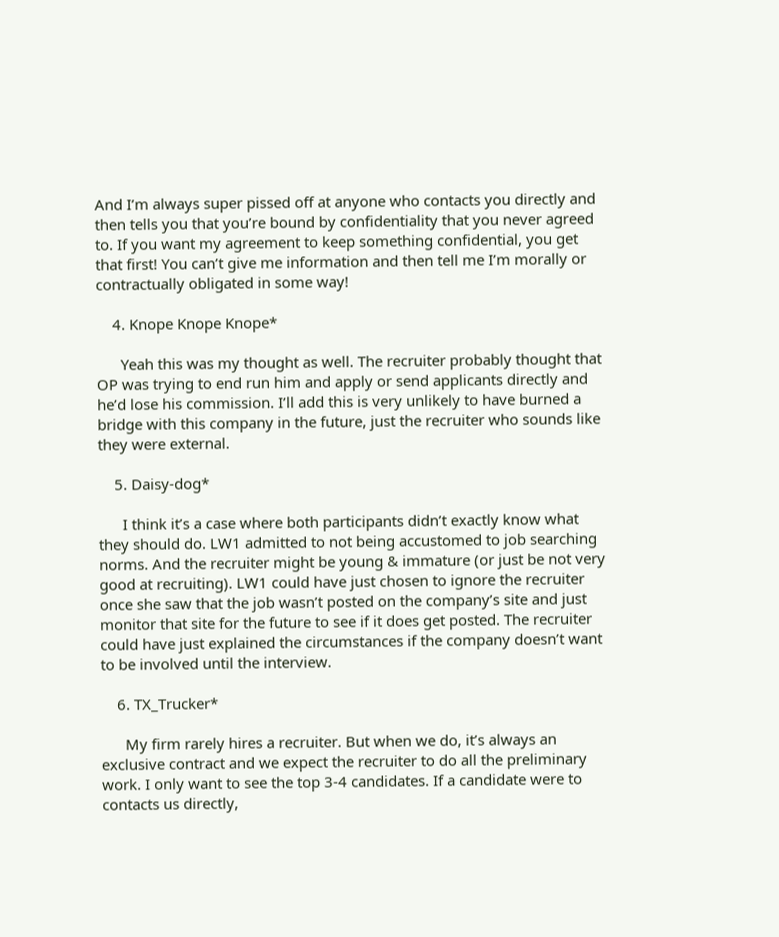And I’m always super pissed off at anyone who contacts you directly and then tells you that you’re bound by confidentiality that you never agreed to. If you want my agreement to keep something confidential, you get that first! You can’t give me information and then tell me I’m morally or contractually obligated in some way!

    4. Knope Knope Knope*

      Yeah this was my thought as well. The recruiter probably thought that OP was trying to end run him and apply or send applicants directly and he’d lose his commission. I’ll add this is very unlikely to have burned a bridge with this company in the future, just the recruiter who sounds like they were external.

    5. Daisy-dog*

      I think it’s a case where both participants didn’t exactly know what they should do. LW1 admitted to not being accustomed to job searching norms. And the recruiter might be young & immature (or just be not very good at recruiting). LW1 could have just chosen to ignore the recruiter once she saw that the job wasn’t posted on the company’s site and just monitor that site for the future to see if it does get posted. The recruiter could have just explained the circumstances if the company doesn’t want to be involved until the interview.

    6. TX_Trucker*

      My firm rarely hires a recruiter. But when we do, it’s always an exclusive contract and we expect the recruiter to do all the preliminary work. I only want to see the top 3-4 candidates. If a candidate were to contacts us directly,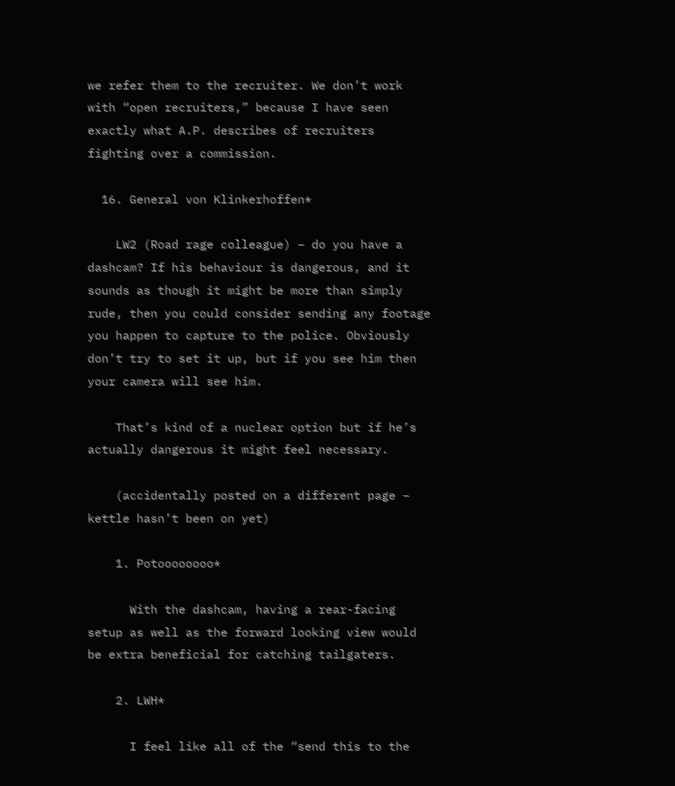we refer them to the recruiter. We don’t work with “open recruiters,” because I have seen exactly what A.P. describes of recruiters fighting over a commission.

  16. General von Klinkerhoffen*

    LW2 (Road rage colleague) – do you have a dashcam? If his behaviour is dangerous, and it sounds as though it might be more than simply rude, then you could consider sending any footage you happen to capture to the police. Obviously don’t try to set it up, but if you see him then your camera will see him.

    That’s kind of a nuclear option but if he’s actually dangerous it might feel necessary.

    (accidentally posted on a different page – kettle hasn’t been on yet)

    1. Potoooooooo*

      With the dashcam, having a rear-facing setup as well as the forward looking view would be extra beneficial for catching tailgaters.

    2. LWH*

      I feel like all of the “send this to the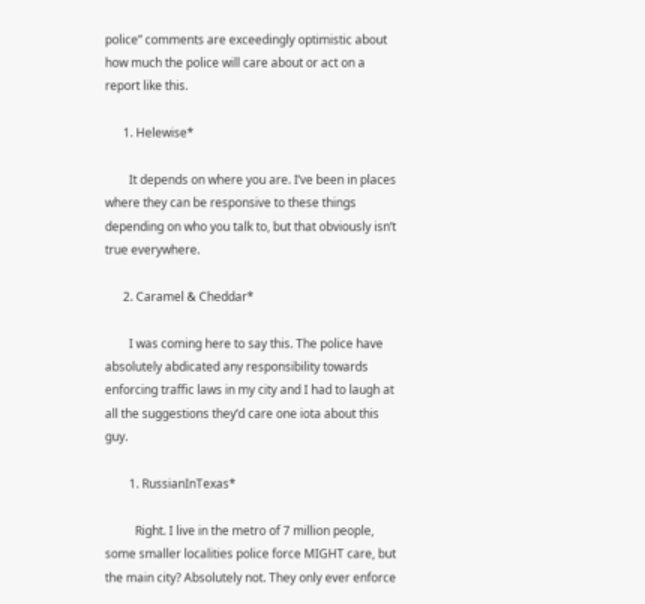police” comments are exceedingly optimistic about how much the police will care about or act on a report like this.

      1. Helewise*

        It depends on where you are. I’ve been in places where they can be responsive to these things depending on who you talk to, but that obviously isn’t true everywhere.

      2. Caramel & Cheddar*

        I was coming here to say this. The police have absolutely abdicated any responsibility towards enforcing traffic laws in my city and I had to laugh at all the suggestions they’d care one iota about this guy.

        1. RussianInTexas*

          Right. I live in the metro of 7 million people, some smaller localities police force MIGHT care, but the main city? Absolutely not. They only ever enforce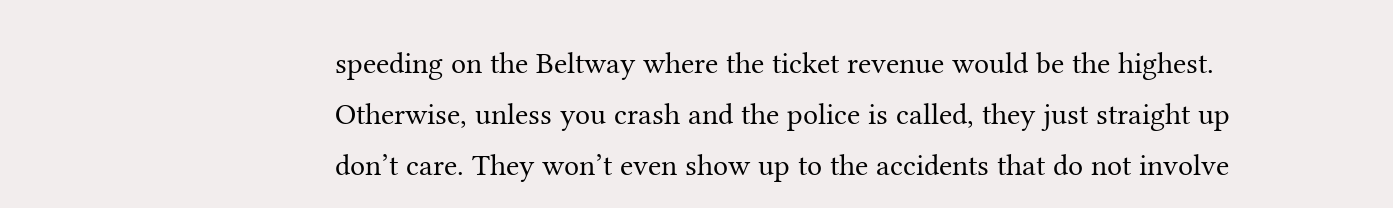speeding on the Beltway where the ticket revenue would be the highest. Otherwise, unless you crash and the police is called, they just straight up don’t care. They won’t even show up to the accidents that do not involve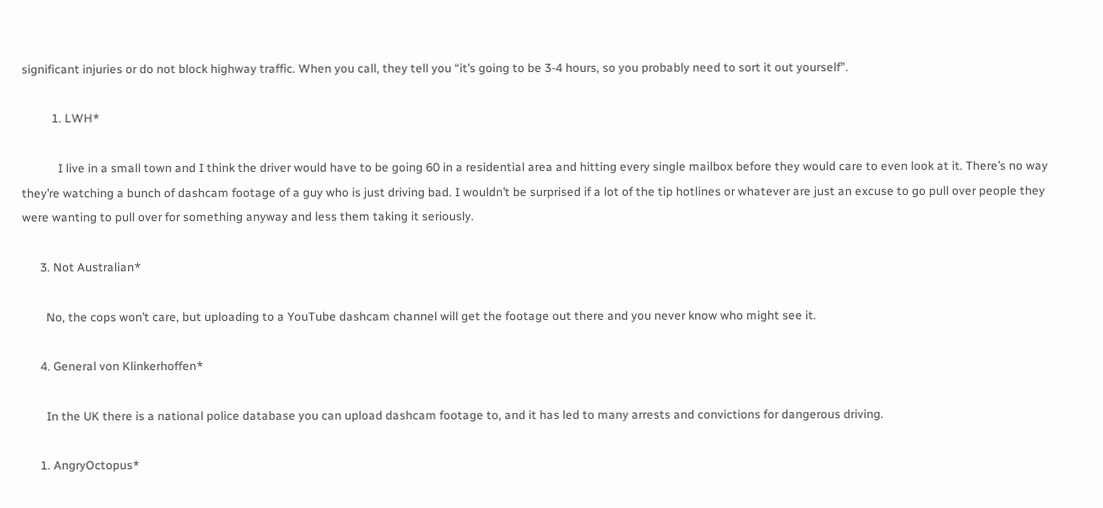significant injuries or do not block highway traffic. When you call, they tell you “it’s going to be 3-4 hours, so you probably need to sort it out yourself”.

          1. LWH*

            I live in a small town and I think the driver would have to be going 60 in a residential area and hitting every single mailbox before they would care to even look at it. There’s no way they’re watching a bunch of dashcam footage of a guy who is just driving bad. I wouldn’t be surprised if a lot of the tip hotlines or whatever are just an excuse to go pull over people they were wanting to pull over for something anyway and less them taking it seriously.

      3. Not Australian*

        No, the cops won’t care, but uploading to a YouTube dashcam channel will get the footage out there and you never know who might see it.

      4. General von Klinkerhoffen*

        In the UK there is a national police database you can upload dashcam footage to, and it has led to many arrests and convictions for dangerous driving.

      1. AngryOctopus*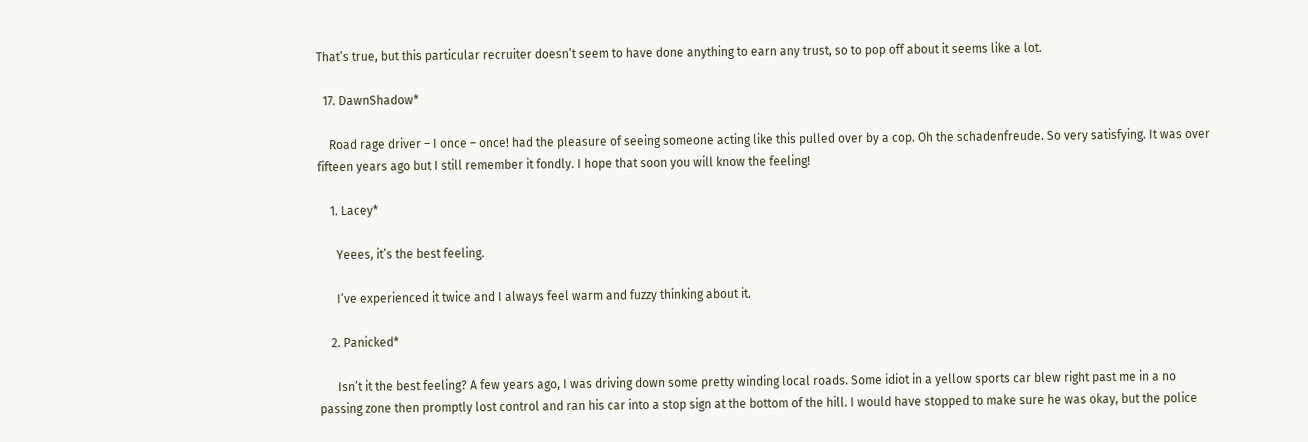That’s true, but this particular recruiter doesn’t seem to have done anything to earn any trust, so to pop off about it seems like a lot.

  17. DawnShadow*

    Road rage driver – I once – once! had the pleasure of seeing someone acting like this pulled over by a cop. Oh the schadenfreude. So very satisfying. It was over fifteen years ago but I still remember it fondly. I hope that soon you will know the feeling!

    1. Lacey*

      Yeees, it’s the best feeling.

      I’ve experienced it twice and I always feel warm and fuzzy thinking about it.

    2. Panicked*

      Isn’t it the best feeling? A few years ago, I was driving down some pretty winding local roads. Some idiot in a yellow sports car blew right past me in a no passing zone then promptly lost control and ran his car into a stop sign at the bottom of the hill. I would have stopped to make sure he was okay, but the police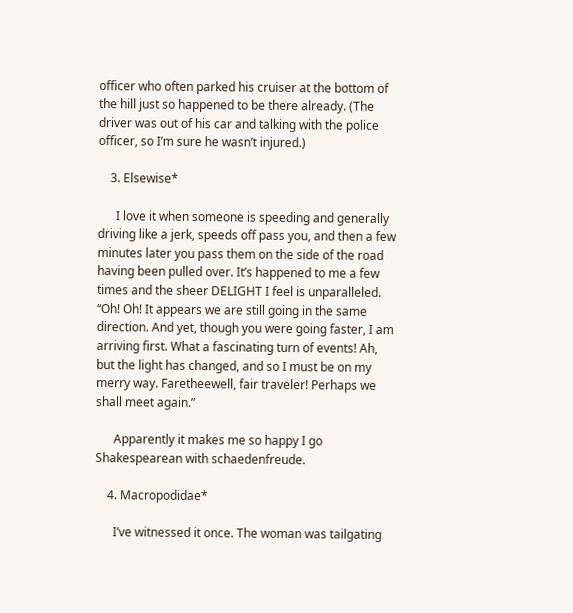officer who often parked his cruiser at the bottom of the hill just so happened to be there already. (The driver was out of his car and talking with the police officer, so I’m sure he wasn’t injured.)

    3. Elsewise*

      I love it when someone is speeding and generally driving like a jerk, speeds off pass you, and then a few minutes later you pass them on the side of the road having been pulled over. It’s happened to me a few times and the sheer DELIGHT I feel is unparalleled. “Oh! Oh! It appears we are still going in the same direction. And yet, though you were going faster, I am arriving first. What a fascinating turn of events! Ah, but the light has changed, and so I must be on my merry way. Faretheewell, fair traveler! Perhaps we shall meet again.”

      Apparently it makes me so happy I go Shakespearean with schaedenfreude.

    4. Macropodidae*

      I’ve witnessed it once. The woman was tailgating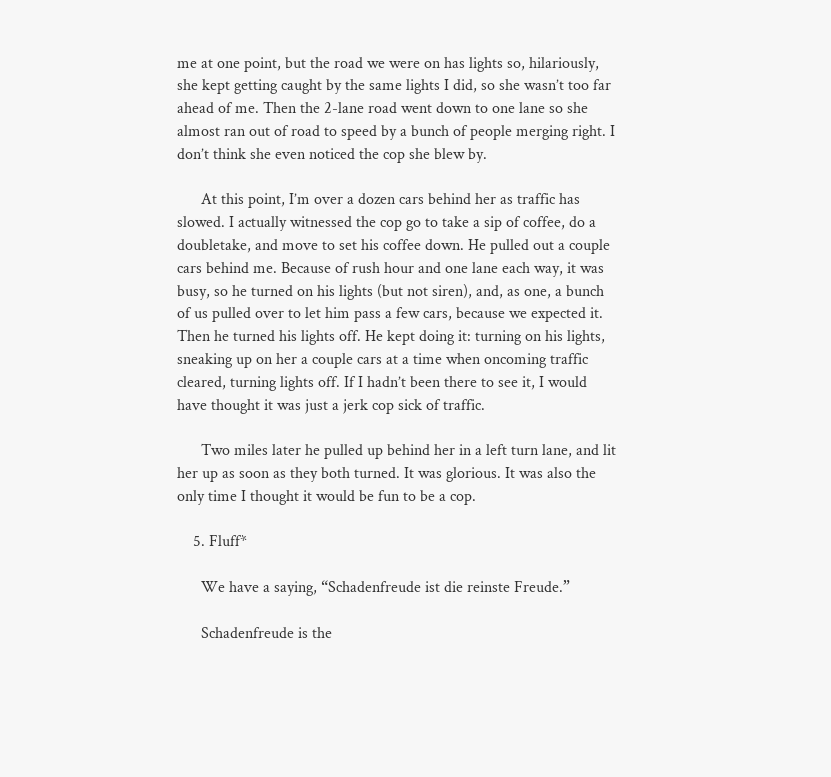me at one point, but the road we were on has lights so, hilariously, she kept getting caught by the same lights I did, so she wasn’t too far ahead of me. Then the 2-lane road went down to one lane so she almost ran out of road to speed by a bunch of people merging right. I don’t think she even noticed the cop she blew by.

      At this point, I’m over a dozen cars behind her as traffic has slowed. I actually witnessed the cop go to take a sip of coffee, do a doubletake, and move to set his coffee down. He pulled out a couple cars behind me. Because of rush hour and one lane each way, it was busy, so he turned on his lights (but not siren), and, as one, a bunch of us pulled over to let him pass a few cars, because we expected it. Then he turned his lights off. He kept doing it: turning on his lights, sneaking up on her a couple cars at a time when oncoming traffic cleared, turning lights off. If I hadn’t been there to see it, I would have thought it was just a jerk cop sick of traffic.

      Two miles later he pulled up behind her in a left turn lane, and lit her up as soon as they both turned. It was glorious. It was also the only time I thought it would be fun to be a cop.

    5. Fluff*

      We have a saying, “Schadenfreude ist die reinste Freude.”

      Schadenfreude is the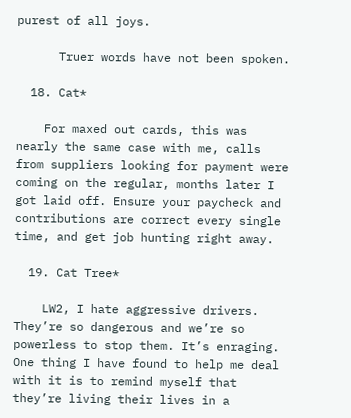purest of all joys.

      Truer words have not been spoken.

  18. Cat*

    For maxed out cards, this was nearly the same case with me, calls from suppliers looking for payment were coming on the regular, months later I got laid off. Ensure your paycheck and contributions are correct every single time, and get job hunting right away.

  19. Cat Tree*

    LW2, I hate aggressive drivers. They’re so dangerous and we’re so powerless to stop them. It’s enraging. One thing I have found to help me deal with it is to remind myself that they’re living their lives in a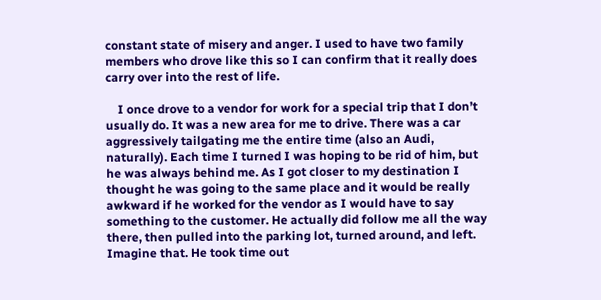constant state of misery and anger. I used to have two family members who drove like this so I can confirm that it really does carry over into the rest of life.

    I once drove to a vendor for work for a special trip that I don’t usually do. It was a new area for me to drive. There was a car aggressively tailgating me the entire time (also an Audi, naturally). Each time I turned I was hoping to be rid of him, but he was always behind me. As I got closer to my destination I thought he was going to the same place and it would be really awkward if he worked for the vendor as I would have to say something to the customer. He actually did follow me all the way there, then pulled into the parking lot, turned around, and left. Imagine that. He took time out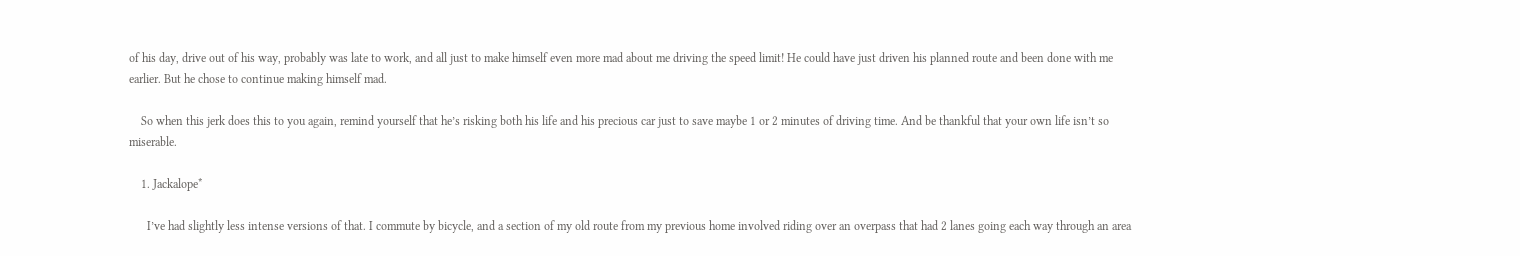of his day, drive out of his way, probably was late to work, and all just to make himself even more mad about me driving the speed limit! He could have just driven his planned route and been done with me earlier. But he chose to continue making himself mad.

    So when this jerk does this to you again, remind yourself that he’s risking both his life and his precious car just to save maybe 1 or 2 minutes of driving time. And be thankful that your own life isn’t so miserable.

    1. Jackalope*

      I’ve had slightly less intense versions of that. I commute by bicycle, and a section of my old route from my previous home involved riding over an overpass that had 2 lanes going each way through an area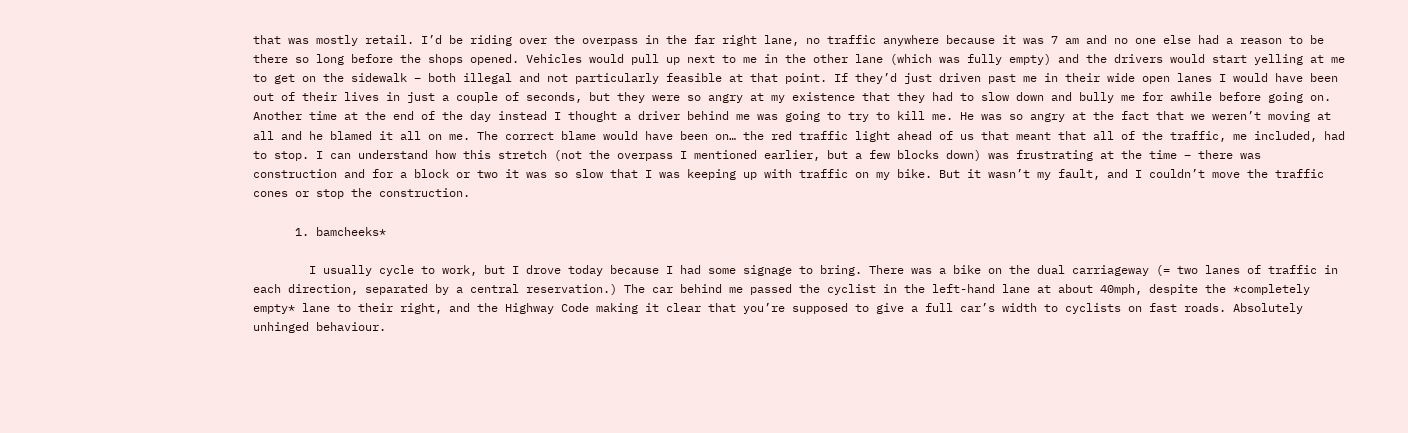that was mostly retail. I’d be riding over the overpass in the far right lane, no traffic anywhere because it was 7 am and no one else had a reason to be there so long before the shops opened. Vehicles would pull up next to me in the other lane (which was fully empty) and the drivers would start yelling at me to get on the sidewalk – both illegal and not particularly feasible at that point. If they’d just driven past me in their wide open lanes I would have been out of their lives in just a couple of seconds, but they were so angry at my existence that they had to slow down and bully me for awhile before going on. Another time at the end of the day instead I thought a driver behind me was going to try to kill me. He was so angry at the fact that we weren’t moving at all and he blamed it all on me. The correct blame would have been on… the red traffic light ahead of us that meant that all of the traffic, me included, had to stop. I can understand how this stretch (not the overpass I mentioned earlier, but a few blocks down) was frustrating at the time – there was construction and for a block or two it was so slow that I was keeping up with traffic on my bike. But it wasn’t my fault, and I couldn’t move the traffic cones or stop the construction.

      1. bamcheeks*

        I usually cycle to work, but I drove today because I had some signage to bring. There was a bike on the dual carriageway (= two lanes of traffic in each direction, separated by a central reservation.) The car behind me passed the cyclist in the left-hand lane at about 40mph, despite the *completely empty* lane to their right, and the Highway Code making it clear that you’re supposed to give a full car’s width to cyclists on fast roads. Absolutely unhinged behaviour.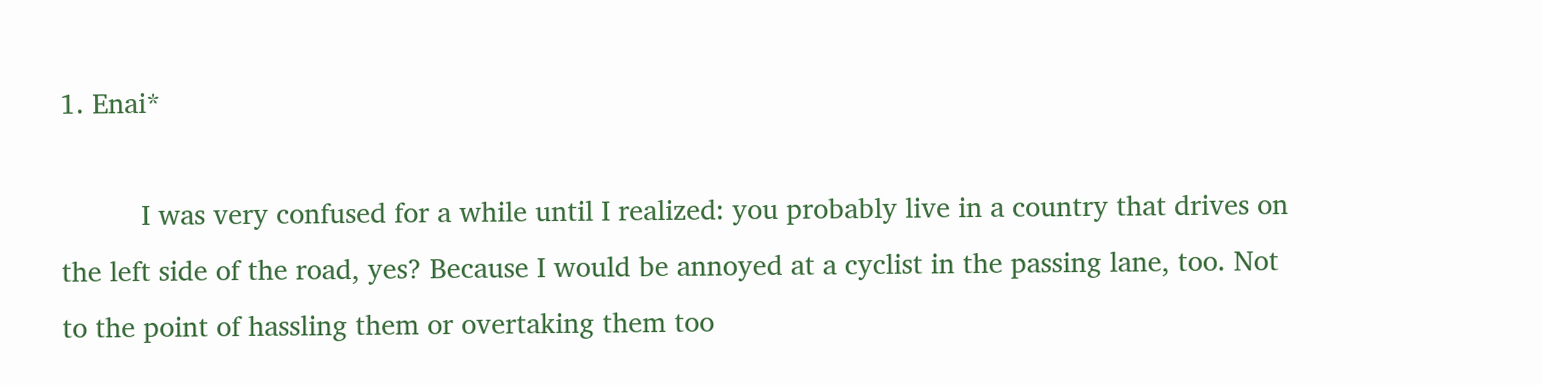1. Enai*

          I was very confused for a while until I realized: you probably live in a country that drives on the left side of the road, yes? Because I would be annoyed at a cyclist in the passing lane, too. Not to the point of hassling them or overtaking them too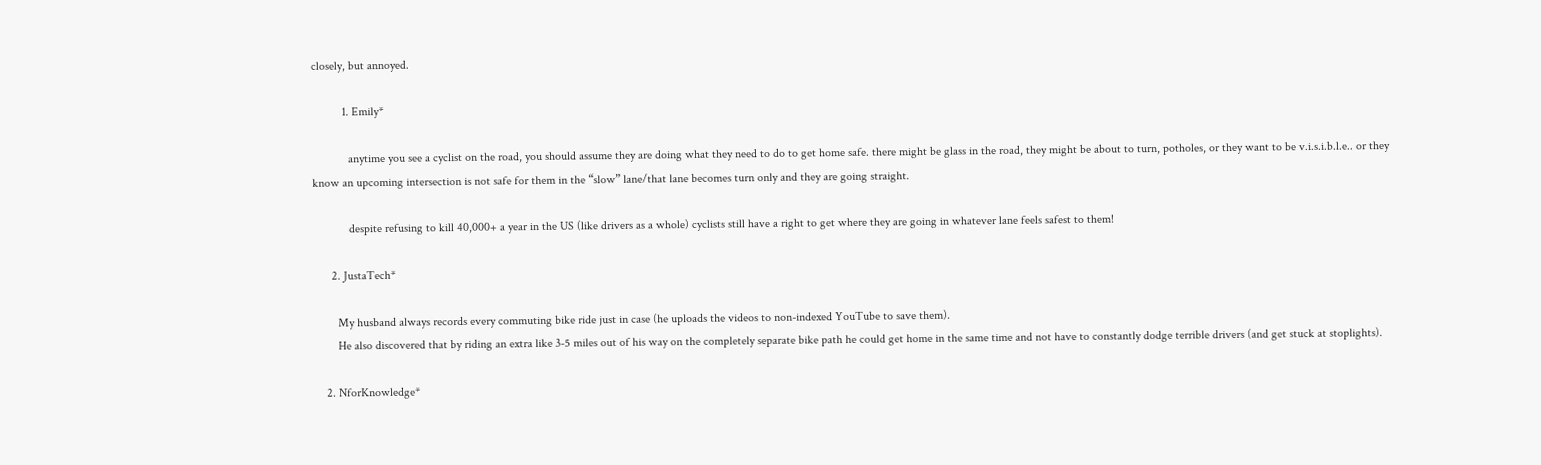closely, but annoyed.

          1. Emily*

            anytime you see a cyclist on the road, you should assume they are doing what they need to do to get home safe. there might be glass in the road, they might be about to turn, potholes, or they want to be v.i.s.i.b.l.e.. or they know an upcoming intersection is not safe for them in the “slow” lane/that lane becomes turn only and they are going straight.

            despite refusing to kill 40,000+ a year in the US (like drivers as a whole) cyclists still have a right to get where they are going in whatever lane feels safest to them!

      2. JustaTech*

        My husband always records every commuting bike ride just in case (he uploads the videos to non-indexed YouTube to save them).
        He also discovered that by riding an extra like 3-5 miles out of his way on the completely separate bike path he could get home in the same time and not have to constantly dodge terrible drivers (and get stuck at stoplights).

    2. NforKnowledge*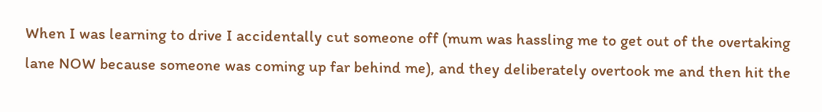When I was learning to drive I accidentally cut someone off (mum was hassling me to get out of the overtaking lane NOW because someone was coming up far behind me), and they deliberately overtook me and then hit the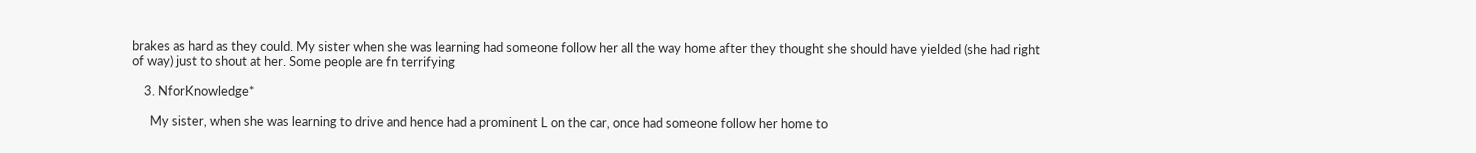brakes as hard as they could. My sister when she was learning had someone follow her all the way home after they thought she should have yielded (she had right of way) just to shout at her. Some people are fn terrifying

    3. NforKnowledge*

      My sister, when she was learning to drive and hence had a prominent L on the car, once had someone follow her home to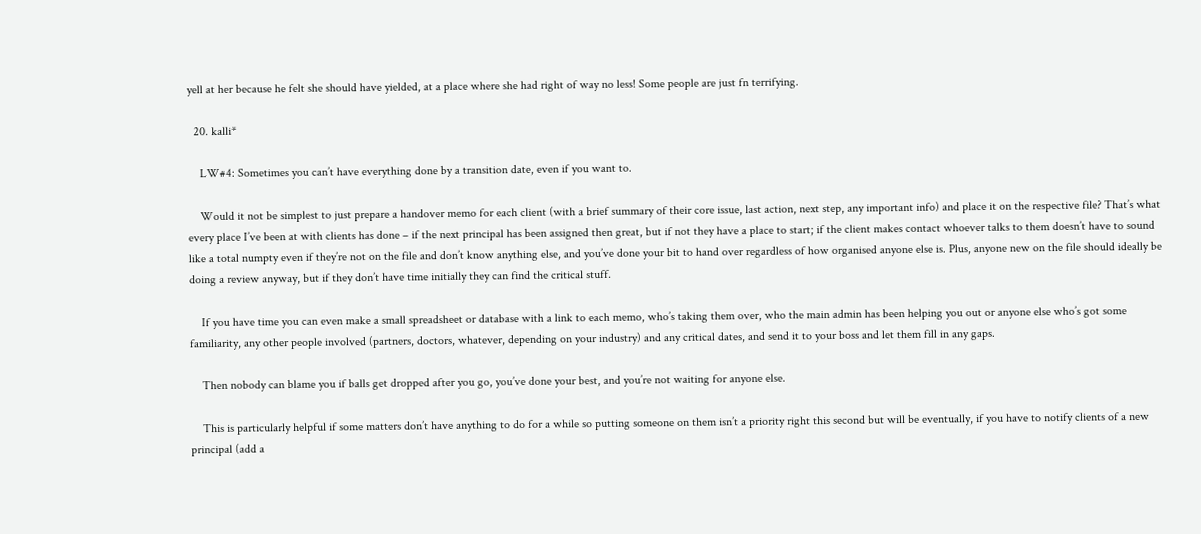yell at her because he felt she should have yielded, at a place where she had right of way no less! Some people are just fn terrifying.

  20. kalli*

    LW#4: Sometimes you can’t have everything done by a transition date, even if you want to.

    Would it not be simplest to just prepare a handover memo for each client (with a brief summary of their core issue, last action, next step, any important info) and place it on the respective file? That’s what every place I’ve been at with clients has done – if the next principal has been assigned then great, but if not they have a place to start; if the client makes contact whoever talks to them doesn’t have to sound like a total numpty even if they’re not on the file and don’t know anything else, and you’ve done your bit to hand over regardless of how organised anyone else is. Plus, anyone new on the file should ideally be doing a review anyway, but if they don’t have time initially they can find the critical stuff.

    If you have time you can even make a small spreadsheet or database with a link to each memo, who’s taking them over, who the main admin has been helping you out or anyone else who’s got some familiarity, any other people involved (partners, doctors, whatever, depending on your industry) and any critical dates, and send it to your boss and let them fill in any gaps.

    Then nobody can blame you if balls get dropped after you go, you’ve done your best, and you’re not waiting for anyone else.

    This is particularly helpful if some matters don’t have anything to do for a while so putting someone on them isn’t a priority right this second but will be eventually, if you have to notify clients of a new principal (add a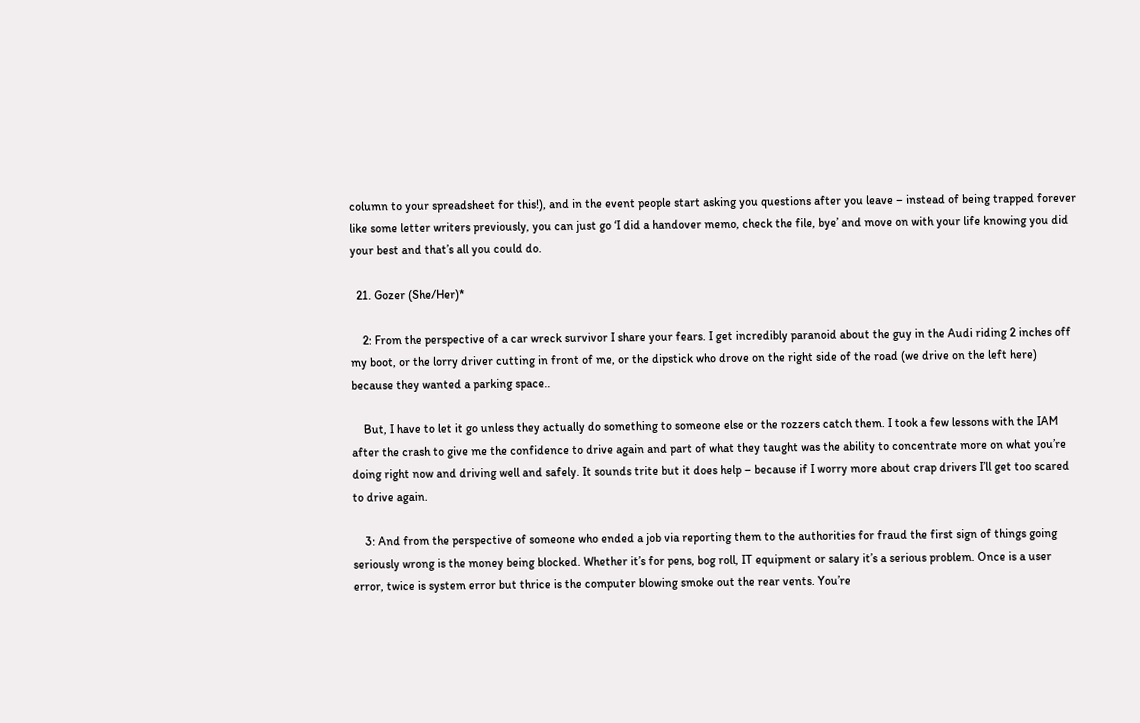column to your spreadsheet for this!), and in the event people start asking you questions after you leave – instead of being trapped forever like some letter writers previously, you can just go ‘I did a handover memo, check the file, bye’ and move on with your life knowing you did your best and that’s all you could do.

  21. Gozer (She/Her)*

    2: From the perspective of a car wreck survivor I share your fears. I get incredibly paranoid about the guy in the Audi riding 2 inches off my boot, or the lorry driver cutting in front of me, or the dipstick who drove on the right side of the road (we drive on the left here) because they wanted a parking space..

    But, I have to let it go unless they actually do something to someone else or the rozzers catch them. I took a few lessons with the IAM after the crash to give me the confidence to drive again and part of what they taught was the ability to concentrate more on what you’re doing right now and driving well and safely. It sounds trite but it does help – because if I worry more about crap drivers I’ll get too scared to drive again.

    3: And from the perspective of someone who ended a job via reporting them to the authorities for fraud the first sign of things going seriously wrong is the money being blocked. Whether it’s for pens, bog roll, IT equipment or salary it’s a serious problem. Once is a user error, twice is system error but thrice is the computer blowing smoke out the rear vents. You’re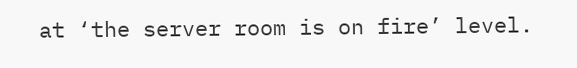at ‘the server room is on fire’ level.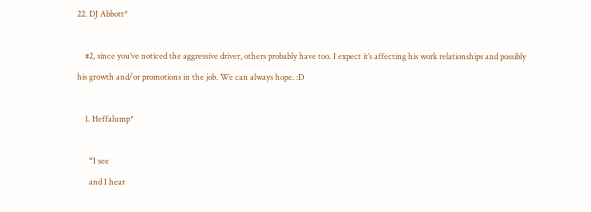22. DJ Abbott*

    #2, since you’ve noticed the aggressive driver, others probably have too. I expect it’s affecting his work relationships and possibly his growth and/or promotions in the job. We can always hope. :D

    1. Heffalump*

      “I see
      and I hear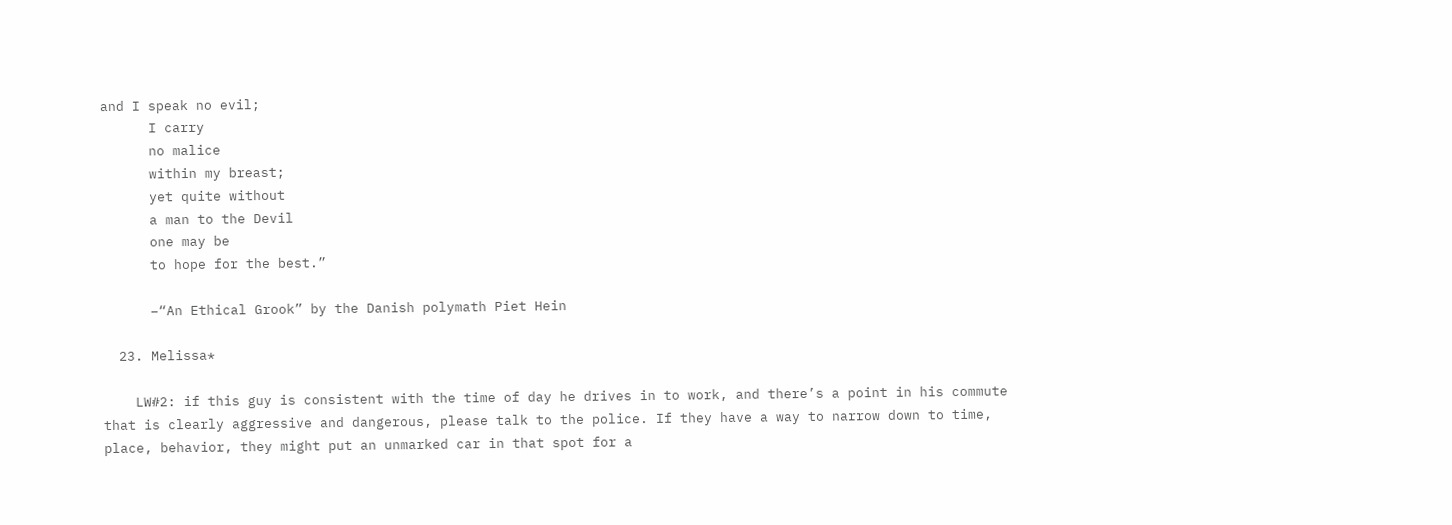and I speak no evil;
      I carry
      no malice
      within my breast;
      yet quite without
      a man to the Devil
      one may be
      to hope for the best.”

      –“An Ethical Grook” by the Danish polymath Piet Hein

  23. Melissa*

    LW#2: if this guy is consistent with the time of day he drives in to work, and there’s a point in his commute that is clearly aggressive and dangerous, please talk to the police. If they have a way to narrow down to time, place, behavior, they might put an unmarked car in that spot for a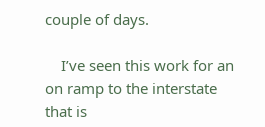couple of days.

    I’ve seen this work for an on ramp to the interstate that is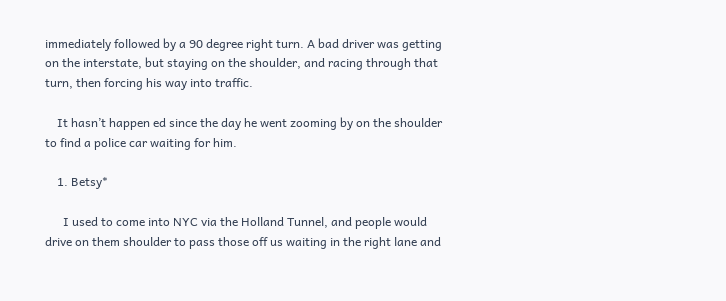immediately followed by a 90 degree right turn. A bad driver was getting on the interstate, but staying on the shoulder, and racing through that turn, then forcing his way into traffic.

    It hasn’t happen ed since the day he went zooming by on the shoulder to find a police car waiting for him.

    1. Betsy*

      I used to come into NYC via the Holland Tunnel, and people would drive on them shoulder to pass those off us waiting in the right lane and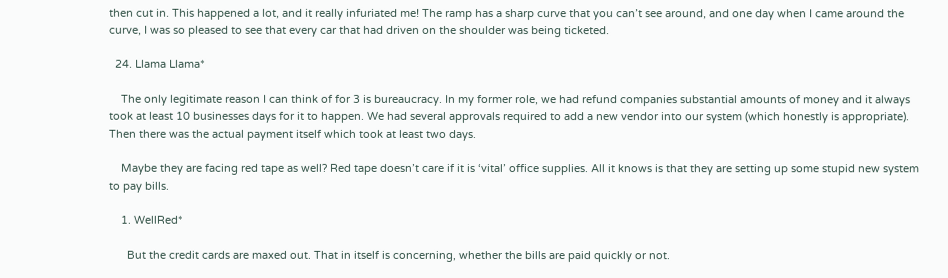then cut in. This happened a lot, and it really infuriated me! The ramp has a sharp curve that you can’t see around, and one day when I came around the curve, I was so pleased to see that every car that had driven on the shoulder was being ticketed.

  24. Llama Llama*

    The only legitimate reason I can think of for 3 is bureaucracy. In my former role, we had refund companies substantial amounts of money and it always took at least 10 businesses days for it to happen. We had several approvals required to add a new vendor into our system (which honestly is appropriate). Then there was the actual payment itself which took at least two days.

    Maybe they are facing red tape as well? Red tape doesn’t care if it is ‘vital’ office supplies. All it knows is that they are setting up some stupid new system to pay bills.

    1. WellRed*

      But the credit cards are maxed out. That in itself is concerning, whether the bills are paid quickly or not.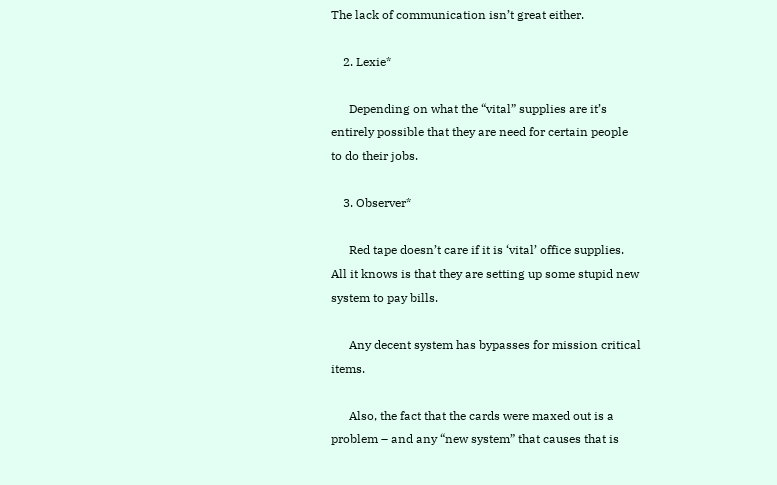The lack of communication isn’t great either.

    2. Lexie*

      Depending on what the “vital” supplies are it’s entirely possible that they are need for certain people to do their jobs.

    3. Observer*

      Red tape doesn’t care if it is ‘vital’ office supplies. All it knows is that they are setting up some stupid new system to pay bills.

      Any decent system has bypasses for mission critical items.

      Also, the fact that the cards were maxed out is a problem – and any “new system” that causes that is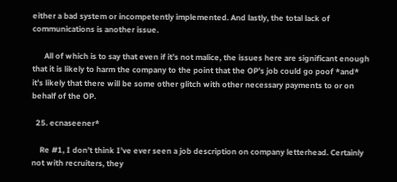either a bad system or incompetently implemented. And lastly, the total lack of communications is another issue.

      All of which is to say that even if it’s not malice, the issues here are significant enough that it is likely to harm the company to the point that the OP’s job could go poof *and* it’s likely that there will be some other glitch with other necessary payments to or on behalf of the OP.

  25. ecnaseener*

    Re #1, I don’t think I’ve ever seen a job description on company letterhead. Certainly not with recruiters, they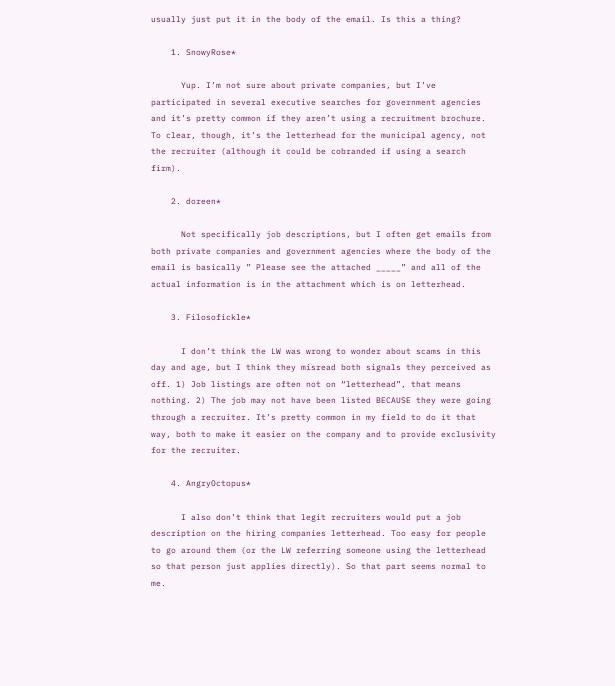usually just put it in the body of the email. Is this a thing?

    1. SnowyRose*

      Yup. I’m not sure about private companies, but I’ve participated in several executive searches for government agencies and it’s pretty common if they aren’t using a recruitment brochure. To clear, though, it’s the letterhead for the municipal agency, not the recruiter (although it could be cobranded if using a search firm).

    2. doreen*

      Not specifically job descriptions, but I often get emails from both private companies and government agencies where the body of the email is basically ” Please see the attached _____” and all of the actual information is in the attachment which is on letterhead.

    3. Filosofickle*

      I don’t think the LW was wrong to wonder about scams in this day and age, but I think they misread both signals they perceived as off. 1) Job listings are often not on “letterhead”, that means nothing. 2) The job may not have been listed BECAUSE they were going through a recruiter. It’s pretty common in my field to do it that way, both to make it easier on the company and to provide exclusivity for the recruiter.

    4. AngryOctopus*

      I also don’t think that legit recruiters would put a job description on the hiring companies letterhead. Too easy for people to go around them (or the LW referring someone using the letterhead so that person just applies directly). So that part seems normal to me.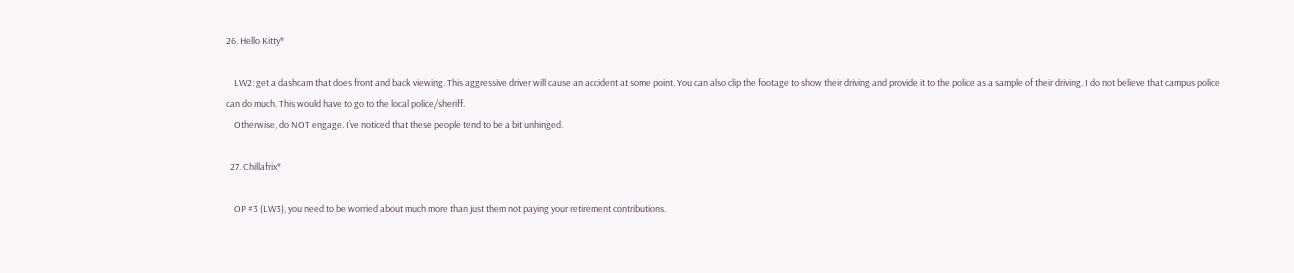26. Hello Kitty*

    LW2: get a dashcam that does front and back viewing. This aggressive driver will cause an accident at some point. You can also clip the footage to show their driving and provide it to the police as a sample of their driving. I do not believe that campus police can do much. This would have to go to the local police/sheriff.
    Otherwise, do NOT engage. I’ve noticed that these people tend to be a bit unhinged.

  27. Chillafrix*

    OP #3 (LW3), you need to be worried about much more than just them not paying your retirement contributions.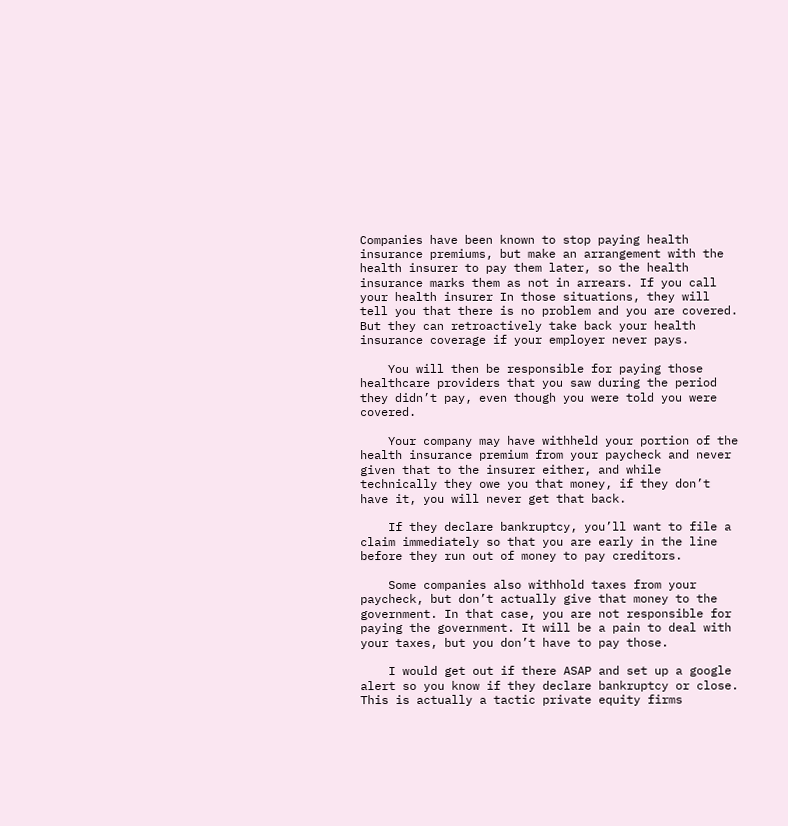Companies have been known to stop paying health insurance premiums, but make an arrangement with the health insurer to pay them later, so the health insurance marks them as not in arrears. If you call your health insurer In those situations, they will tell you that there is no problem and you are covered. But they can retroactively take back your health insurance coverage if your employer never pays.

    You will then be responsible for paying those healthcare providers that you saw during the period they didn’t pay, even though you were told you were covered.

    Your company may have withheld your portion of the health insurance premium from your paycheck and never given that to the insurer either, and while technically they owe you that money, if they don’t have it, you will never get that back.

    If they declare bankruptcy, you’ll want to file a claim immediately so that you are early in the line before they run out of money to pay creditors.

    Some companies also withhold taxes from your paycheck, but don’t actually give that money to the government. In that case, you are not responsible for paying the government. It will be a pain to deal with your taxes, but you don’t have to pay those.

    I would get out if there ASAP and set up a google alert so you know if they declare bankruptcy or close. This is actually a tactic private equity firms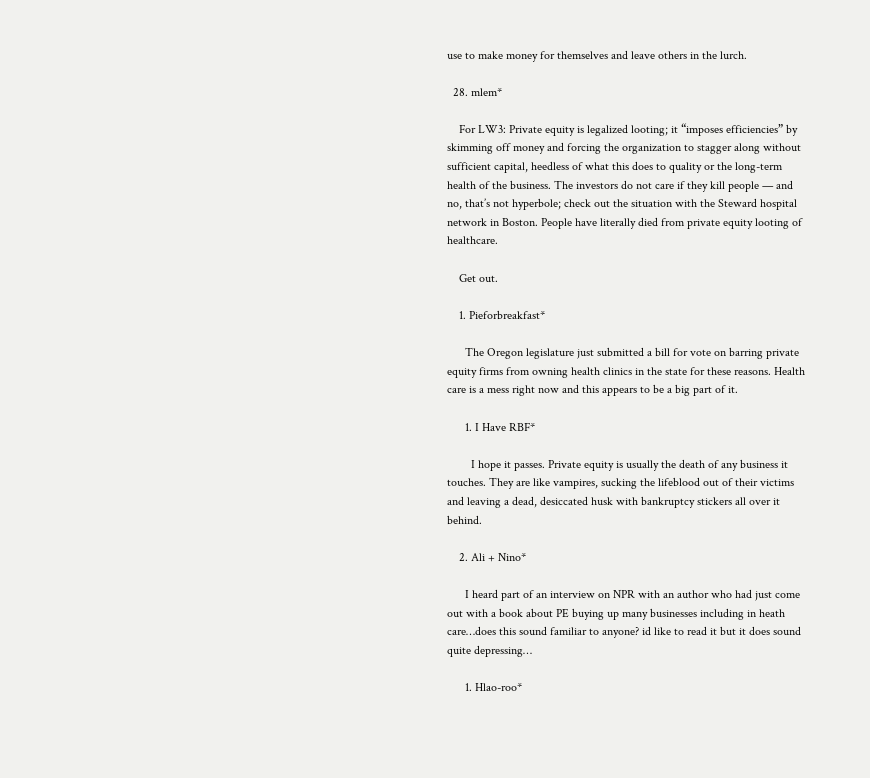use to make money for themselves and leave others in the lurch.

  28. mlem*

    For LW3: Private equity is legalized looting; it “imposes efficiencies” by skimming off money and forcing the organization to stagger along without sufficient capital, heedless of what this does to quality or the long-term health of the business. The investors do not care if they kill people — and no, that’s not hyperbole; check out the situation with the Steward hospital network in Boston. People have literally died from private equity looting of healthcare.

    Get out.

    1. Pieforbreakfast*

      The Oregon legislature just submitted a bill for vote on barring private equity firms from owning health clinics in the state for these reasons. Health care is a mess right now and this appears to be a big part of it.

      1. I Have RBF*

        I hope it passes. Private equity is usually the death of any business it touches. They are like vampires, sucking the lifeblood out of their victims and leaving a dead, desiccated husk with bankruptcy stickers all over it behind.

    2. Ali + Nino*

      I heard part of an interview on NPR with an author who had just come out with a book about PE buying up many businesses including in heath care…does this sound familiar to anyone? id like to read it but it does sound quite depressing…

      1. Hlao-roo*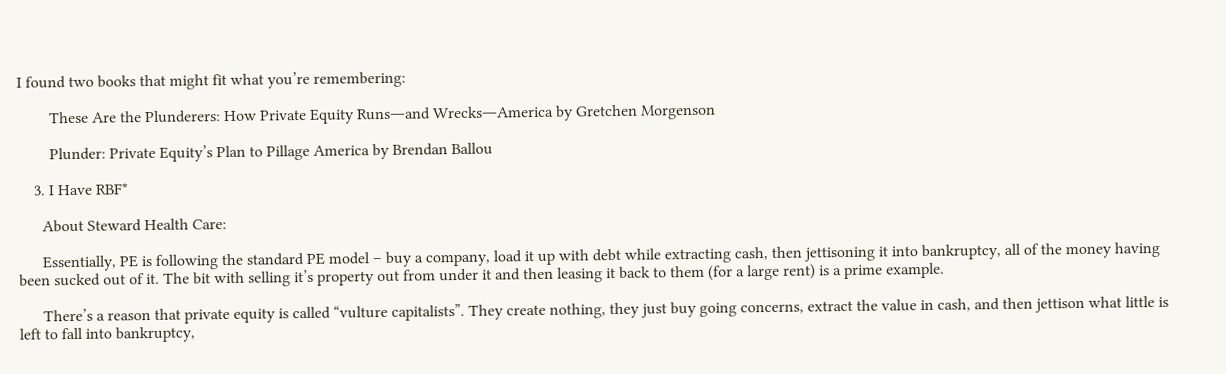I found two books that might fit what you’re remembering:

        These Are the Plunderers: How Private Equity Runs―and Wrecks―America by Gretchen Morgenson

        Plunder: Private Equity’s Plan to Pillage America by Brendan Ballou

    3. I Have RBF*

      About Steward Health Care:

      Essentially, PE is following the standard PE model – buy a company, load it up with debt while extracting cash, then jettisoning it into bankruptcy, all of the money having been sucked out of it. The bit with selling it’s property out from under it and then leasing it back to them (for a large rent) is a prime example.

      There’s a reason that private equity is called “vulture capitalists”. They create nothing, they just buy going concerns, extract the value in cash, and then jettison what little is left to fall into bankruptcy,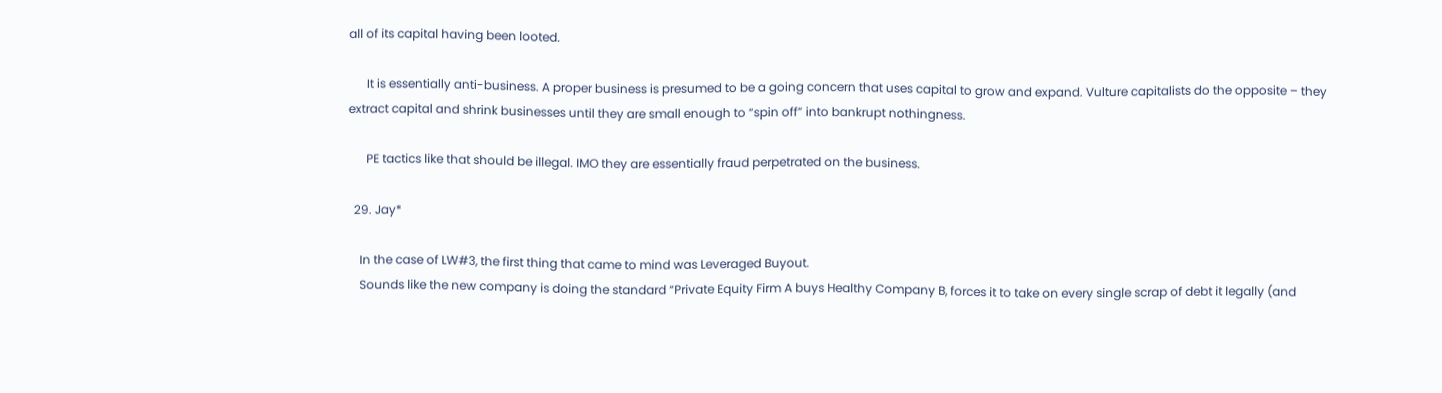all of its capital having been looted.

      It is essentially anti-business. A proper business is presumed to be a going concern that uses capital to grow and expand. Vulture capitalists do the opposite – they extract capital and shrink businesses until they are small enough to “spin off” into bankrupt nothingness.

      PE tactics like that should be illegal. IMO they are essentially fraud perpetrated on the business.

  29. Jay*

    In the case of LW#3, the first thing that came to mind was Leveraged Buyout.
    Sounds like the new company is doing the standard “Private Equity Firm A buys Healthy Company B, forces it to take on every single scrap of debt it legally (and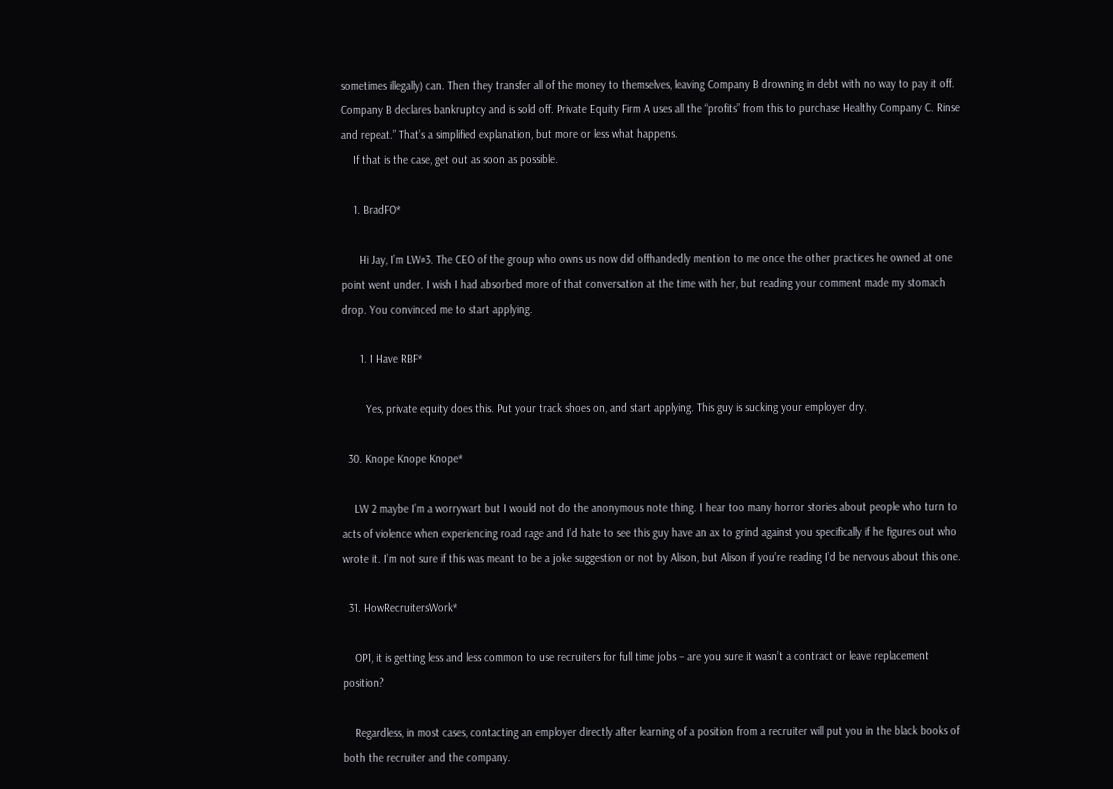sometimes illegally) can. Then they transfer all of the money to themselves, leaving Company B drowning in debt with no way to pay it off. Company B declares bankruptcy and is sold off. Private Equity Firm A uses all the “profits” from this to purchase Healthy Company C. Rinse and repeat.” That’s a simplified explanation, but more or less what happens.
    If that is the case, get out as soon as possible.

    1. BradFO*

      Hi Jay, I’m LW#3. The CEO of the group who owns us now did offhandedly mention to me once the other practices he owned at one point went under. I wish I had absorbed more of that conversation at the time with her, but reading your comment made my stomach drop. You convinced me to start applying.

      1. I Have RBF*

        Yes, private equity does this. Put your track shoes on, and start applying. This guy is sucking your employer dry.

  30. Knope Knope Knope*

    LW 2 maybe I’m a worrywart but I would not do the anonymous note thing. I hear too many horror stories about people who turn to acts of violence when experiencing road rage and I’d hate to see this guy have an ax to grind against you specifically if he figures out who wrote it. I’m not sure if this was meant to be a joke suggestion or not by Alison, but Alison if you’re reading I’d be nervous about this one.

  31. HowRecruitersWork*

    OP1, it is getting less and less common to use recruiters for full time jobs – are you sure it wasn’t a contract or leave replacement position?

    Regardless, in most cases, contacting an employer directly after learning of a position from a recruiter will put you in the black books of both the recruiter and the company.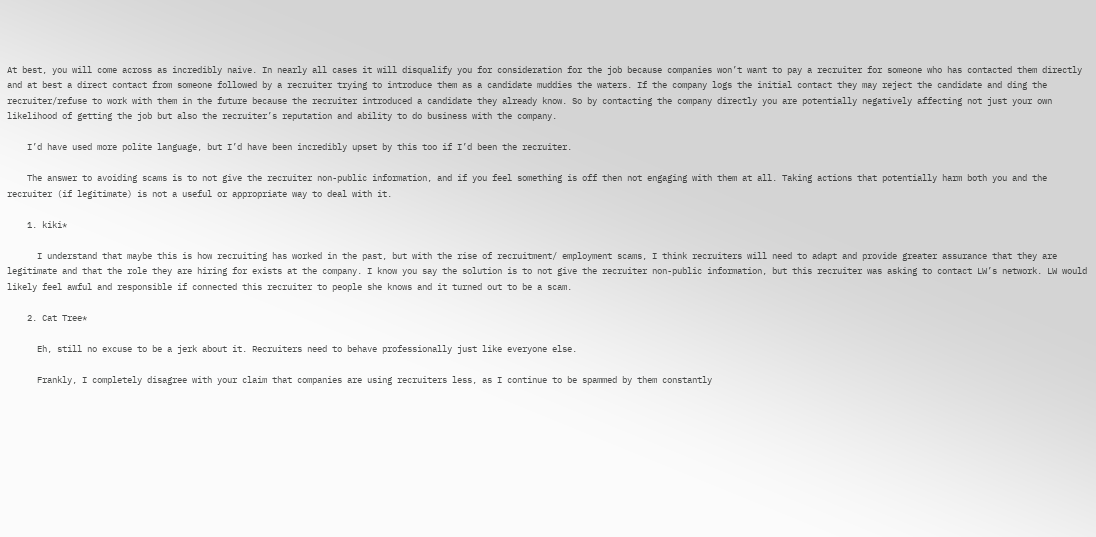At best, you will come across as incredibly naive. In nearly all cases it will disqualify you for consideration for the job because companies won’t want to pay a recruiter for someone who has contacted them directly and at best a direct contact from someone followed by a recruiter trying to introduce them as a candidate muddies the waters. If the company logs the initial contact they may reject the candidate and ding the recruiter/refuse to work with them in the future because the recruiter introduced a candidate they already know. So by contacting the company directly you are potentially negatively affecting not just your own likelihood of getting the job but also the recruiter’s reputation and ability to do business with the company.

    I’d have used more polite language, but I’d have been incredibly upset by this too if I’d been the recruiter.

    The answer to avoiding scams is to not give the recruiter non-public information, and if you feel something is off then not engaging with them at all. Taking actions that potentially harm both you and the recruiter (if legitimate) is not a useful or appropriate way to deal with it.

    1. kiki*

      I understand that maybe this is how recruiting has worked in the past, but with the rise of recruitment/ employment scams, I think recruiters will need to adapt and provide greater assurance that they are legitimate and that the role they are hiring for exists at the company. I know you say the solution is to not give the recruiter non-public information, but this recruiter was asking to contact LW’s network. LW would likely feel awful and responsible if connected this recruiter to people she knows and it turned out to be a scam.

    2. Cat Tree*

      Eh, still no excuse to be a jerk about it. Recruiters need to behave professionally just like everyone else.

      Frankly, I completely disagree with your claim that companies are using recruiters less, as I continue to be spammed by them constantly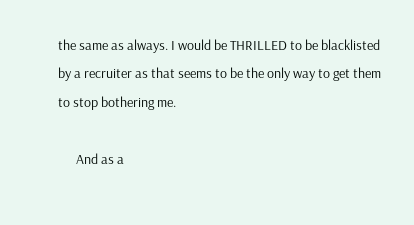the same as always. I would be THRILLED to be blacklisted by a recruiter as that seems to be the only way to get them to stop bothering me.

      And as a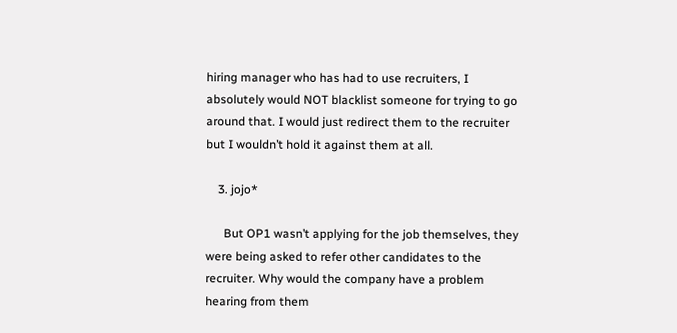hiring manager who has had to use recruiters, I absolutely would NOT blacklist someone for trying to go around that. I would just redirect them to the recruiter but I wouldn’t hold it against them at all.

    3. jojo*

      But OP1 wasn’t applying for the job themselves, they were being asked to refer other candidates to the recruiter. Why would the company have a problem hearing from them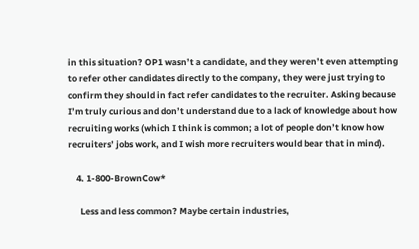in this situation? OP1 wasn’t a candidate, and they weren’t even attempting to refer other candidates directly to the company, they were just trying to confirm they should in fact refer candidates to the recruiter. Asking because I’m truly curious and don’t understand due to a lack of knowledge about how recruiting works (which I think is common; a lot of people don’t know how recruiters’ jobs work, and I wish more recruiters would bear that in mind).

    4. 1-800-BrownCow*

      Less and less common? Maybe certain industries,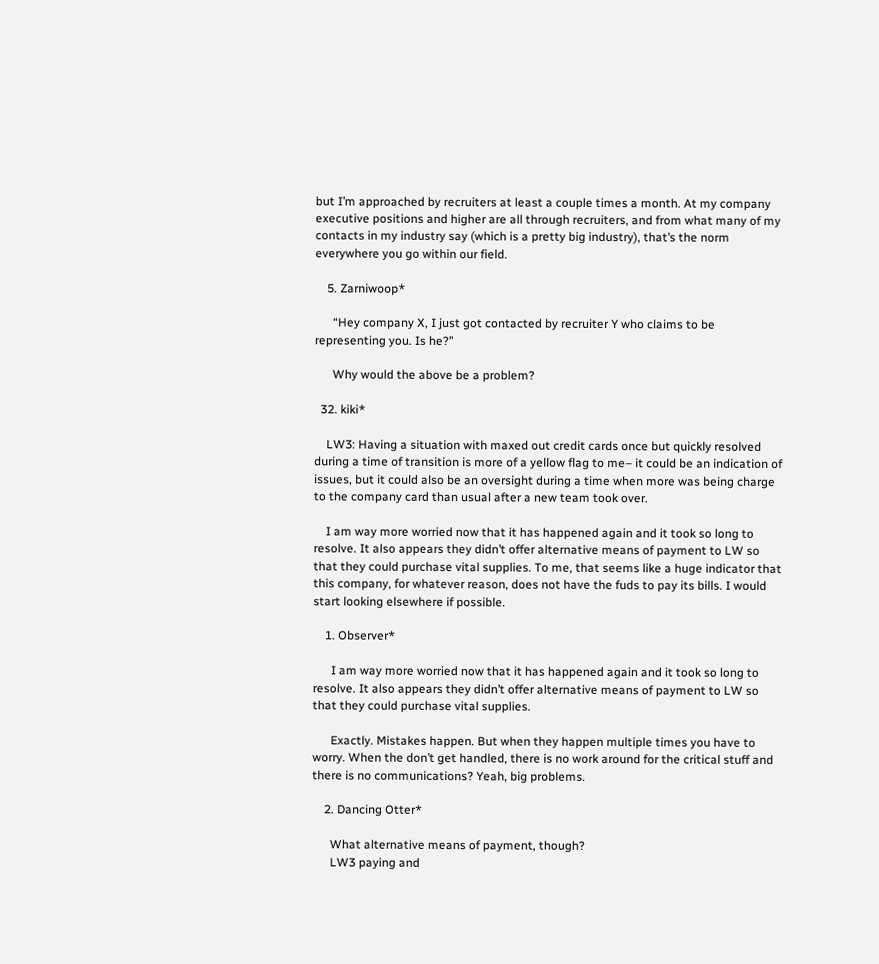but I’m approached by recruiters at least a couple times a month. At my company executive positions and higher are all through recruiters, and from what many of my contacts in my industry say (which is a pretty big industry), that’s the norm everywhere you go within our field.

    5. Zarniwoop*

      “Hey company X, I just got contacted by recruiter Y who claims to be representing you. Is he?”

      Why would the above be a problem?

  32. kiki*

    LW3: Having a situation with maxed out credit cards once but quickly resolved during a time of transition is more of a yellow flag to me– it could be an indication of issues, but it could also be an oversight during a time when more was being charge to the company card than usual after a new team took over.

    I am way more worried now that it has happened again and it took so long to resolve. It also appears they didn’t offer alternative means of payment to LW so that they could purchase vital supplies. To me, that seems like a huge indicator that this company, for whatever reason, does not have the fuds to pay its bills. I would start looking elsewhere if possible.

    1. Observer*

      I am way more worried now that it has happened again and it took so long to resolve. It also appears they didn’t offer alternative means of payment to LW so that they could purchase vital supplies.

      Exactly. Mistakes happen. But when they happen multiple times you have to worry. When the don’t get handled, there is no work around for the critical stuff and there is no communications? Yeah, big problems.

    2. Dancing Otter*

      What alternative means of payment, though?
      LW3 paying and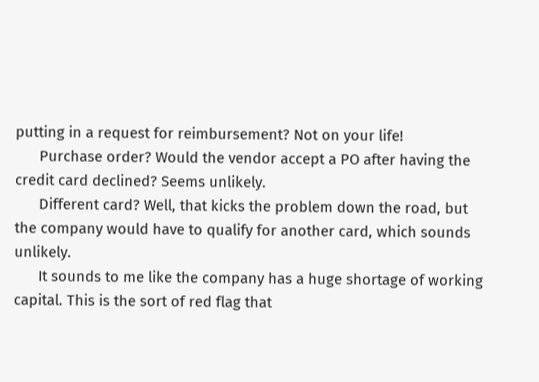putting in a request for reimbursement? Not on your life!
      Purchase order? Would the vendor accept a PO after having the credit card declined? Seems unlikely.
      Different card? Well, that kicks the problem down the road, but the company would have to qualify for another card, which sounds unlikely.
      It sounds to me like the company has a huge shortage of working capital. This is the sort of red flag that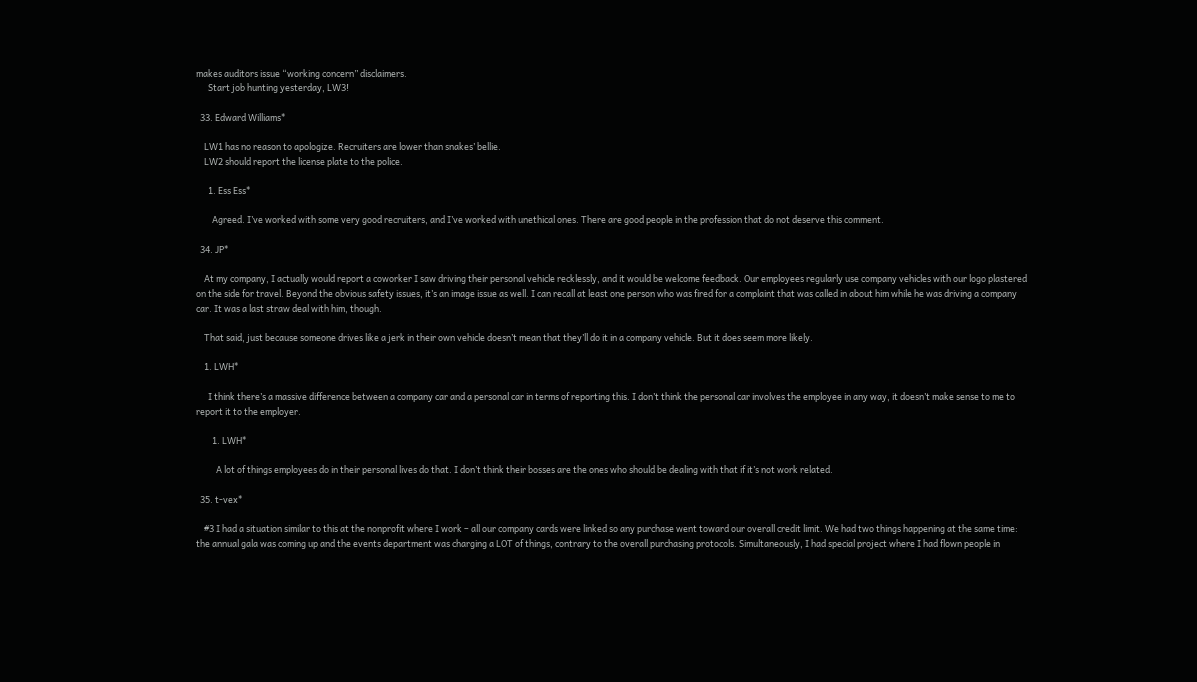makes auditors issue “working concern” disclaimers.
      Start job hunting yesterday, LW3!

  33. Edward Williams*

    LW1 has no reason to apologize. Recruiters are lower than snakes’ bellie.
    LW2 should report the license plate to the police.

      1. Ess Ess*

        Agreed. I’ve worked with some very good recruiters, and I’ve worked with unethical ones. There are good people in the profession that do not deserve this comment.

  34. JP*

    At my company, I actually would report a coworker I saw driving their personal vehicle recklessly, and it would be welcome feedback. Our employees regularly use company vehicles with our logo plastered on the side for travel. Beyond the obvious safety issues, it’s an image issue as well. I can recall at least one person who was fired for a complaint that was called in about him while he was driving a company car. It was a last straw deal with him, though.

    That said, just because someone drives like a jerk in their own vehicle doesn’t mean that they’ll do it in a company vehicle. But it does seem more likely.

    1. LWH*

      I think there’s a massive difference between a company car and a personal car in terms of reporting this. I don’t think the personal car involves the employee in any way, it doesn’t make sense to me to report it to the employer.

        1. LWH*

          A lot of things employees do in their personal lives do that. I don’t think their bosses are the ones who should be dealing with that if it’s not work related.

  35. t-vex*

    #3 I had a situation similar to this at the nonprofit where I work – all our company cards were linked so any purchase went toward our overall credit limit. We had two things happening at the same time: the annual gala was coming up and the events department was charging a LOT of things, contrary to the overall purchasing protocols. Simultaneously, I had special project where I had flown people in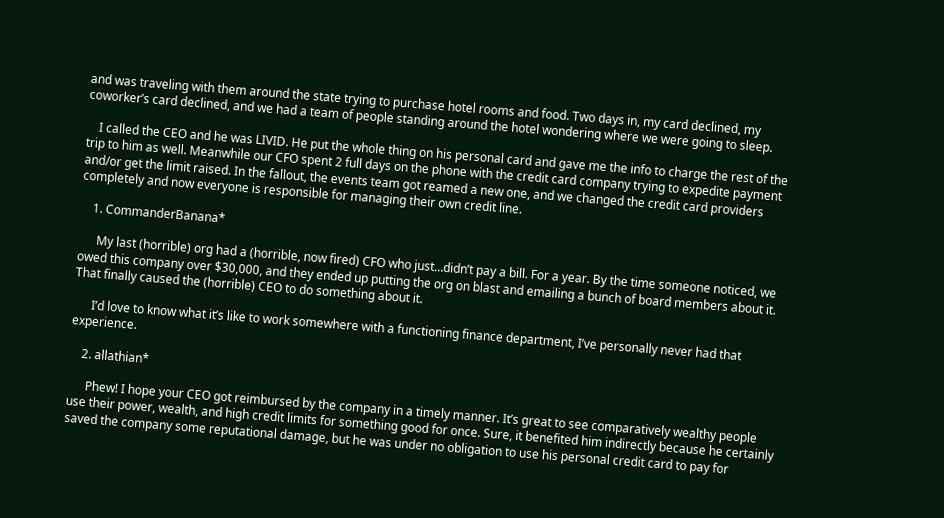and was traveling with them around the state trying to purchase hotel rooms and food. Two days in, my card declined, my coworker’s card declined, and we had a team of people standing around the hotel wondering where we were going to sleep.

    I called the CEO and he was LIVID. He put the whole thing on his personal card and gave me the info to charge the rest of the trip to him as well. Meanwhile our CFO spent 2 full days on the phone with the credit card company trying to expedite payment and/or get the limit raised. In the fallout, the events team got reamed a new one, and we changed the credit card providers completely and now everyone is responsible for managing their own credit line.

    1. CommanderBanana*

      My last (horrible) org had a (horrible, now fired) CFO who just…didn’t pay a bill. For a year. By the time someone noticed, we owed this company over $30,000, and they ended up putting the org on blast and emailing a bunch of board members about it. That finally caused the (horrible) CEO to do something about it.

      I’d love to know what it’s like to work somewhere with a functioning finance department, I’ve personally never had that experience.

    2. allathian*

      Phew! I hope your CEO got reimbursed by the company in a timely manner. It’s great to see comparatively wealthy people use their power, wealth, and high credit limits for something good for once. Sure, it benefited him indirectly because he certainly saved the company some reputational damage, but he was under no obligation to use his personal credit card to pay for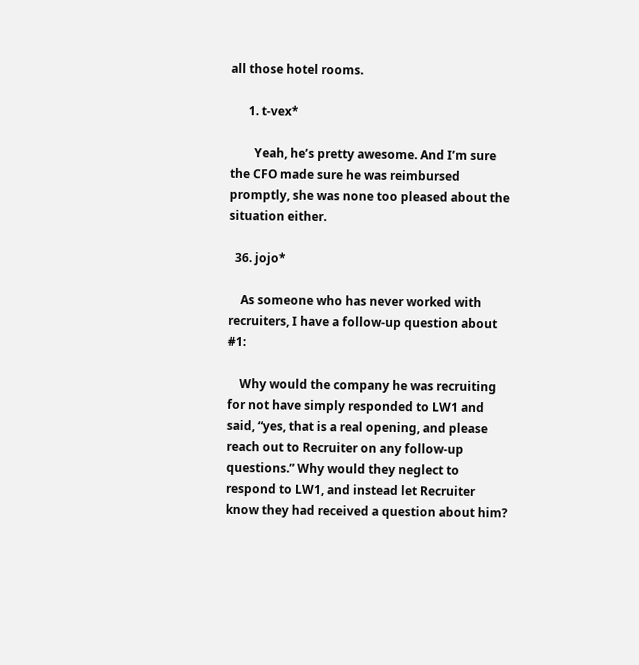all those hotel rooms.

      1. t-vex*

        Yeah, he’s pretty awesome. And I’m sure the CFO made sure he was reimbursed promptly, she was none too pleased about the situation either.

  36. jojo*

    As someone who has never worked with recruiters, I have a follow-up question about #1:

    Why would the company he was recruiting for not have simply responded to LW1 and said, “yes, that is a real opening, and please reach out to Recruiter on any follow-up questions.” Why would they neglect to respond to LW1, and instead let Recruiter know they had received a question about him?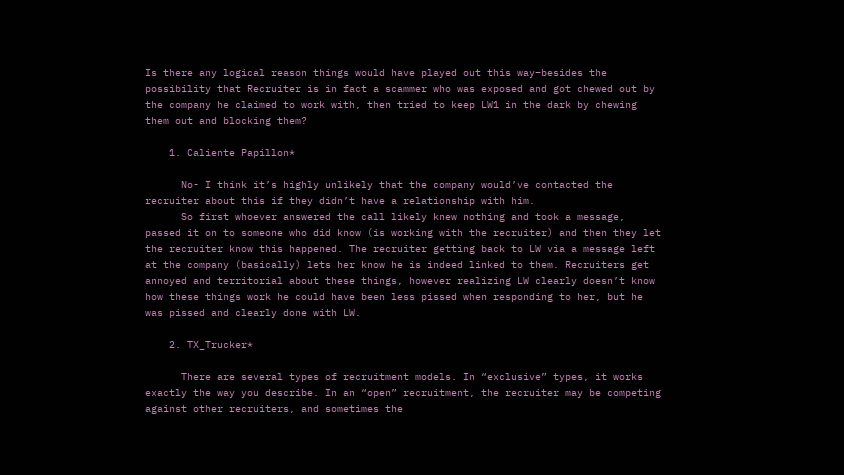Is there any logical reason things would have played out this way–besides the possibility that Recruiter is in fact a scammer who was exposed and got chewed out by the company he claimed to work with, then tried to keep LW1 in the dark by chewing them out and blocking them?

    1. Caliente Papillon*

      No- I think it’s highly unlikely that the company would’ve contacted the recruiter about this if they didn’t have a relationship with him.
      So first whoever answered the call likely knew nothing and took a message, passed it on to someone who did know (is working with the recruiter) and then they let the recruiter know this happened. The recruiter getting back to LW via a message left at the company (basically) lets her know he is indeed linked to them. Recruiters get annoyed and territorial about these things, however realizing LW clearly doesn’t know how these things work he could have been less pissed when responding to her, but he was pissed and clearly done with LW.

    2. TX_Trucker*

      There are several types of recruitment models. In “exclusive” types, it works exactly the way you describe. In an “open” recruitment, the recruiter may be competing against other recruiters, and sometimes the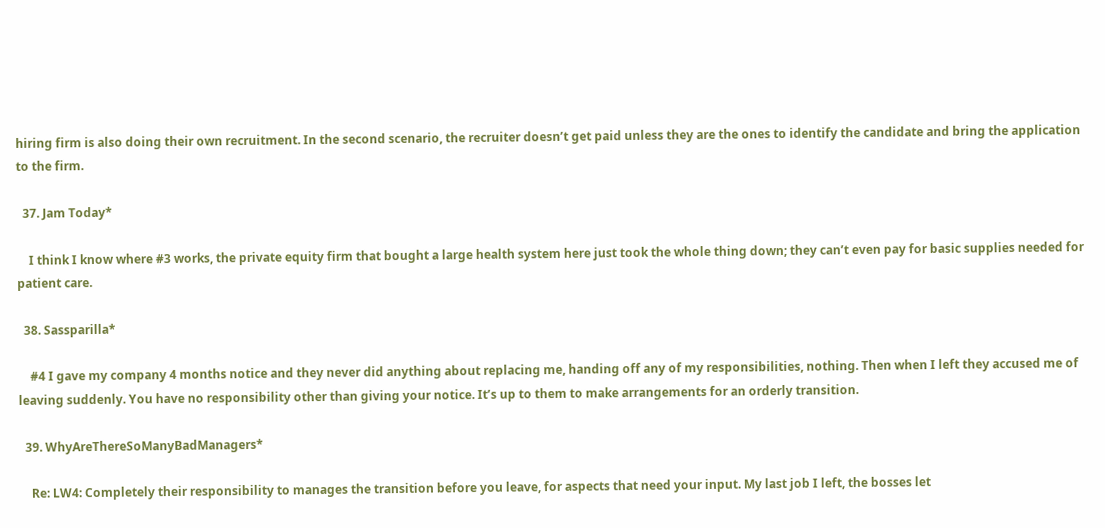hiring firm is also doing their own recruitment. In the second scenario, the recruiter doesn’t get paid unless they are the ones to identify the candidate and bring the application to the firm.

  37. Jam Today*

    I think I know where #3 works, the private equity firm that bought a large health system here just took the whole thing down; they can’t even pay for basic supplies needed for patient care.

  38. Sassparilla*

    #4 I gave my company 4 months notice and they never did anything about replacing me, handing off any of my responsibilities, nothing. Then when I left they accused me of leaving suddenly. You have no responsibility other than giving your notice. It’s up to them to make arrangements for an orderly transition.

  39. WhyAreThereSoManyBadManagers*

    Re: LW4: Completely their responsibility to manages the transition before you leave, for aspects that need your input. My last job I left, the bosses let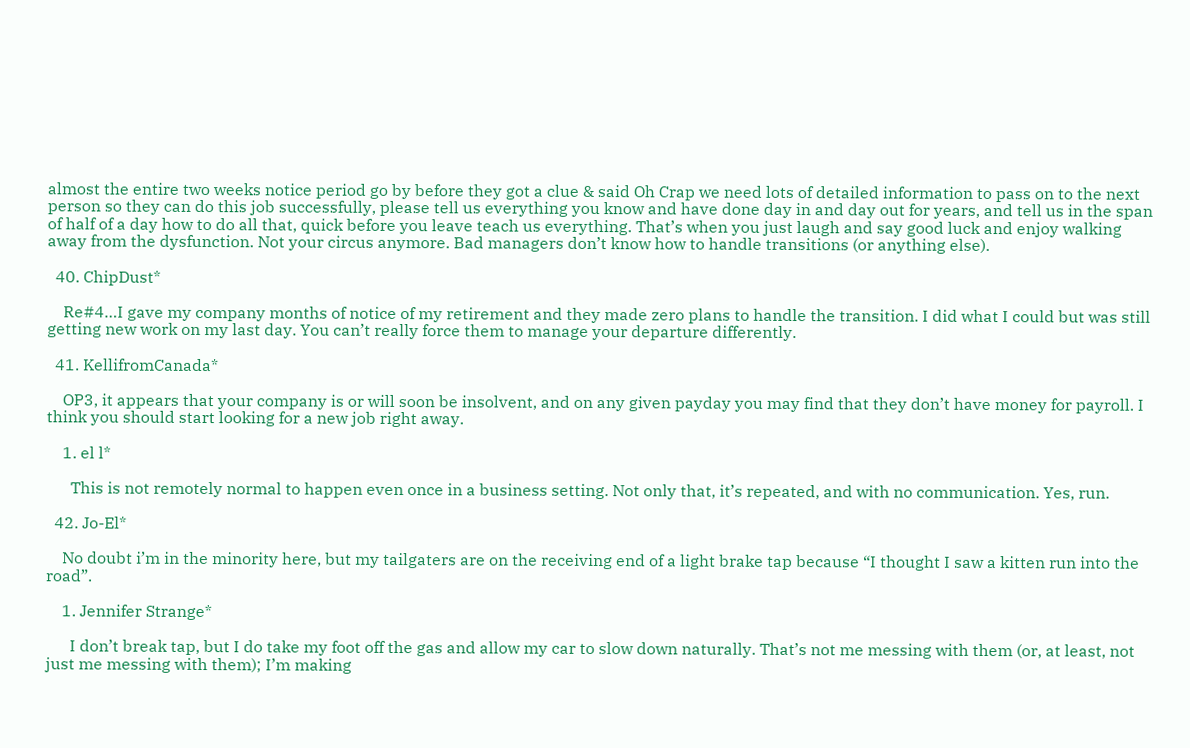almost the entire two weeks notice period go by before they got a clue & said Oh Crap we need lots of detailed information to pass on to the next person so they can do this job successfully, please tell us everything you know and have done day in and day out for years, and tell us in the span of half of a day how to do all that, quick before you leave teach us everything. That’s when you just laugh and say good luck and enjoy walking away from the dysfunction. Not your circus anymore. Bad managers don’t know how to handle transitions (or anything else).

  40. ChipDust*

    Re#4…I gave my company months of notice of my retirement and they made zero plans to handle the transition. I did what I could but was still getting new work on my last day. You can’t really force them to manage your departure differently.

  41. KellifromCanada*

    OP3, it appears that your company is or will soon be insolvent, and on any given payday you may find that they don’t have money for payroll. I think you should start looking for a new job right away.

    1. el l*

      This is not remotely normal to happen even once in a business setting. Not only that, it’s repeated, and with no communication. Yes, run.

  42. Jo-El*

    No doubt i’m in the minority here, but my tailgaters are on the receiving end of a light brake tap because “I thought I saw a kitten run into the road”.

    1. Jennifer Strange*

      I don’t break tap, but I do take my foot off the gas and allow my car to slow down naturally. That’s not me messing with them (or, at least, not just me messing with them); I’m making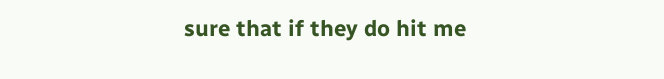sure that if they do hit me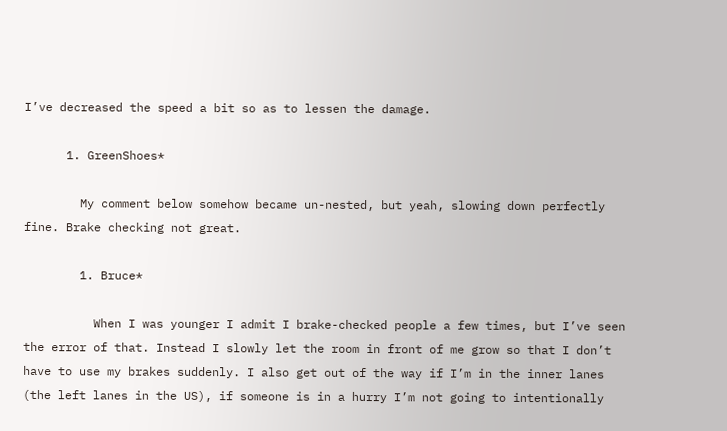I’ve decreased the speed a bit so as to lessen the damage.

      1. GreenShoes*

        My comment below somehow became un-nested, but yeah, slowing down perfectly fine. Brake checking not great.

        1. Bruce*

          When I was younger I admit I brake-checked people a few times, but I’ve seen the error of that. Instead I slowly let the room in front of me grow so that I don’t have to use my brakes suddenly. I also get out of the way if I’m in the inner lanes (the left lanes in the US), if someone is in a hurry I’m not going to intentionally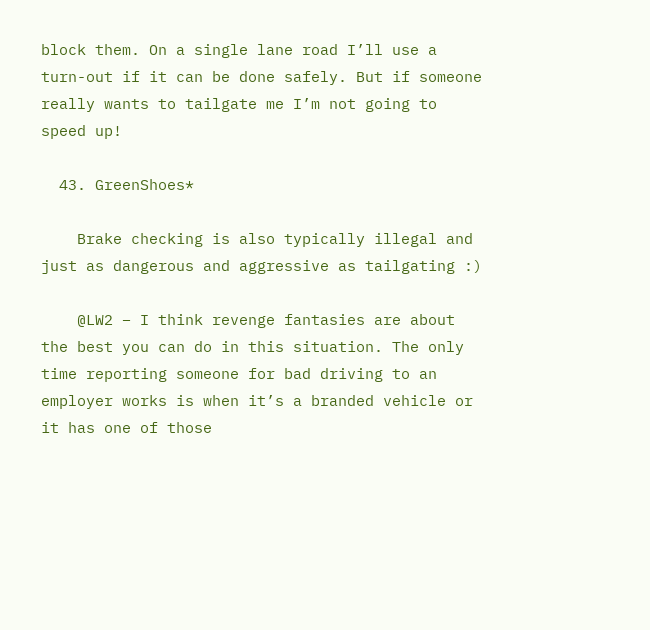block them. On a single lane road I’ll use a turn-out if it can be done safely. But if someone really wants to tailgate me I’m not going to speed up!

  43. GreenShoes*

    Brake checking is also typically illegal and just as dangerous and aggressive as tailgating :)

    @LW2 – I think revenge fantasies are about the best you can do in this situation. The only time reporting someone for bad driving to an employer works is when it’s a branded vehicle or it has one of those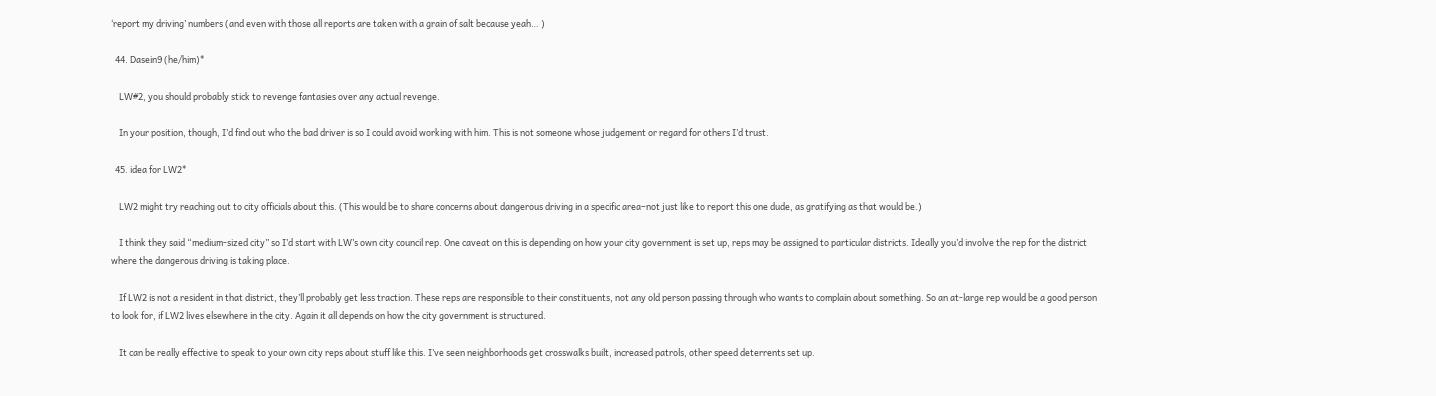‘report my driving’ numbers (and even with those all reports are taken with a grain of salt because yeah… )

  44. Dasein9 (he/him)*

    LW#2, you should probably stick to revenge fantasies over any actual revenge.

    In your position, though, I’d find out who the bad driver is so I could avoid working with him. This is not someone whose judgement or regard for others I’d trust.

  45. idea for LW2*

    LW2 might try reaching out to city officials about this. (This would be to share concerns about dangerous driving in a specific area–not just like to report this one dude, as gratifying as that would be.)

    I think they said “medium-sized city” so I’d start with LW’s own city council rep. One caveat on this is depending on how your city government is set up, reps may be assigned to particular districts. Ideally you’d involve the rep for the district where the dangerous driving is taking place.

    If LW2 is not a resident in that district, they’ll probably get less traction. These reps are responsible to their constituents, not any old person passing through who wants to complain about something. So an at-large rep would be a good person to look for, if LW2 lives elsewhere in the city. Again it all depends on how the city government is structured.

    It can be really effective to speak to your own city reps about stuff like this. I’ve seen neighborhoods get crosswalks built, increased patrols, other speed deterrents set up.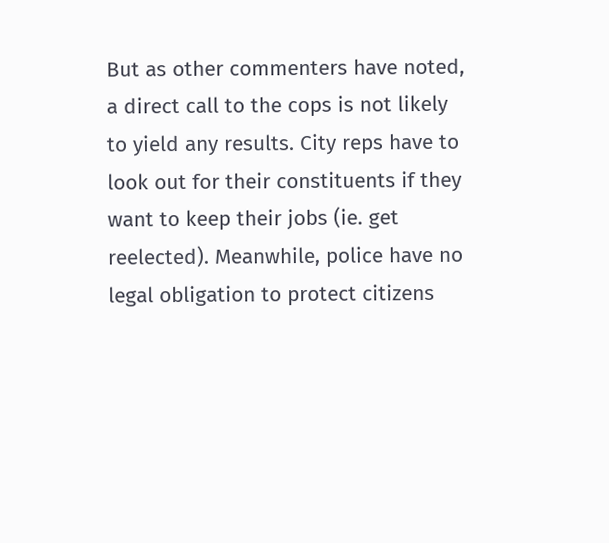But as other commenters have noted, a direct call to the cops is not likely to yield any results. City reps have to look out for their constituents if they want to keep their jobs (ie. get reelected). Meanwhile, police have no legal obligation to protect citizens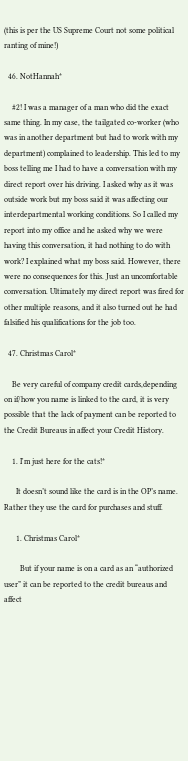(this is per the US Supreme Court not some political ranting of mine!)

  46. NotHannah*

    #2! I was a manager of a man who did the exact same thing. In my case, the tailgated co-worker (who was in another department but had to work with my department) complained to leadership. This led to my boss telling me I had to have a conversation with my direct report over his driving. I asked why as it was outside work but my boss said it was affecting our interdepartmental working conditions. So I called my report into my office and he asked why we were having this conversation, it had nothing to do with work? I explained what my boss said. However, there were no consequences for this. Just an uncomfortable conversation. Ultimately my direct report was fired for other multiple reasons, and it also turned out he had falsified his qualifications for the job too.

  47. Christmas Carol*

    Be very careful of company credit cards,depending on if/how you name is linked to the card, it is very possible that the lack of payment can be reported to the Credit Bureaus in affect your Credit History.

    1. I'm just here for the cats!*

      It doesn’t sound like the card is in the OP’s name. Rather they use the card for purchases and stuff.

      1. Christmas Carol*

        But if your name is on a card as an “authorized user” it can be reported to the credit bureaus and affect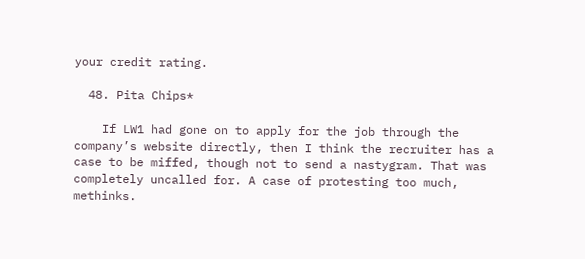your credit rating.

  48. Pita Chips*

    If LW1 had gone on to apply for the job through the company’s website directly, then I think the recruiter has a case to be miffed, though not to send a nastygram. That was completely uncalled for. A case of protesting too much, methinks.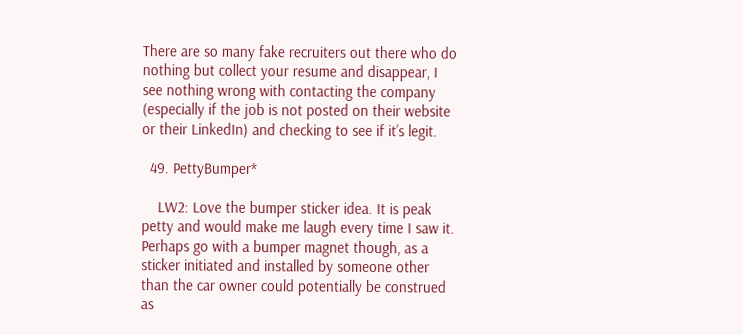There are so many fake recruiters out there who do nothing but collect your resume and disappear, I see nothing wrong with contacting the company (especially if the job is not posted on their website or their LinkedIn) and checking to see if it’s legit.

  49. PettyBumper*

    LW2: Love the bumper sticker idea. It is peak petty and would make me laugh every time I saw it. Perhaps go with a bumper magnet though, as a sticker initiated and installed by someone other than the car owner could potentially be construed as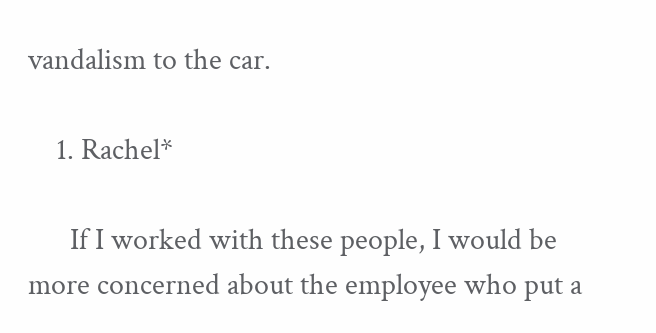vandalism to the car.

    1. Rachel*

      If I worked with these people, I would be more concerned about the employee who put a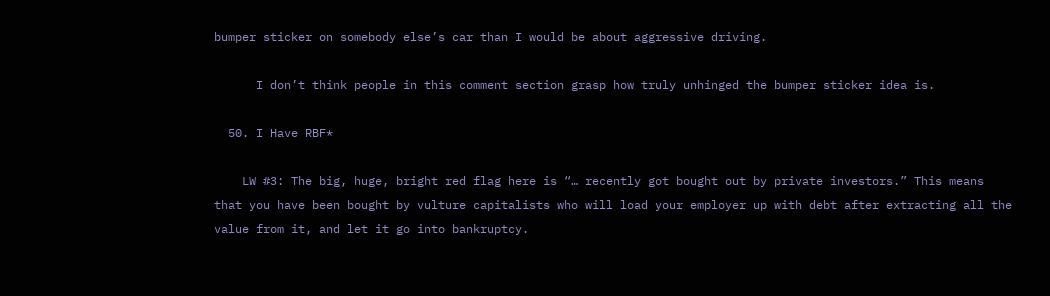bumper sticker on somebody else’s car than I would be about aggressive driving.

      I don’t think people in this comment section grasp how truly unhinged the bumper sticker idea is.

  50. I Have RBF*

    LW #3: The big, huge, bright red flag here is “… recently got bought out by private investors.” This means that you have been bought by vulture capitalists who will load your employer up with debt after extracting all the value from it, and let it go into bankruptcy.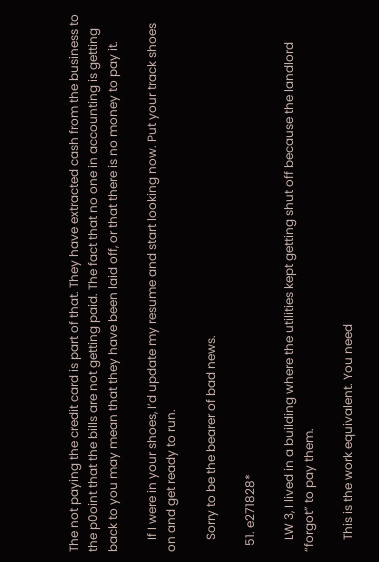The not paying the credit card is part of that. They have extracted cash from the business to the p0oint that the bills are not getting paid. The fact that no one in accounting is getting back to you may mean that they have been laid off, or that there is no money to pay it.

    If I were in your shoes, I’d update my resume and start looking now. Put your track shoes on and get ready to run.

    Sorry to be the bearer of bad news.

  51. e271828*

    LW 3, I lived in a building where the utilities kept getting shut off because the landlord “forgot” to pay them.

    This is the work equivalent. You need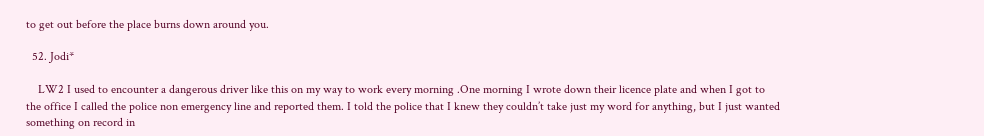to get out before the place burns down around you.

  52. Jodi*

    LW2 I used to encounter a dangerous driver like this on my way to work every morning .One morning I wrote down their licence plate and when I got to the office I called the police non emergency line and reported them. I told the police that I knew they couldn’t take just my word for anything, but I just wanted something on record in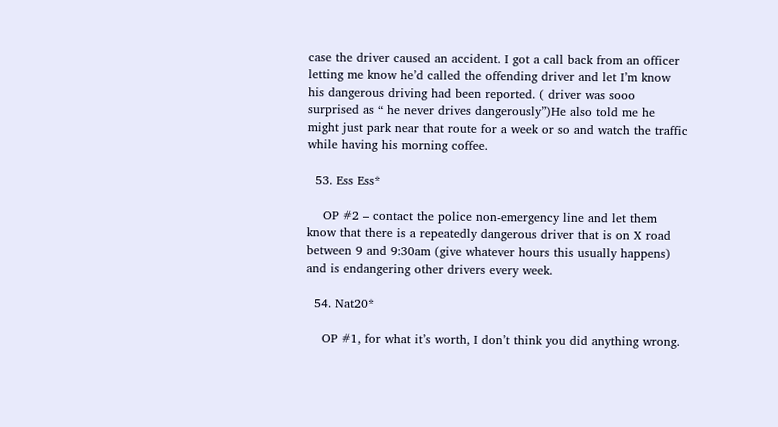case the driver caused an accident. I got a call back from an officer letting me know he’d called the offending driver and let I’m know his dangerous driving had been reported. ( driver was sooo surprised as “ he never drives dangerously”)He also told me he might just park near that route for a week or so and watch the traffic while having his morning coffee.

  53. Ess Ess*

    OP #2 – contact the police non-emergency line and let them know that there is a repeatedly dangerous driver that is on X road between 9 and 9:30am (give whatever hours this usually happens) and is endangering other drivers every week.

  54. Nat20*

    OP #1, for what it’s worth, I don’t think you did anything wrong.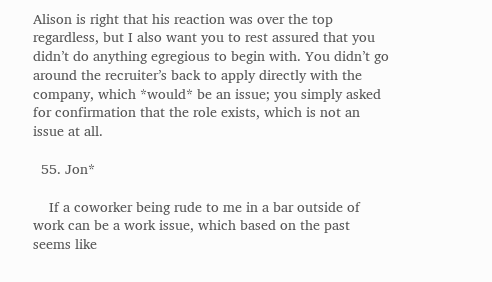Alison is right that his reaction was over the top regardless, but I also want you to rest assured that you didn’t do anything egregious to begin with. You didn’t go around the recruiter’s back to apply directly with the company, which *would* be an issue; you simply asked for confirmation that the role exists, which is not an issue at all.

  55. Jon*

    If a coworker being rude to me in a bar outside of work can be a work issue, which based on the past seems like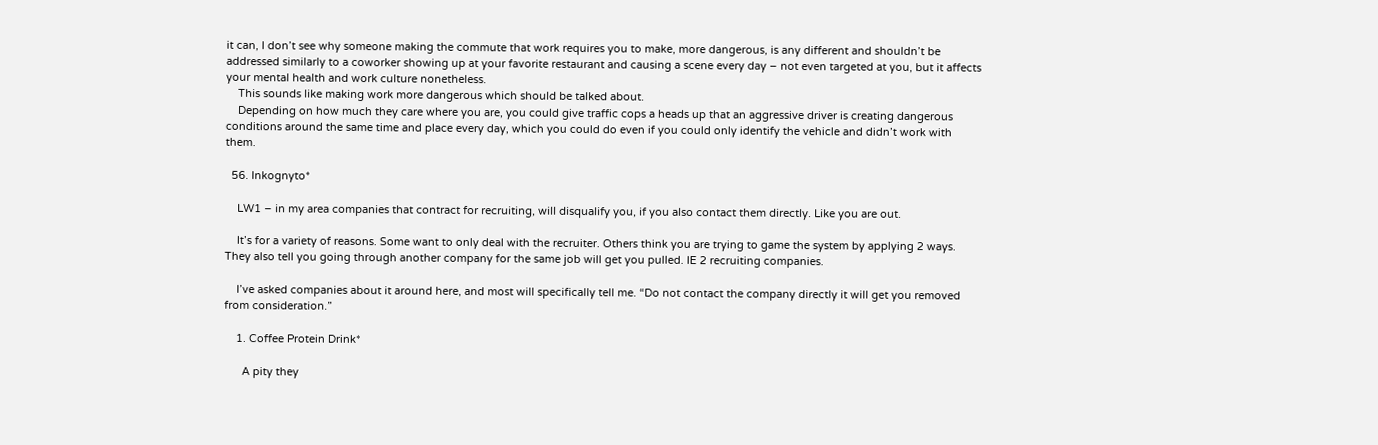it can, I don’t see why someone making the commute that work requires you to make, more dangerous, is any different and shouldn’t be addressed similarly to a coworker showing up at your favorite restaurant and causing a scene every day – not even targeted at you, but it affects your mental health and work culture nonetheless.
    This sounds like making work more dangerous which should be talked about.
    Depending on how much they care where you are, you could give traffic cops a heads up that an aggressive driver is creating dangerous conditions around the same time and place every day, which you could do even if you could only identify the vehicle and didn’t work with them.

  56. Inkognyto*

    LW1 – in my area companies that contract for recruiting, will disqualify you, if you also contact them directly. Like you are out.

    It’s for a variety of reasons. Some want to only deal with the recruiter. Others think you are trying to game the system by applying 2 ways. They also tell you going through another company for the same job will get you pulled. IE 2 recruiting companies.

    I’ve asked companies about it around here, and most will specifically tell me. “Do not contact the company directly it will get you removed from consideration.”

    1. Coffee Protein Drink*

      A pity they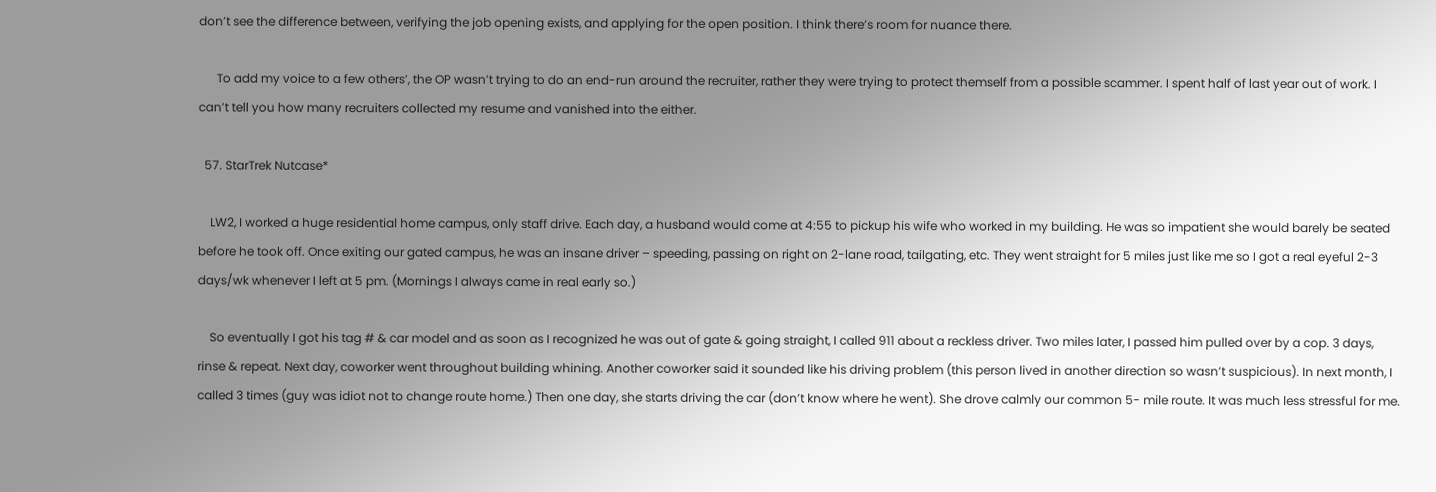don’t see the difference between, verifying the job opening exists, and applying for the open position. I think there’s room for nuance there.

      To add my voice to a few others’, the OP wasn’t trying to do an end-run around the recruiter, rather they were trying to protect themself from a possible scammer. I spent half of last year out of work. I can’t tell you how many recruiters collected my resume and vanished into the either.

  57. StarTrek Nutcase*

    LW2, I worked a huge residential home campus, only staff drive. Each day, a husband would come at 4:55 to pickup his wife who worked in my building. He was so impatient she would barely be seated before he took off. Once exiting our gated campus, he was an insane driver – speeding, passing on right on 2-lane road, tailgating, etc. They went straight for 5 miles just like me so I got a real eyeful 2-3 days/wk whenever I left at 5 pm. (Mornings I always came in real early so.)

    So eventually I got his tag # & car model and as soon as I recognized he was out of gate & going straight, I called 911 about a reckless driver. Two miles later, I passed him pulled over by a cop. 3 days, rinse & repeat. Next day, coworker went throughout building whining. Another coworker said it sounded like his driving problem (this person lived in another direction so wasn’t suspicious). In next month, I called 3 times (guy was idiot not to change route home.) Then one day, she starts driving the car (don’t know where he went). She drove calmly our common 5- mile route. It was much less stressful for me.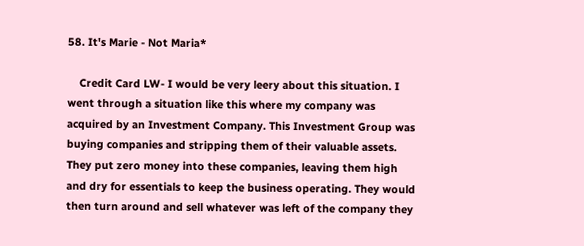58. It's Marie - Not Maria*

    Credit Card LW- I would be very leery about this situation. I went through a situation like this where my company was acquired by an Investment Company. This Investment Group was buying companies and stripping them of their valuable assets. They put zero money into these companies, leaving them high and dry for essentials to keep the business operating. They would then turn around and sell whatever was left of the company they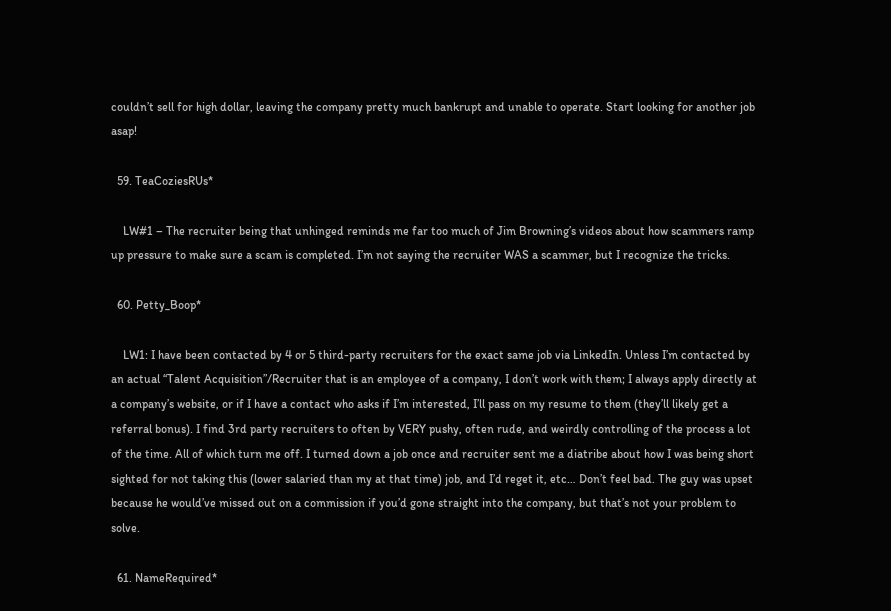couldn’t sell for high dollar, leaving the company pretty much bankrupt and unable to operate. Start looking for another job asap!

  59. TeaCoziesRUs*

    LW#1 – The recruiter being that unhinged reminds me far too much of Jim Browning’s videos about how scammers ramp up pressure to make sure a scam is completed. I’m not saying the recruiter WAS a scammer, but I recognize the tricks.

  60. Petty_Boop*

    LW1: I have been contacted by 4 or 5 third-party recruiters for the exact same job via LinkedIn. Unless I’m contacted by an actual “Talent Acquisition”/Recruiter that is an employee of a company, I don’t work with them; I always apply directly at a company’s website, or if I have a contact who asks if I’m interested, I’ll pass on my resume to them (they’ll likely get a referral bonus). I find 3rd party recruiters to often by VERY pushy, often rude, and weirdly controlling of the process a lot of the time. All of which turn me off. I turned down a job once and recruiter sent me a diatribe about how I was being short sighted for not taking this (lower salaried than my at that time) job, and I’d reget it, etc… Don’t feel bad. The guy was upset because he would’ve missed out on a commission if you’d gone straight into the company, but that’s not your problem to solve.

  61. NameRequired*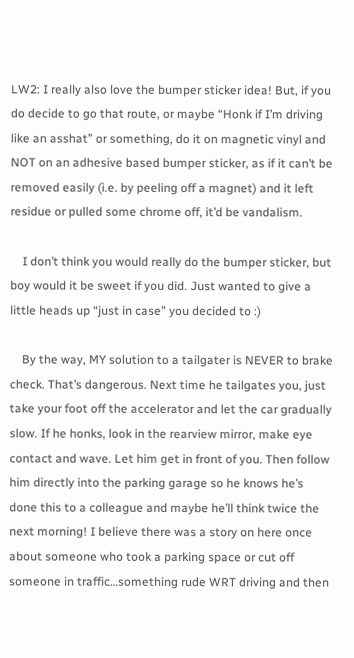LW2: I really also love the bumper sticker idea! But, if you do decide to go that route, or maybe “Honk if I’m driving like an asshat” or something, do it on magnetic vinyl and NOT on an adhesive based bumper sticker, as if it can’t be removed easily (i.e. by peeling off a magnet) and it left residue or pulled some chrome off, it’d be vandalism.

    I don’t think you would really do the bumper sticker, but boy would it be sweet if you did. Just wanted to give a little heads up “just in case” you decided to :)

    By the way, MY solution to a tailgater is NEVER to brake check. That’s dangerous. Next time he tailgates you, just take your foot off the accelerator and let the car gradually slow. If he honks, look in the rearview mirror, make eye contact and wave. Let him get in front of you. Then follow him directly into the parking garage so he knows he’s done this to a colleague and maybe he’ll think twice the next morning! I believe there was a story on here once about someone who took a parking space or cut off someone in traffic…something rude WRT driving and then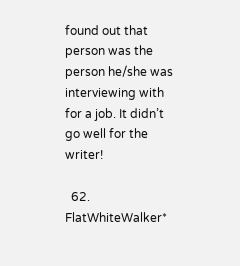found out that person was the person he/she was interviewing with for a job. It didn’t go well for the writer!

  62. FlatWhiteWalker*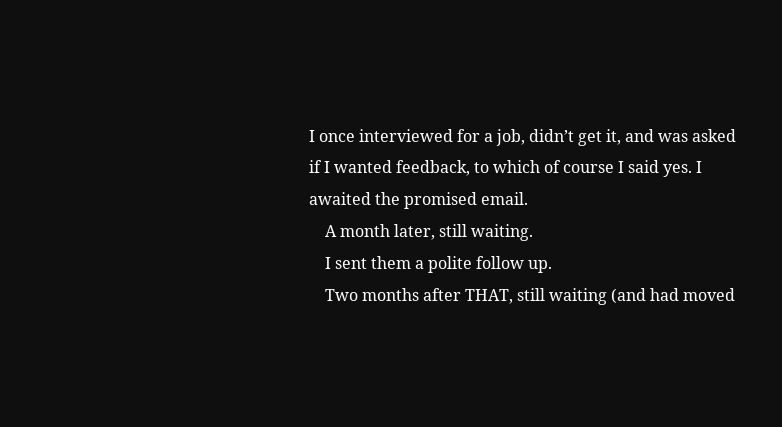I once interviewed for a job, didn’t get it, and was asked if I wanted feedback, to which of course I said yes. I awaited the promised email.
    A month later, still waiting.
    I sent them a polite follow up.
    Two months after THAT, still waiting (and had moved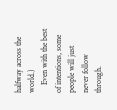halfway across the world.)
    Even with the best of intentions, some people will just never follow through.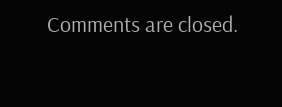Comments are closed.